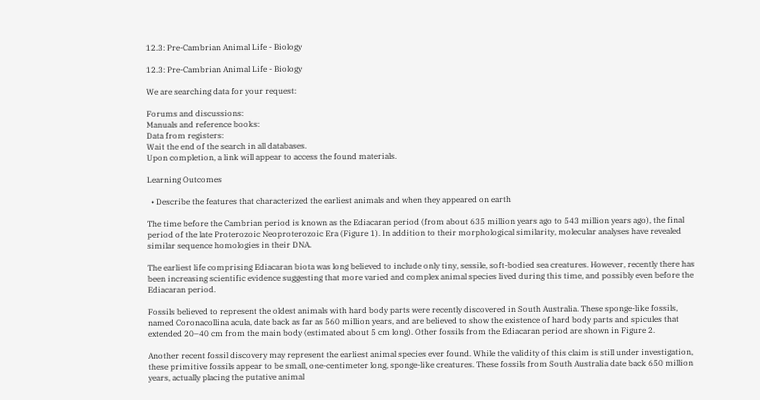12.3: Pre-Cambrian Animal Life - Biology

12.3: Pre-Cambrian Animal Life - Biology

We are searching data for your request:

Forums and discussions:
Manuals and reference books:
Data from registers:
Wait the end of the search in all databases.
Upon completion, a link will appear to access the found materials.

Learning Outcomes

  • Describe the features that characterized the earliest animals and when they appeared on earth

The time before the Cambrian period is known as the Ediacaran period (from about 635 million years ago to 543 million years ago), the final period of the late Proterozoic Neoproterozoic Era (Figure 1). In addition to their morphological similarity, molecular analyses have revealed similar sequence homologies in their DNA.

The earliest life comprising Ediacaran biota was long believed to include only tiny, sessile, soft-bodied sea creatures. However, recently there has been increasing scientific evidence suggesting that more varied and complex animal species lived during this time, and possibly even before the Ediacaran period.

Fossils believed to represent the oldest animals with hard body parts were recently discovered in South Australia. These sponge-like fossils, named Coronacollina acula, date back as far as 560 million years, and are believed to show the existence of hard body parts and spicules that extended 20–40 cm from the main body (estimated about 5 cm long). Other fossils from the Ediacaran period are shown in Figure 2.

Another recent fossil discovery may represent the earliest animal species ever found. While the validity of this claim is still under investigation, these primitive fossils appear to be small, one-centimeter long, sponge-like creatures. These fossils from South Australia date back 650 million years, actually placing the putative animal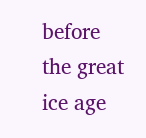before the great ice age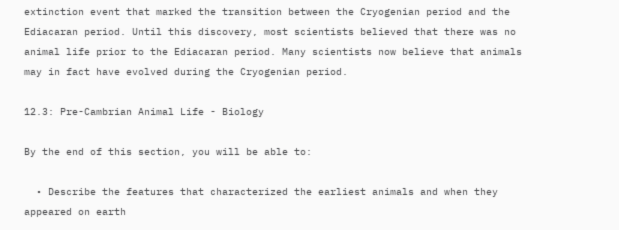extinction event that marked the transition between the Cryogenian period and the Ediacaran period. Until this discovery, most scientists believed that there was no animal life prior to the Ediacaran period. Many scientists now believe that animals may in fact have evolved during the Cryogenian period.

12.3: Pre-Cambrian Animal Life - Biology

By the end of this section, you will be able to:

  • Describe the features that characterized the earliest animals and when they appeared on earth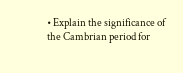• Explain the significance of the Cambrian period for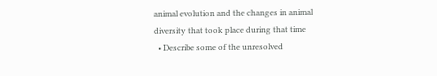animal evolution and the changes in animal diversity that took place during that time
  • Describe some of the unresolved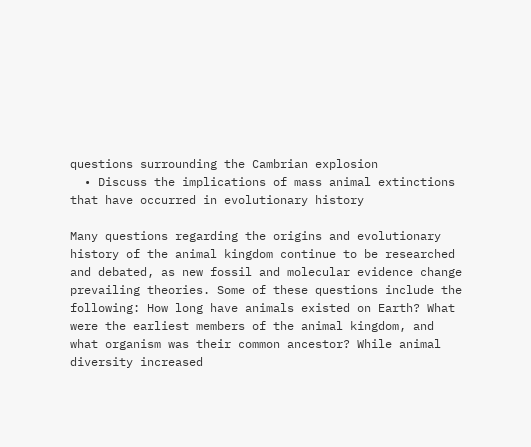questions surrounding the Cambrian explosion
  • Discuss the implications of mass animal extinctions that have occurred in evolutionary history

Many questions regarding the origins and evolutionary history of the animal kingdom continue to be researched and debated, as new fossil and molecular evidence change prevailing theories. Some of these questions include the following: How long have animals existed on Earth? What were the earliest members of the animal kingdom, and what organism was their common ancestor? While animal diversity increased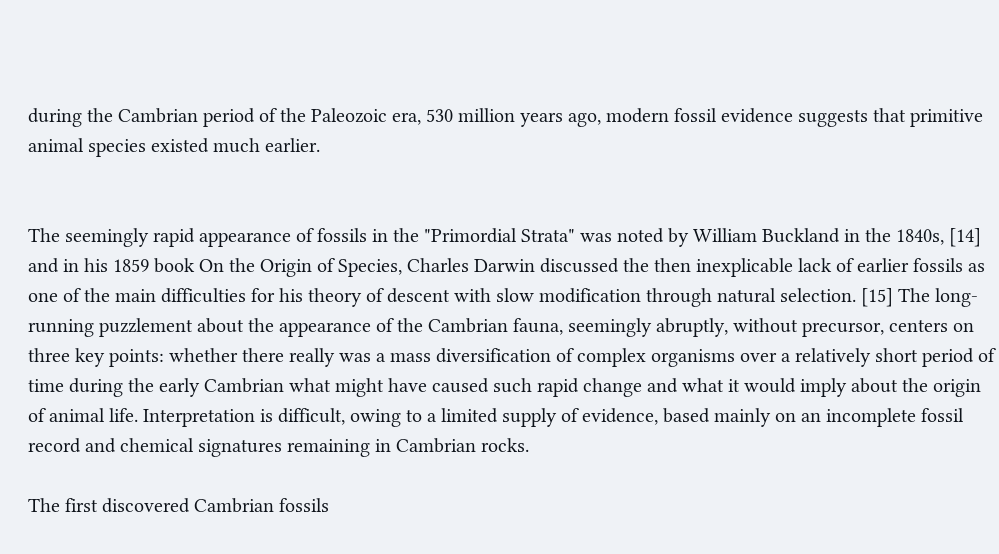during the Cambrian period of the Paleozoic era, 530 million years ago, modern fossil evidence suggests that primitive animal species existed much earlier.


The seemingly rapid appearance of fossils in the "Primordial Strata" was noted by William Buckland in the 1840s, [14] and in his 1859 book On the Origin of Species, Charles Darwin discussed the then inexplicable lack of earlier fossils as one of the main difficulties for his theory of descent with slow modification through natural selection. [15] The long-running puzzlement about the appearance of the Cambrian fauna, seemingly abruptly, without precursor, centers on three key points: whether there really was a mass diversification of complex organisms over a relatively short period of time during the early Cambrian what might have caused such rapid change and what it would imply about the origin of animal life. Interpretation is difficult, owing to a limited supply of evidence, based mainly on an incomplete fossil record and chemical signatures remaining in Cambrian rocks.

The first discovered Cambrian fossils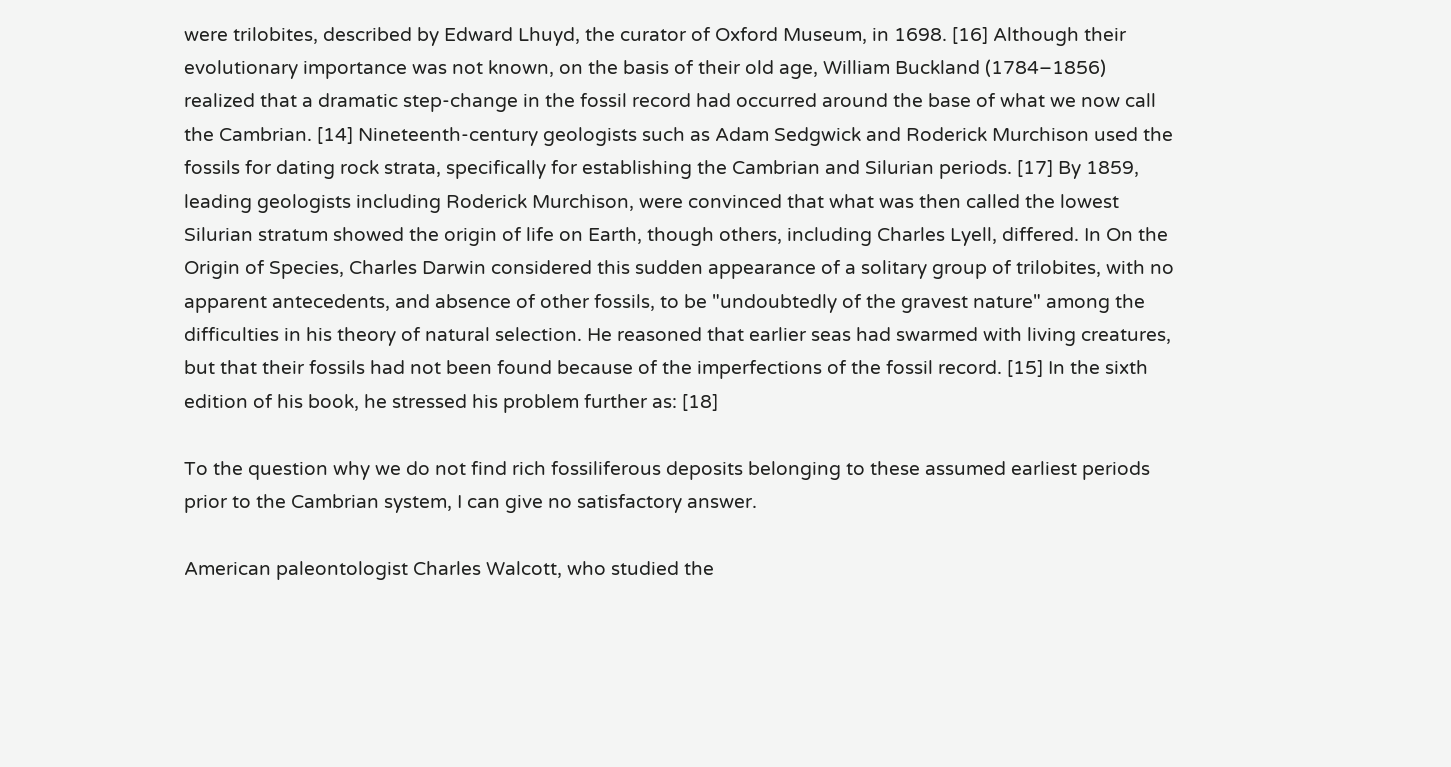were trilobites, described by Edward Lhuyd, the curator of Oxford Museum, in 1698. [16] Although their evolutionary importance was not known, on the basis of their old age, William Buckland (1784–1856) realized that a dramatic step-change in the fossil record had occurred around the base of what we now call the Cambrian. [14] Nineteenth-century geologists such as Adam Sedgwick and Roderick Murchison used the fossils for dating rock strata, specifically for establishing the Cambrian and Silurian periods. [17] By 1859, leading geologists including Roderick Murchison, were convinced that what was then called the lowest Silurian stratum showed the origin of life on Earth, though others, including Charles Lyell, differed. In On the Origin of Species, Charles Darwin considered this sudden appearance of a solitary group of trilobites, with no apparent antecedents, and absence of other fossils, to be "undoubtedly of the gravest nature" among the difficulties in his theory of natural selection. He reasoned that earlier seas had swarmed with living creatures, but that their fossils had not been found because of the imperfections of the fossil record. [15] In the sixth edition of his book, he stressed his problem further as: [18]

To the question why we do not find rich fossiliferous deposits belonging to these assumed earliest periods prior to the Cambrian system, I can give no satisfactory answer.

American paleontologist Charles Walcott, who studied the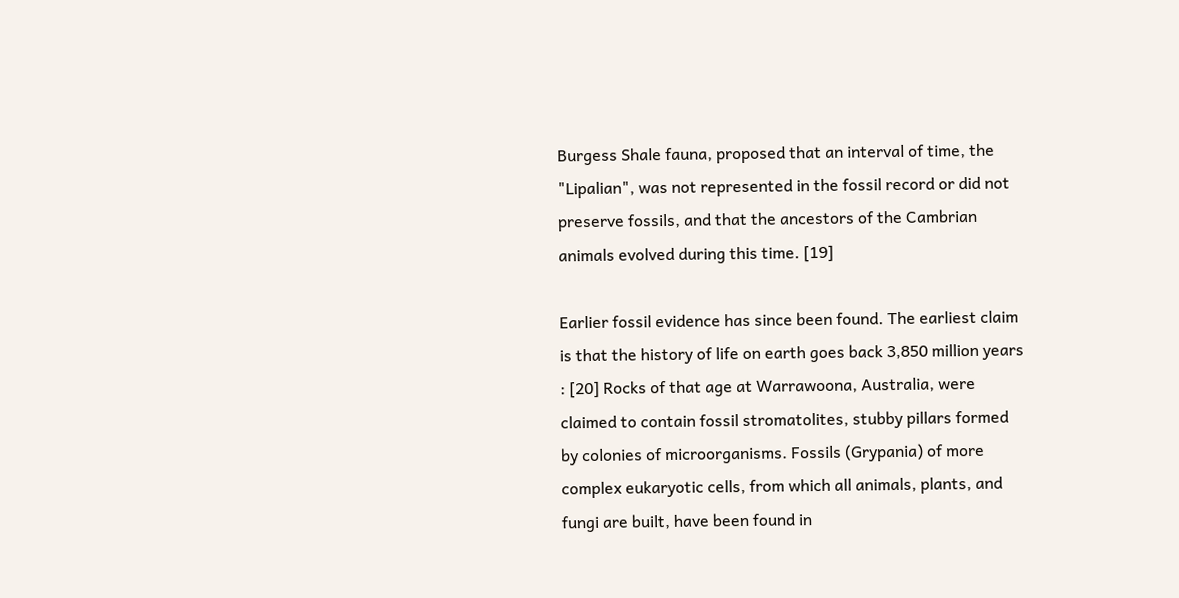Burgess Shale fauna, proposed that an interval of time, the "Lipalian", was not represented in the fossil record or did not preserve fossils, and that the ancestors of the Cambrian animals evolved during this time. [19]

Earlier fossil evidence has since been found. The earliest claim is that the history of life on earth goes back 3,850 million years : [20] Rocks of that age at Warrawoona, Australia, were claimed to contain fossil stromatolites, stubby pillars formed by colonies of microorganisms. Fossils (Grypania) of more complex eukaryotic cells, from which all animals, plants, and fungi are built, have been found in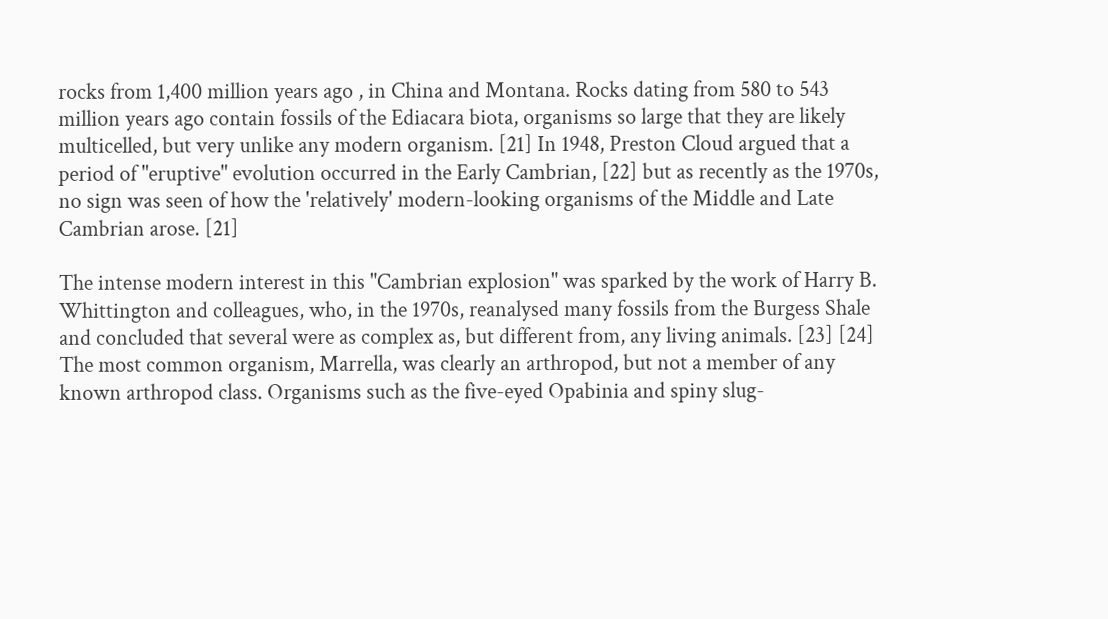rocks from 1,400 million years ago , in China and Montana. Rocks dating from 580 to 543 million years ago contain fossils of the Ediacara biota, organisms so large that they are likely multicelled, but very unlike any modern organism. [21] In 1948, Preston Cloud argued that a period of "eruptive" evolution occurred in the Early Cambrian, [22] but as recently as the 1970s, no sign was seen of how the 'relatively' modern-looking organisms of the Middle and Late Cambrian arose. [21]

The intense modern interest in this "Cambrian explosion" was sparked by the work of Harry B. Whittington and colleagues, who, in the 1970s, reanalysed many fossils from the Burgess Shale and concluded that several were as complex as, but different from, any living animals. [23] [24] The most common organism, Marrella, was clearly an arthropod, but not a member of any known arthropod class. Organisms such as the five-eyed Opabinia and spiny slug-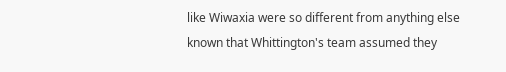like Wiwaxia were so different from anything else known that Whittington's team assumed they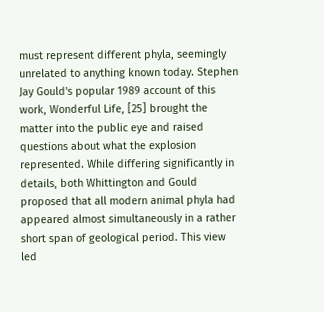must represent different phyla, seemingly unrelated to anything known today. Stephen Jay Gould's popular 1989 account of this work, Wonderful Life, [25] brought the matter into the public eye and raised questions about what the explosion represented. While differing significantly in details, both Whittington and Gould proposed that all modern animal phyla had appeared almost simultaneously in a rather short span of geological period. This view led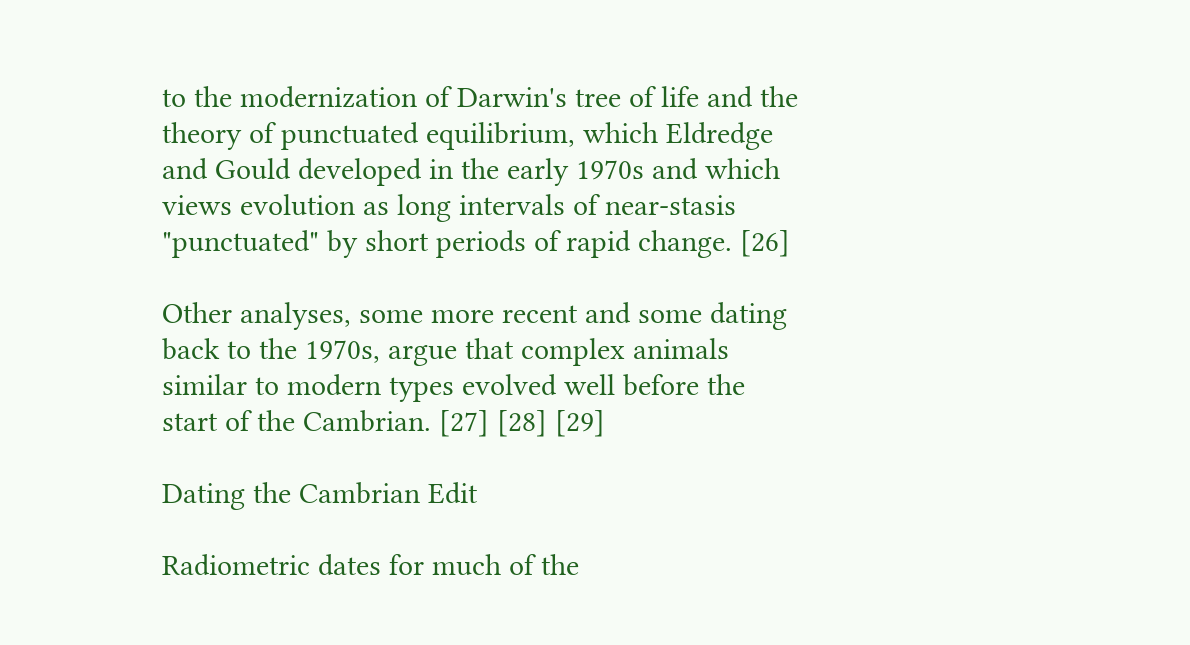to the modernization of Darwin's tree of life and the theory of punctuated equilibrium, which Eldredge and Gould developed in the early 1970s and which views evolution as long intervals of near-stasis "punctuated" by short periods of rapid change. [26]

Other analyses, some more recent and some dating back to the 1970s, argue that complex animals similar to modern types evolved well before the start of the Cambrian. [27] [28] [29]

Dating the Cambrian Edit

Radiometric dates for much of the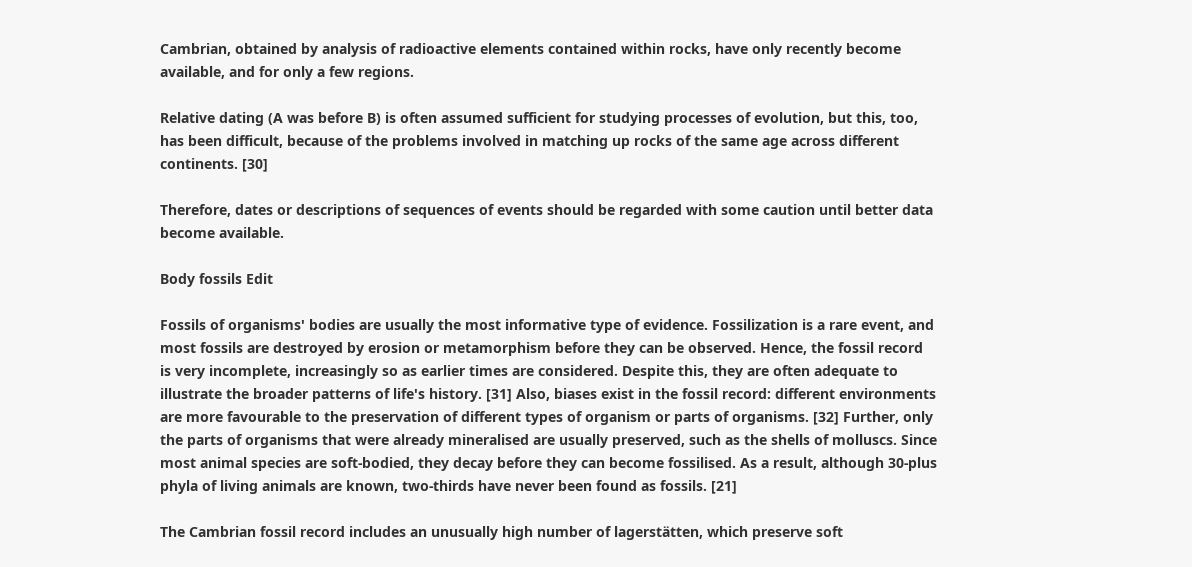Cambrian, obtained by analysis of radioactive elements contained within rocks, have only recently become available, and for only a few regions.

Relative dating (A was before B) is often assumed sufficient for studying processes of evolution, but this, too, has been difficult, because of the problems involved in matching up rocks of the same age across different continents. [30]

Therefore, dates or descriptions of sequences of events should be regarded with some caution until better data become available.

Body fossils Edit

Fossils of organisms' bodies are usually the most informative type of evidence. Fossilization is a rare event, and most fossils are destroyed by erosion or metamorphism before they can be observed. Hence, the fossil record is very incomplete, increasingly so as earlier times are considered. Despite this, they are often adequate to illustrate the broader patterns of life's history. [31] Also, biases exist in the fossil record: different environments are more favourable to the preservation of different types of organism or parts of organisms. [32] Further, only the parts of organisms that were already mineralised are usually preserved, such as the shells of molluscs. Since most animal species are soft-bodied, they decay before they can become fossilised. As a result, although 30-plus phyla of living animals are known, two-thirds have never been found as fossils. [21]

The Cambrian fossil record includes an unusually high number of lagerstätten, which preserve soft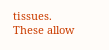tissues. These allow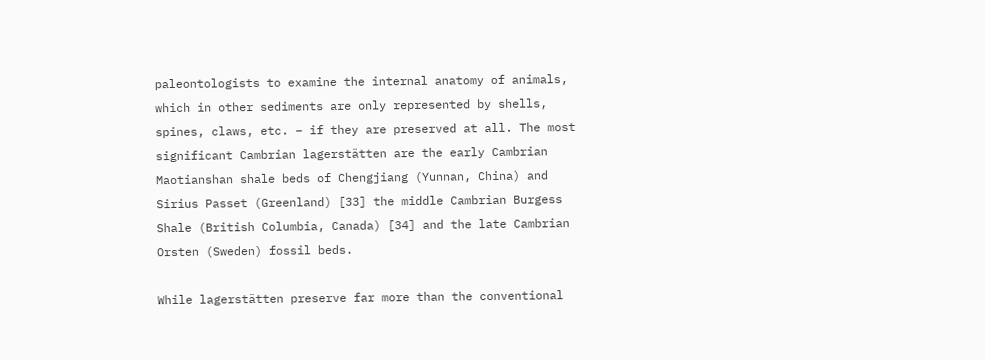paleontologists to examine the internal anatomy of animals, which in other sediments are only represented by shells, spines, claws, etc. – if they are preserved at all. The most significant Cambrian lagerstätten are the early Cambrian Maotianshan shale beds of Chengjiang (Yunnan, China) and Sirius Passet (Greenland) [33] the middle Cambrian Burgess Shale (British Columbia, Canada) [34] and the late Cambrian Orsten (Sweden) fossil beds.

While lagerstätten preserve far more than the conventional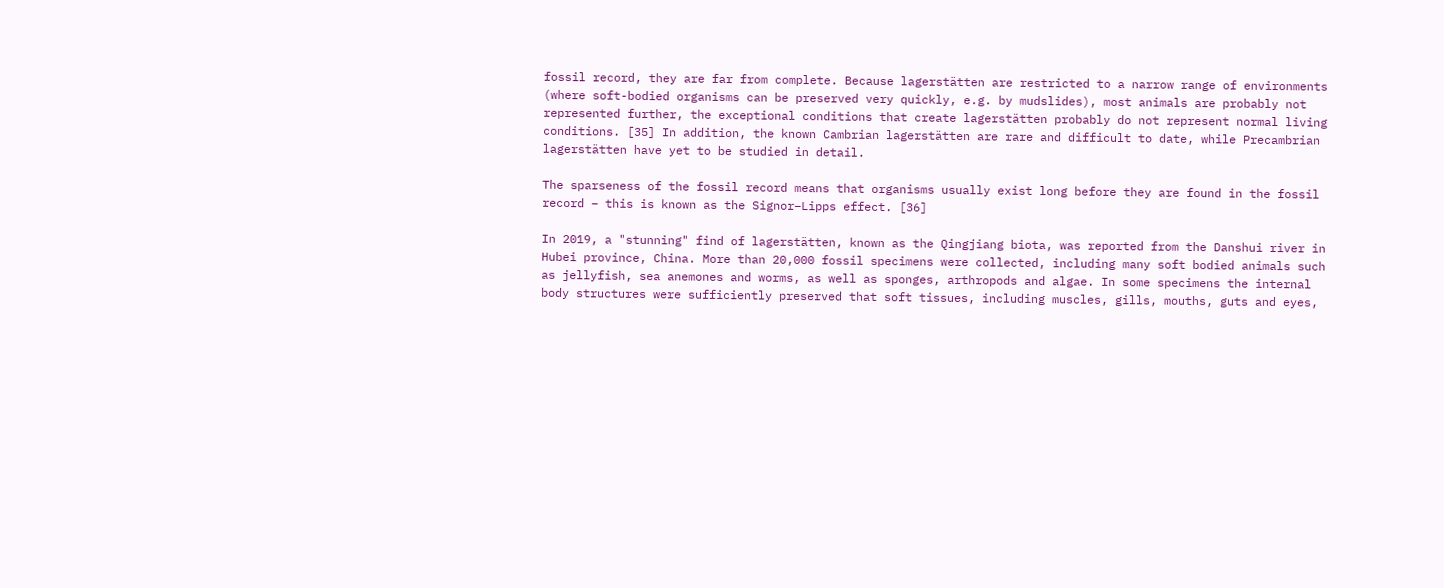fossil record, they are far from complete. Because lagerstätten are restricted to a narrow range of environments (where soft-bodied organisms can be preserved very quickly, e.g. by mudslides), most animals are probably not represented further, the exceptional conditions that create lagerstätten probably do not represent normal living conditions. [35] In addition, the known Cambrian lagerstätten are rare and difficult to date, while Precambrian lagerstätten have yet to be studied in detail.

The sparseness of the fossil record means that organisms usually exist long before they are found in the fossil record – this is known as the Signor–Lipps effect. [36]

In 2019, a "stunning" find of lagerstätten, known as the Qingjiang biota, was reported from the Danshui river in Hubei province, China. More than 20,000 fossil specimens were collected, including many soft bodied animals such as jellyfish, sea anemones and worms, as well as sponges, arthropods and algae. In some specimens the internal body structures were sufficiently preserved that soft tissues, including muscles, gills, mouths, guts and eyes,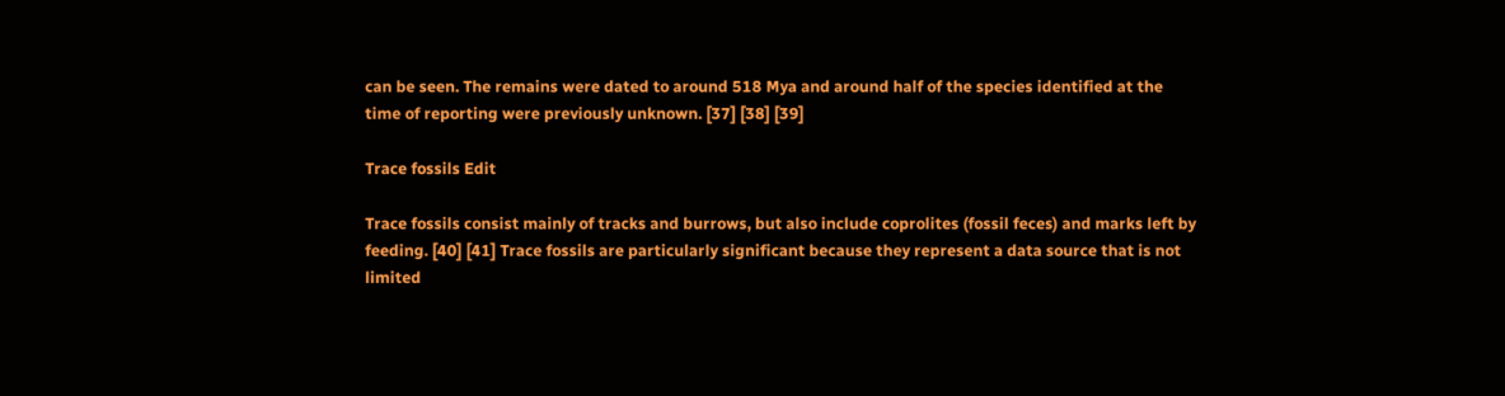can be seen. The remains were dated to around 518 Mya and around half of the species identified at the time of reporting were previously unknown. [37] [38] [39]

Trace fossils Edit

Trace fossils consist mainly of tracks and burrows, but also include coprolites (fossil feces) and marks left by feeding. [40] [41] Trace fossils are particularly significant because they represent a data source that is not limited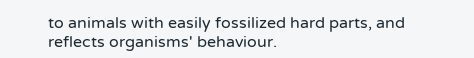to animals with easily fossilized hard parts, and reflects organisms' behaviour.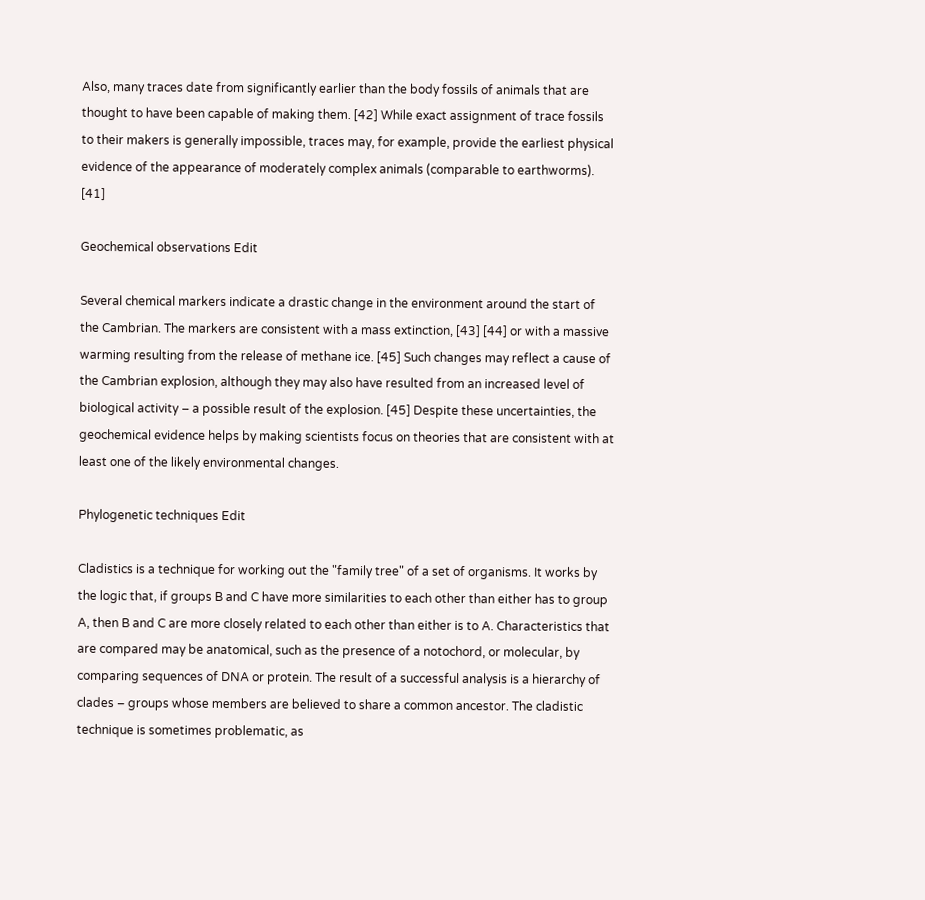Also, many traces date from significantly earlier than the body fossils of animals that are thought to have been capable of making them. [42] While exact assignment of trace fossils to their makers is generally impossible, traces may, for example, provide the earliest physical evidence of the appearance of moderately complex animals (comparable to earthworms). [41]

Geochemical observations Edit

Several chemical markers indicate a drastic change in the environment around the start of the Cambrian. The markers are consistent with a mass extinction, [43] [44] or with a massive warming resulting from the release of methane ice. [45] Such changes may reflect a cause of the Cambrian explosion, although they may also have resulted from an increased level of biological activity – a possible result of the explosion. [45] Despite these uncertainties, the geochemical evidence helps by making scientists focus on theories that are consistent with at least one of the likely environmental changes.

Phylogenetic techniques Edit

Cladistics is a technique for working out the "family tree" of a set of organisms. It works by the logic that, if groups B and C have more similarities to each other than either has to group A, then B and C are more closely related to each other than either is to A. Characteristics that are compared may be anatomical, such as the presence of a notochord, or molecular, by comparing sequences of DNA or protein. The result of a successful analysis is a hierarchy of clades – groups whose members are believed to share a common ancestor. The cladistic technique is sometimes problematic, as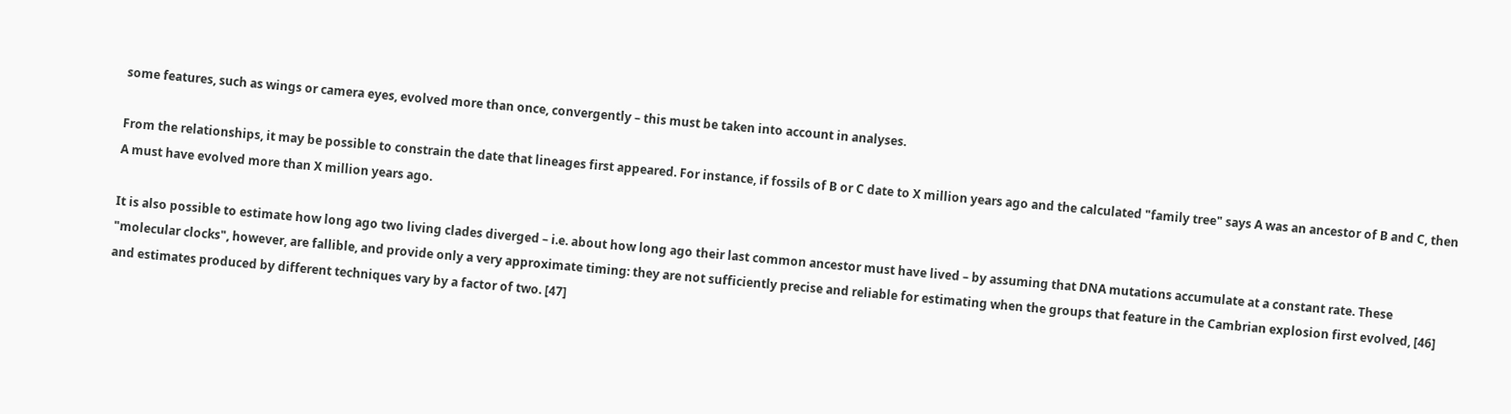some features, such as wings or camera eyes, evolved more than once, convergently – this must be taken into account in analyses.

From the relationships, it may be possible to constrain the date that lineages first appeared. For instance, if fossils of B or C date to X million years ago and the calculated "family tree" says A was an ancestor of B and C, then A must have evolved more than X million years ago.

It is also possible to estimate how long ago two living clades diverged – i.e. about how long ago their last common ancestor must have lived – by assuming that DNA mutations accumulate at a constant rate. These "molecular clocks", however, are fallible, and provide only a very approximate timing: they are not sufficiently precise and reliable for estimating when the groups that feature in the Cambrian explosion first evolved, [46] and estimates produced by different techniques vary by a factor of two. [47]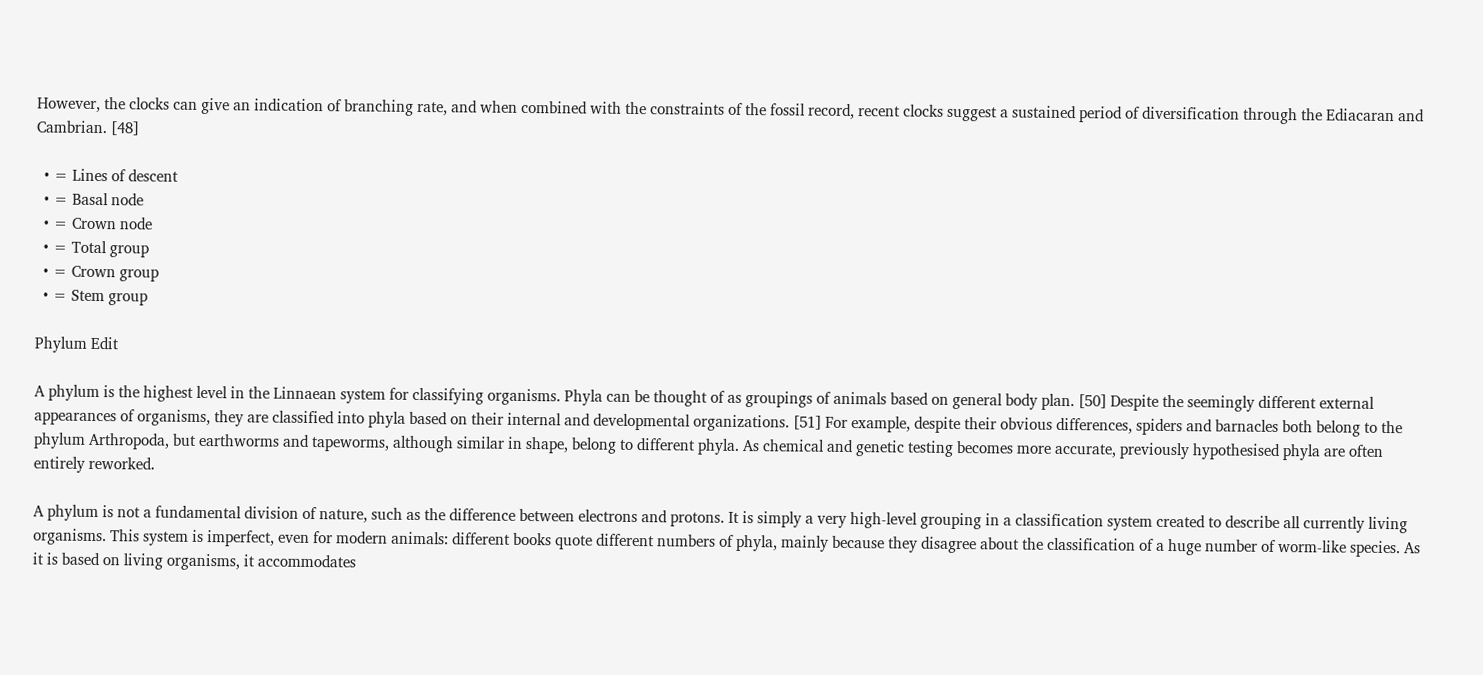However, the clocks can give an indication of branching rate, and when combined with the constraints of the fossil record, recent clocks suggest a sustained period of diversification through the Ediacaran and Cambrian. [48]

  • = Lines of descent
  • = Basal node
  • = Crown node
  • = Total group
  • = Crown group
  • = Stem group

Phylum Edit

A phylum is the highest level in the Linnaean system for classifying organisms. Phyla can be thought of as groupings of animals based on general body plan. [50] Despite the seemingly different external appearances of organisms, they are classified into phyla based on their internal and developmental organizations. [51] For example, despite their obvious differences, spiders and barnacles both belong to the phylum Arthropoda, but earthworms and tapeworms, although similar in shape, belong to different phyla. As chemical and genetic testing becomes more accurate, previously hypothesised phyla are often entirely reworked.

A phylum is not a fundamental division of nature, such as the difference between electrons and protons. It is simply a very high-level grouping in a classification system created to describe all currently living organisms. This system is imperfect, even for modern animals: different books quote different numbers of phyla, mainly because they disagree about the classification of a huge number of worm-like species. As it is based on living organisms, it accommodates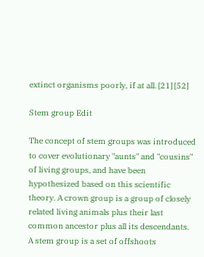extinct organisms poorly, if at all. [21] [52]

Stem group Edit

The concept of stem groups was introduced to cover evolutionary "aunts" and "cousins" of living groups, and have been hypothesized based on this scientific theory. A crown group is a group of closely related living animals plus their last common ancestor plus all its descendants. A stem group is a set of offshoots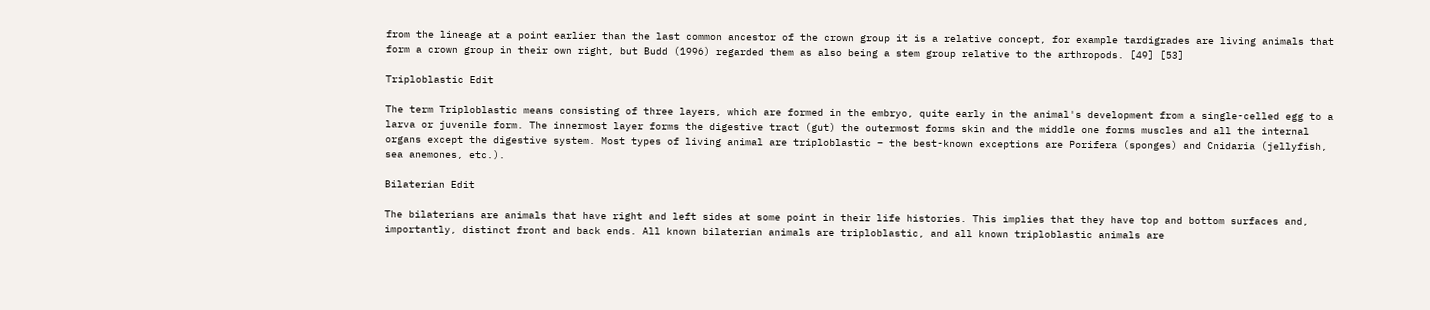from the lineage at a point earlier than the last common ancestor of the crown group it is a relative concept, for example tardigrades are living animals that form a crown group in their own right, but Budd (1996) regarded them as also being a stem group relative to the arthropods. [49] [53]

Triploblastic Edit

The term Triploblastic means consisting of three layers, which are formed in the embryo, quite early in the animal's development from a single-celled egg to a larva or juvenile form. The innermost layer forms the digestive tract (gut) the outermost forms skin and the middle one forms muscles and all the internal organs except the digestive system. Most types of living animal are triploblastic – the best-known exceptions are Porifera (sponges) and Cnidaria (jellyfish, sea anemones, etc.).

Bilaterian Edit

The bilaterians are animals that have right and left sides at some point in their life histories. This implies that they have top and bottom surfaces and, importantly, distinct front and back ends. All known bilaterian animals are triploblastic, and all known triploblastic animals are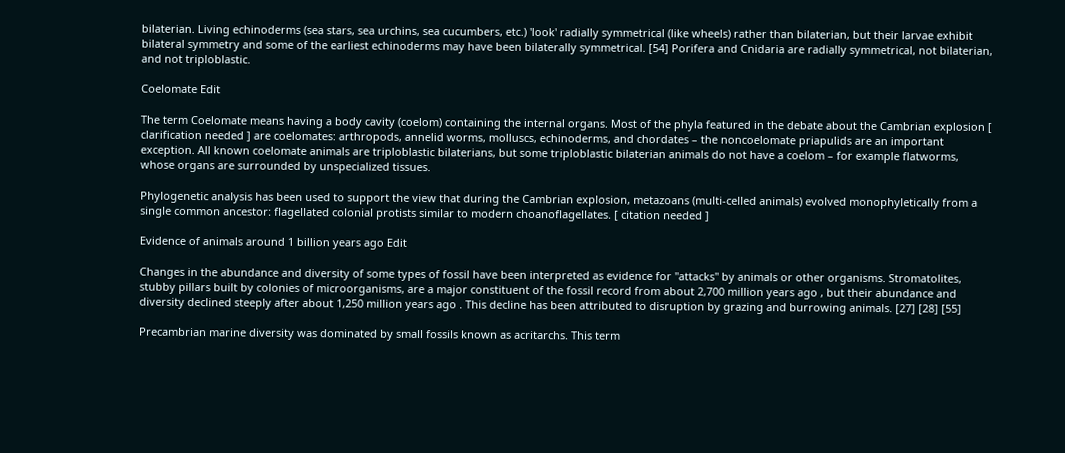bilaterian. Living echinoderms (sea stars, sea urchins, sea cucumbers, etc.) 'look' radially symmetrical (like wheels) rather than bilaterian, but their larvae exhibit bilateral symmetry and some of the earliest echinoderms may have been bilaterally symmetrical. [54] Porifera and Cnidaria are radially symmetrical, not bilaterian, and not triploblastic.

Coelomate Edit

The term Coelomate means having a body cavity (coelom) containing the internal organs. Most of the phyla featured in the debate about the Cambrian explosion [ clarification needed ] are coelomates: arthropods, annelid worms, molluscs, echinoderms, and chordates – the noncoelomate priapulids are an important exception. All known coelomate animals are triploblastic bilaterians, but some triploblastic bilaterian animals do not have a coelom – for example flatworms, whose organs are surrounded by unspecialized tissues.

Phylogenetic analysis has been used to support the view that during the Cambrian explosion, metazoans (multi-celled animals) evolved monophyletically from a single common ancestor: flagellated colonial protists similar to modern choanoflagellates. [ citation needed ]

Evidence of animals around 1 billion years ago Edit

Changes in the abundance and diversity of some types of fossil have been interpreted as evidence for "attacks" by animals or other organisms. Stromatolites, stubby pillars built by colonies of microorganisms, are a major constituent of the fossil record from about 2,700 million years ago , but their abundance and diversity declined steeply after about 1,250 million years ago . This decline has been attributed to disruption by grazing and burrowing animals. [27] [28] [55]

Precambrian marine diversity was dominated by small fossils known as acritarchs. This term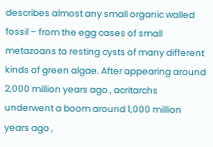describes almost any small organic walled fossil – from the egg cases of small metazoans to resting cysts of many different kinds of green algae. After appearing around 2,000 million years ago , acritarchs underwent a boom around 1,000 million years ago ,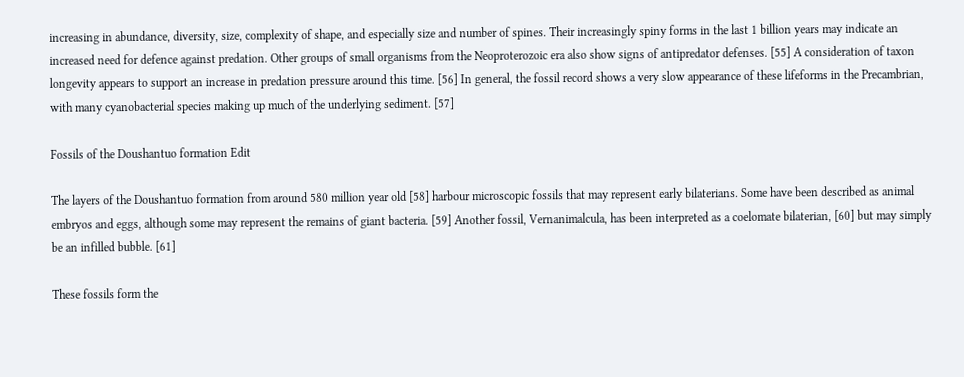increasing in abundance, diversity, size, complexity of shape, and especially size and number of spines. Their increasingly spiny forms in the last 1 billion years may indicate an increased need for defence against predation. Other groups of small organisms from the Neoproterozoic era also show signs of antipredator defenses. [55] A consideration of taxon longevity appears to support an increase in predation pressure around this time. [56] In general, the fossil record shows a very slow appearance of these lifeforms in the Precambrian, with many cyanobacterial species making up much of the underlying sediment. [57]

Fossils of the Doushantuo formation Edit

The layers of the Doushantuo formation from around 580 million year old [58] harbour microscopic fossils that may represent early bilaterians. Some have been described as animal embryos and eggs, although some may represent the remains of giant bacteria. [59] Another fossil, Vernanimalcula, has been interpreted as a coelomate bilaterian, [60] but may simply be an infilled bubble. [61]

These fossils form the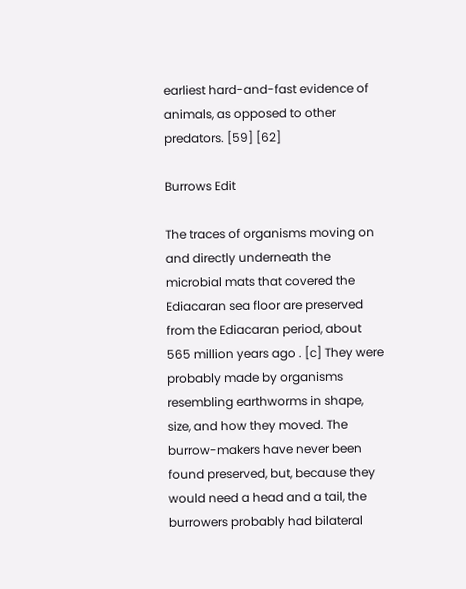earliest hard-and-fast evidence of animals, as opposed to other predators. [59] [62]

Burrows Edit

The traces of organisms moving on and directly underneath the microbial mats that covered the Ediacaran sea floor are preserved from the Ediacaran period, about 565 million years ago . [c] They were probably made by organisms resembling earthworms in shape, size, and how they moved. The burrow-makers have never been found preserved, but, because they would need a head and a tail, the burrowers probably had bilateral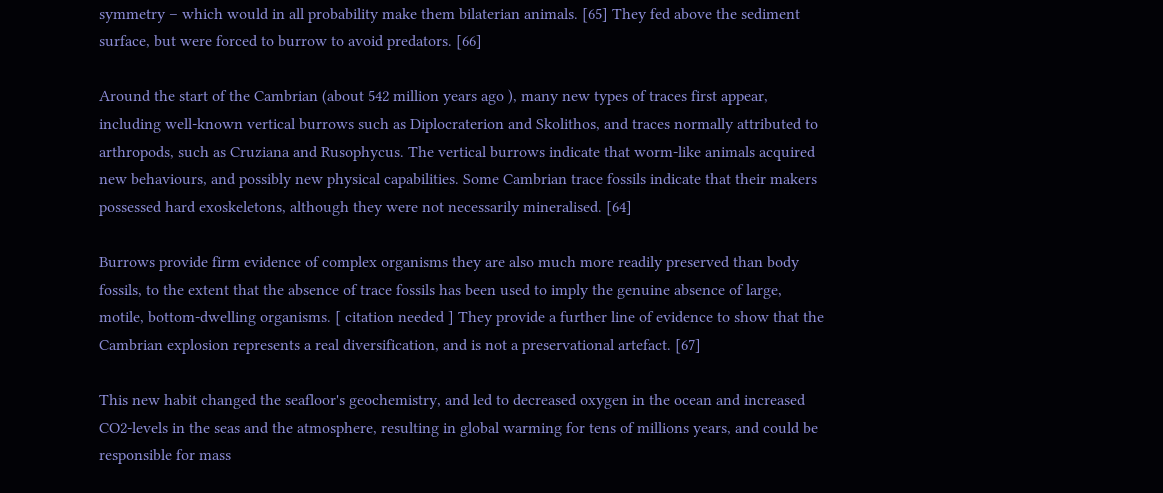symmetry – which would in all probability make them bilaterian animals. [65] They fed above the sediment surface, but were forced to burrow to avoid predators. [66]

Around the start of the Cambrian (about 542 million years ago ), many new types of traces first appear, including well-known vertical burrows such as Diplocraterion and Skolithos, and traces normally attributed to arthropods, such as Cruziana and Rusophycus. The vertical burrows indicate that worm-like animals acquired new behaviours, and possibly new physical capabilities. Some Cambrian trace fossils indicate that their makers possessed hard exoskeletons, although they were not necessarily mineralised. [64]

Burrows provide firm evidence of complex organisms they are also much more readily preserved than body fossils, to the extent that the absence of trace fossils has been used to imply the genuine absence of large, motile, bottom-dwelling organisms. [ citation needed ] They provide a further line of evidence to show that the Cambrian explosion represents a real diversification, and is not a preservational artefact. [67]

This new habit changed the seafloor's geochemistry, and led to decreased oxygen in the ocean and increased CO2-levels in the seas and the atmosphere, resulting in global warming for tens of millions years, and could be responsible for mass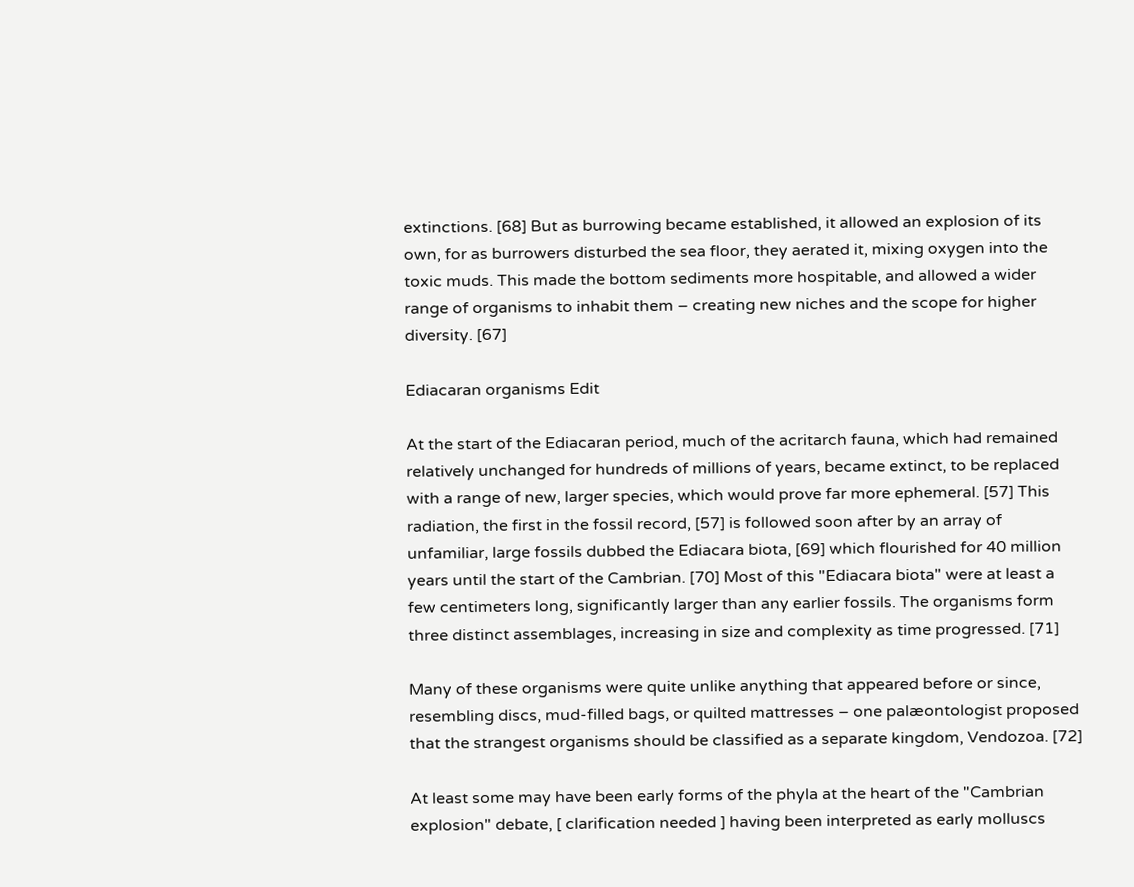extinctions. [68] But as burrowing became established, it allowed an explosion of its own, for as burrowers disturbed the sea floor, they aerated it, mixing oxygen into the toxic muds. This made the bottom sediments more hospitable, and allowed a wider range of organisms to inhabit them – creating new niches and the scope for higher diversity. [67]

Ediacaran organisms Edit

At the start of the Ediacaran period, much of the acritarch fauna, which had remained relatively unchanged for hundreds of millions of years, became extinct, to be replaced with a range of new, larger species, which would prove far more ephemeral. [57] This radiation, the first in the fossil record, [57] is followed soon after by an array of unfamiliar, large fossils dubbed the Ediacara biota, [69] which flourished for 40 million years until the start of the Cambrian. [70] Most of this "Ediacara biota" were at least a few centimeters long, significantly larger than any earlier fossils. The organisms form three distinct assemblages, increasing in size and complexity as time progressed. [71]

Many of these organisms were quite unlike anything that appeared before or since, resembling discs, mud-filled bags, or quilted mattresses – one palæontologist proposed that the strangest organisms should be classified as a separate kingdom, Vendozoa. [72]

At least some may have been early forms of the phyla at the heart of the "Cambrian explosion" debate, [ clarification needed ] having been interpreted as early molluscs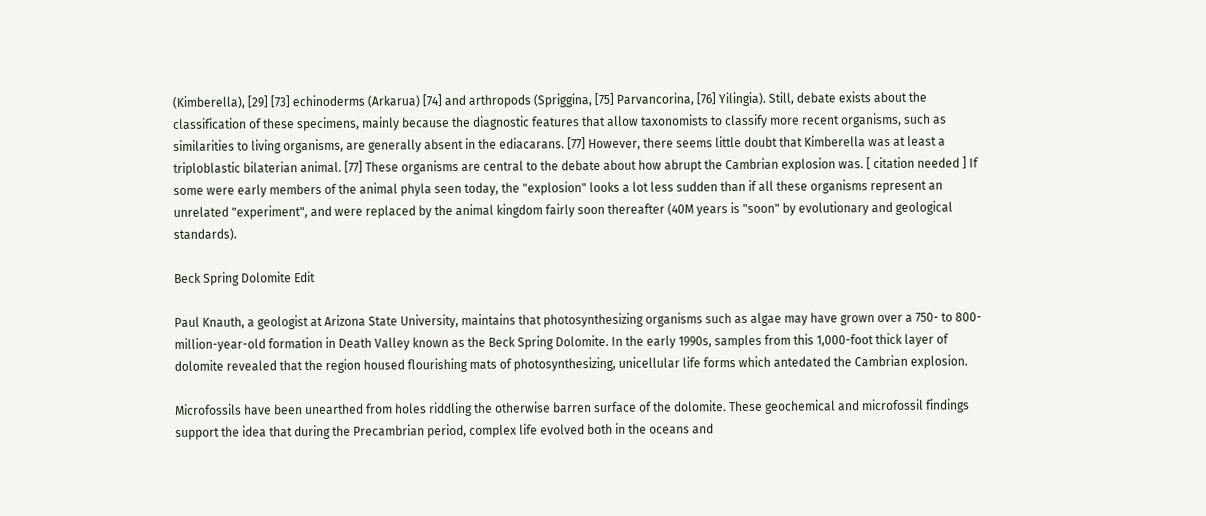(Kimberella), [29] [73] echinoderms (Arkarua) [74] and arthropods (Spriggina, [75] Parvancorina, [76] Yilingia). Still, debate exists about the classification of these specimens, mainly because the diagnostic features that allow taxonomists to classify more recent organisms, such as similarities to living organisms, are generally absent in the ediacarans. [77] However, there seems little doubt that Kimberella was at least a triploblastic bilaterian animal. [77] These organisms are central to the debate about how abrupt the Cambrian explosion was. [ citation needed ] If some were early members of the animal phyla seen today, the "explosion" looks a lot less sudden than if all these organisms represent an unrelated "experiment", and were replaced by the animal kingdom fairly soon thereafter (40M years is "soon" by evolutionary and geological standards).

Beck Spring Dolomite Edit

Paul Knauth, a geologist at Arizona State University, maintains that photosynthesizing organisms such as algae may have grown over a 750- to 800-million-year-old formation in Death Valley known as the Beck Spring Dolomite. In the early 1990s, samples from this 1,000-foot thick layer of dolomite revealed that the region housed flourishing mats of photosynthesizing, unicellular life forms which antedated the Cambrian explosion.

Microfossils have been unearthed from holes riddling the otherwise barren surface of the dolomite. These geochemical and microfossil findings support the idea that during the Precambrian period, complex life evolved both in the oceans and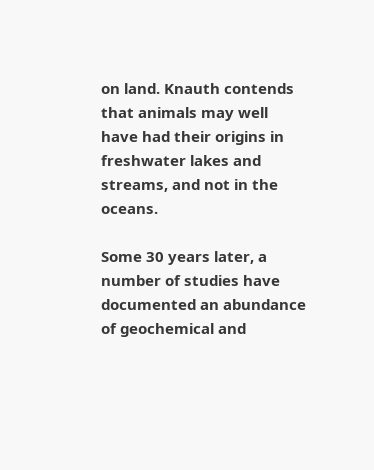on land. Knauth contends that animals may well have had their origins in freshwater lakes and streams, and not in the oceans.

Some 30 years later, a number of studies have documented an abundance of geochemical and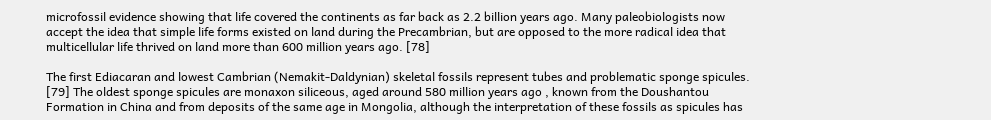microfossil evidence showing that life covered the continents as far back as 2.2 billion years ago. Many paleobiologists now accept the idea that simple life forms existed on land during the Precambrian, but are opposed to the more radical idea that multicellular life thrived on land more than 600 million years ago. [78]

The first Ediacaran and lowest Cambrian (Nemakit-Daldynian) skeletal fossils represent tubes and problematic sponge spicules. [79] The oldest sponge spicules are monaxon siliceous, aged around 580 million years ago , known from the Doushantou Formation in China and from deposits of the same age in Mongolia, although the interpretation of these fossils as spicules has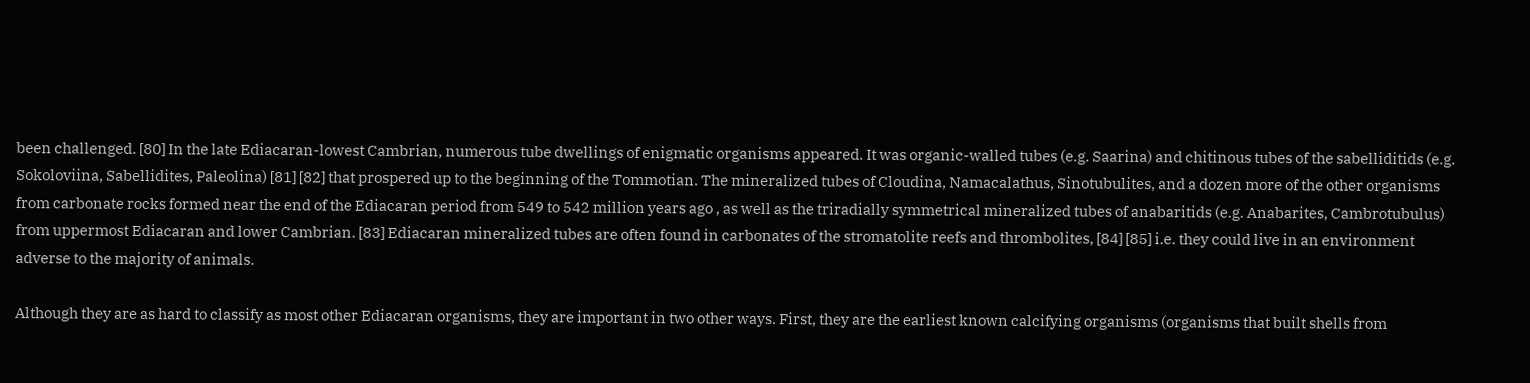been challenged. [80] In the late Ediacaran-lowest Cambrian, numerous tube dwellings of enigmatic organisms appeared. It was organic-walled tubes (e.g. Saarina) and chitinous tubes of the sabelliditids (e.g. Sokoloviina, Sabellidites, Paleolina) [81] [82] that prospered up to the beginning of the Tommotian. The mineralized tubes of Cloudina, Namacalathus, Sinotubulites, and a dozen more of the other organisms from carbonate rocks formed near the end of the Ediacaran period from 549 to 542 million years ago , as well as the triradially symmetrical mineralized tubes of anabaritids (e.g. Anabarites, Cambrotubulus) from uppermost Ediacaran and lower Cambrian. [83] Ediacaran mineralized tubes are often found in carbonates of the stromatolite reefs and thrombolites, [84] [85] i.e. they could live in an environment adverse to the majority of animals.

Although they are as hard to classify as most other Ediacaran organisms, they are important in two other ways. First, they are the earliest known calcifying organisms (organisms that built shells from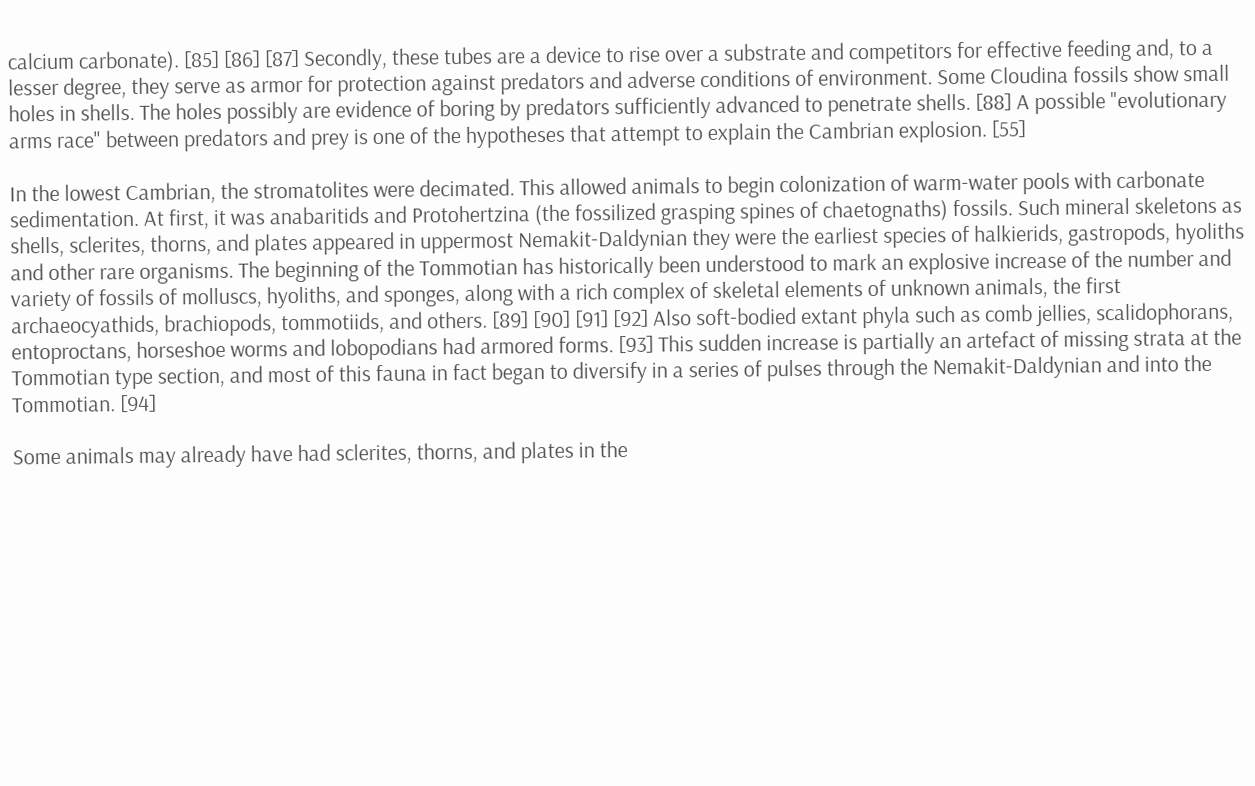calcium carbonate). [85] [86] [87] Secondly, these tubes are a device to rise over a substrate and competitors for effective feeding and, to a lesser degree, they serve as armor for protection against predators and adverse conditions of environment. Some Cloudina fossils show small holes in shells. The holes possibly are evidence of boring by predators sufficiently advanced to penetrate shells. [88] A possible "evolutionary arms race" between predators and prey is one of the hypotheses that attempt to explain the Cambrian explosion. [55]

In the lowest Cambrian, the stromatolites were decimated. This allowed animals to begin colonization of warm-water pools with carbonate sedimentation. At first, it was anabaritids and Protohertzina (the fossilized grasping spines of chaetognaths) fossils. Such mineral skeletons as shells, sclerites, thorns, and plates appeared in uppermost Nemakit-Daldynian they were the earliest species of halkierids, gastropods, hyoliths and other rare organisms. The beginning of the Tommotian has historically been understood to mark an explosive increase of the number and variety of fossils of molluscs, hyoliths, and sponges, along with a rich complex of skeletal elements of unknown animals, the first archaeocyathids, brachiopods, tommotiids, and others. [89] [90] [91] [92] Also soft-bodied extant phyla such as comb jellies, scalidophorans, entoproctans, horseshoe worms and lobopodians had armored forms. [93] This sudden increase is partially an artefact of missing strata at the Tommotian type section, and most of this fauna in fact began to diversify in a series of pulses through the Nemakit-Daldynian and into the Tommotian. [94]

Some animals may already have had sclerites, thorns, and plates in the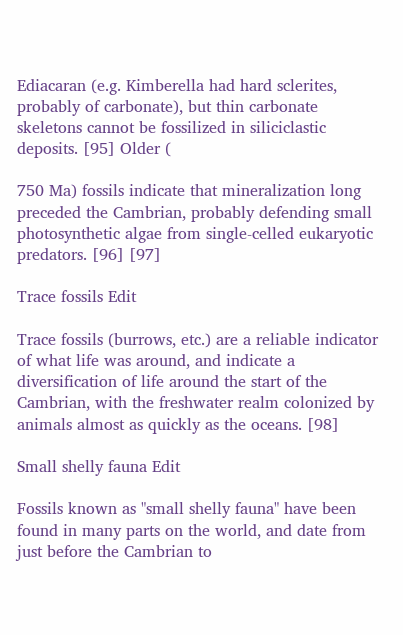Ediacaran (e.g. Kimberella had hard sclerites, probably of carbonate), but thin carbonate skeletons cannot be fossilized in siliciclastic deposits. [95] Older (

750 Ma) fossils indicate that mineralization long preceded the Cambrian, probably defending small photosynthetic algae from single-celled eukaryotic predators. [96] [97]

Trace fossils Edit

Trace fossils (burrows, etc.) are a reliable indicator of what life was around, and indicate a diversification of life around the start of the Cambrian, with the freshwater realm colonized by animals almost as quickly as the oceans. [98]

Small shelly fauna Edit

Fossils known as "small shelly fauna" have been found in many parts on the world, and date from just before the Cambrian to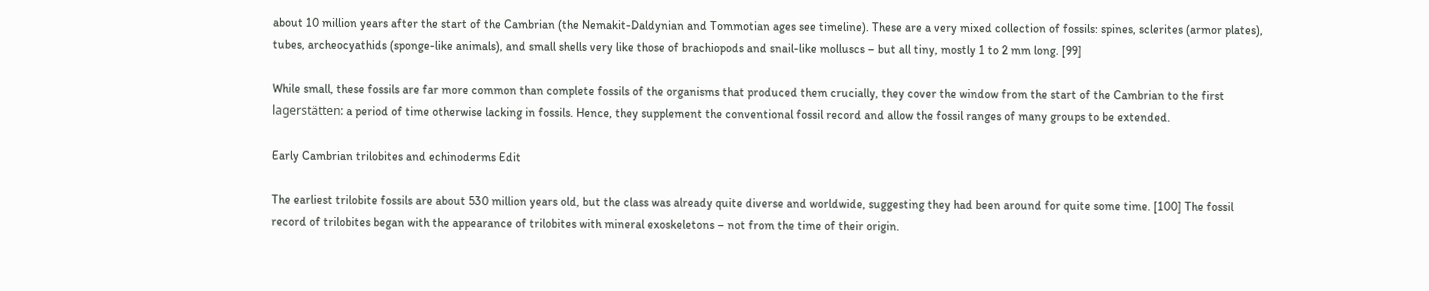about 10 million years after the start of the Cambrian (the Nemakit-Daldynian and Tommotian ages see timeline). These are a very mixed collection of fossils: spines, sclerites (armor plates), tubes, archeocyathids (sponge-like animals), and small shells very like those of brachiopods and snail-like molluscs – but all tiny, mostly 1 to 2 mm long. [99]

While small, these fossils are far more common than complete fossils of the organisms that produced them crucially, they cover the window from the start of the Cambrian to the first lagerstätten: a period of time otherwise lacking in fossils. Hence, they supplement the conventional fossil record and allow the fossil ranges of many groups to be extended.

Early Cambrian trilobites and echinoderms Edit

The earliest trilobite fossils are about 530 million years old, but the class was already quite diverse and worldwide, suggesting they had been around for quite some time. [100] The fossil record of trilobites began with the appearance of trilobites with mineral exoskeletons – not from the time of their origin.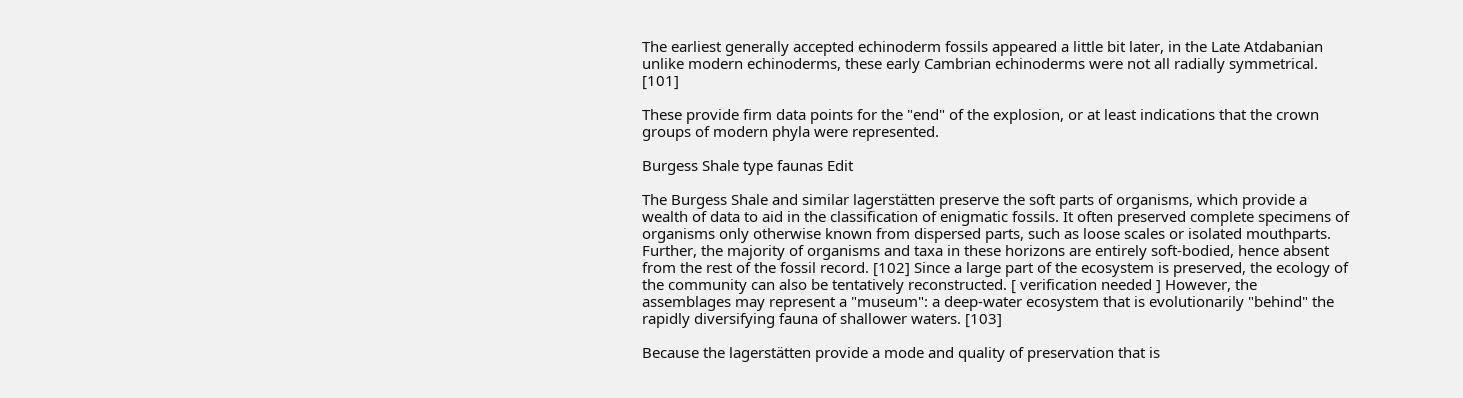The earliest generally accepted echinoderm fossils appeared a little bit later, in the Late Atdabanian unlike modern echinoderms, these early Cambrian echinoderms were not all radially symmetrical. [101]

These provide firm data points for the "end" of the explosion, or at least indications that the crown groups of modern phyla were represented.

Burgess Shale type faunas Edit

The Burgess Shale and similar lagerstätten preserve the soft parts of organisms, which provide a wealth of data to aid in the classification of enigmatic fossils. It often preserved complete specimens of organisms only otherwise known from dispersed parts, such as loose scales or isolated mouthparts. Further, the majority of organisms and taxa in these horizons are entirely soft-bodied, hence absent from the rest of the fossil record. [102] Since a large part of the ecosystem is preserved, the ecology of the community can also be tentatively reconstructed. [ verification needed ] However, the assemblages may represent a "museum": a deep-water ecosystem that is evolutionarily "behind" the rapidly diversifying fauna of shallower waters. [103]

Because the lagerstätten provide a mode and quality of preservation that is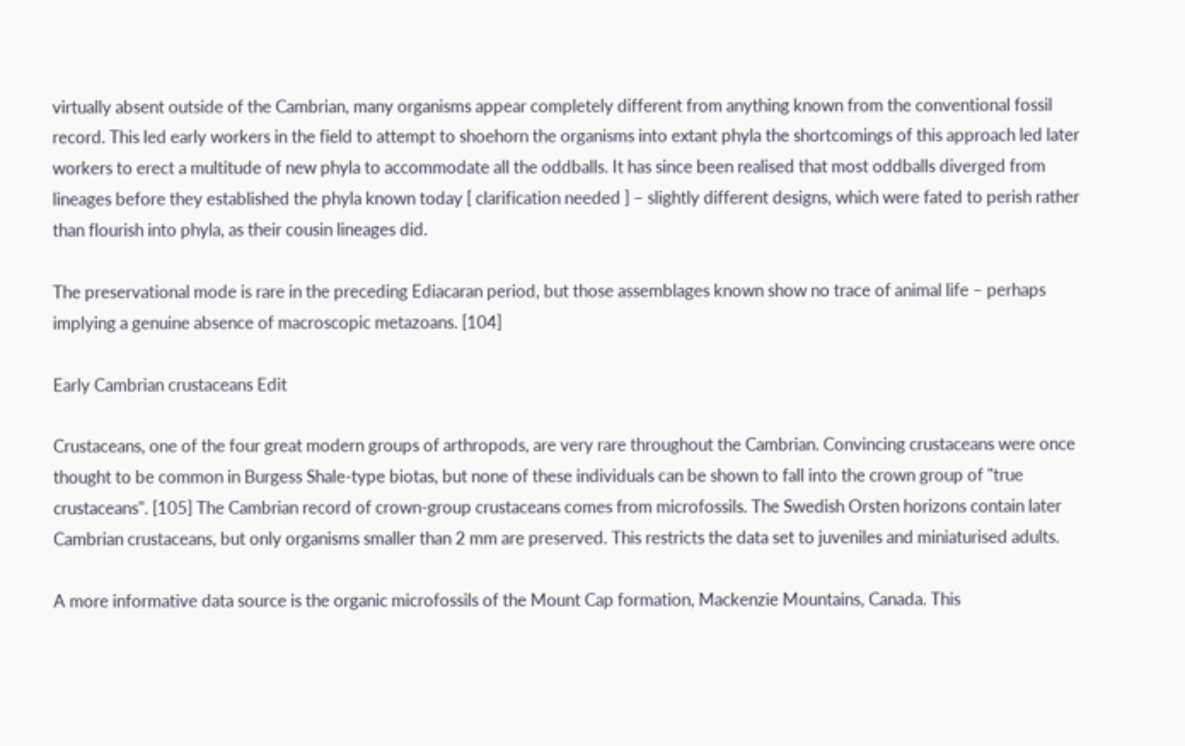virtually absent outside of the Cambrian, many organisms appear completely different from anything known from the conventional fossil record. This led early workers in the field to attempt to shoehorn the organisms into extant phyla the shortcomings of this approach led later workers to erect a multitude of new phyla to accommodate all the oddballs. It has since been realised that most oddballs diverged from lineages before they established the phyla known today [ clarification needed ] – slightly different designs, which were fated to perish rather than flourish into phyla, as their cousin lineages did.

The preservational mode is rare in the preceding Ediacaran period, but those assemblages known show no trace of animal life – perhaps implying a genuine absence of macroscopic metazoans. [104]

Early Cambrian crustaceans Edit

Crustaceans, one of the four great modern groups of arthropods, are very rare throughout the Cambrian. Convincing crustaceans were once thought to be common in Burgess Shale-type biotas, but none of these individuals can be shown to fall into the crown group of "true crustaceans". [105] The Cambrian record of crown-group crustaceans comes from microfossils. The Swedish Orsten horizons contain later Cambrian crustaceans, but only organisms smaller than 2 mm are preserved. This restricts the data set to juveniles and miniaturised adults.

A more informative data source is the organic microfossils of the Mount Cap formation, Mackenzie Mountains, Canada. This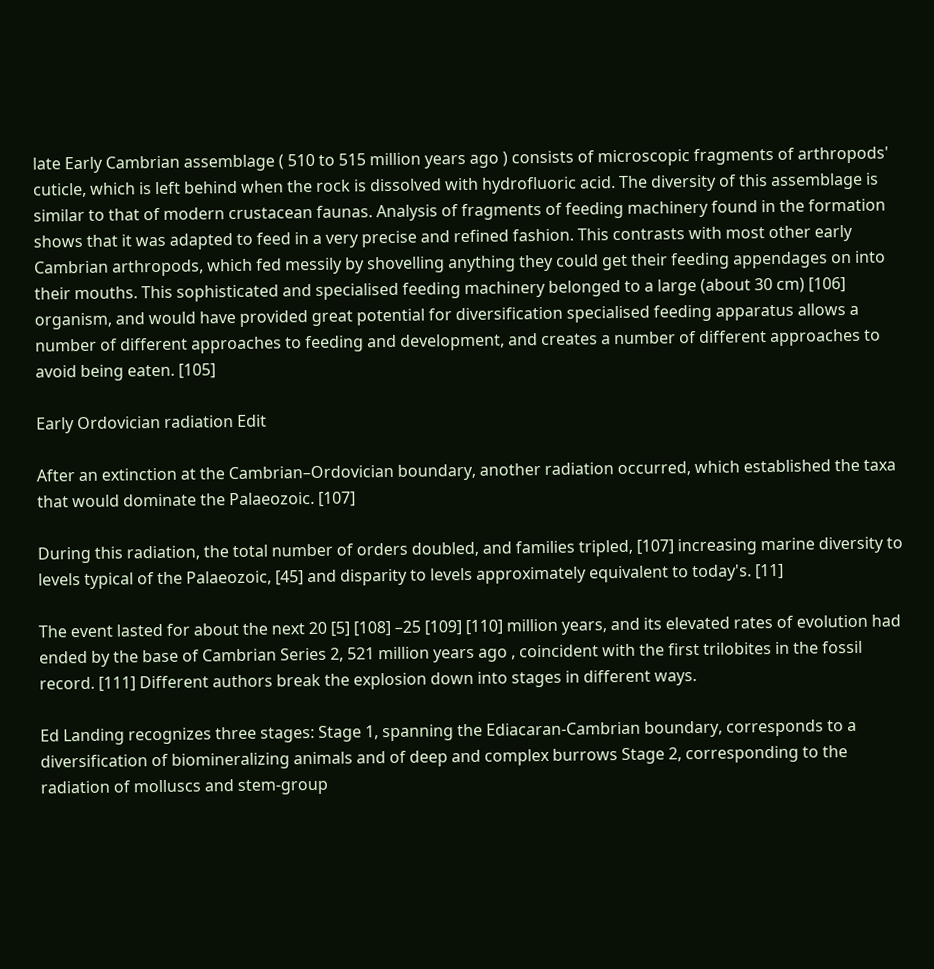late Early Cambrian assemblage ( 510 to 515 million years ago ) consists of microscopic fragments of arthropods' cuticle, which is left behind when the rock is dissolved with hydrofluoric acid. The diversity of this assemblage is similar to that of modern crustacean faunas. Analysis of fragments of feeding machinery found in the formation shows that it was adapted to feed in a very precise and refined fashion. This contrasts with most other early Cambrian arthropods, which fed messily by shovelling anything they could get their feeding appendages on into their mouths. This sophisticated and specialised feeding machinery belonged to a large (about 30 cm) [106] organism, and would have provided great potential for diversification specialised feeding apparatus allows a number of different approaches to feeding and development, and creates a number of different approaches to avoid being eaten. [105]

Early Ordovician radiation Edit

After an extinction at the Cambrian–Ordovician boundary, another radiation occurred, which established the taxa that would dominate the Palaeozoic. [107]

During this radiation, the total number of orders doubled, and families tripled, [107] increasing marine diversity to levels typical of the Palaeozoic, [45] and disparity to levels approximately equivalent to today's. [11]

The event lasted for about the next 20 [5] [108] –25 [109] [110] million years, and its elevated rates of evolution had ended by the base of Cambrian Series 2, 521 million years ago , coincident with the first trilobites in the fossil record. [111] Different authors break the explosion down into stages in different ways.

Ed Landing recognizes three stages: Stage 1, spanning the Ediacaran-Cambrian boundary, corresponds to a diversification of biomineralizing animals and of deep and complex burrows Stage 2, corresponding to the radiation of molluscs and stem-group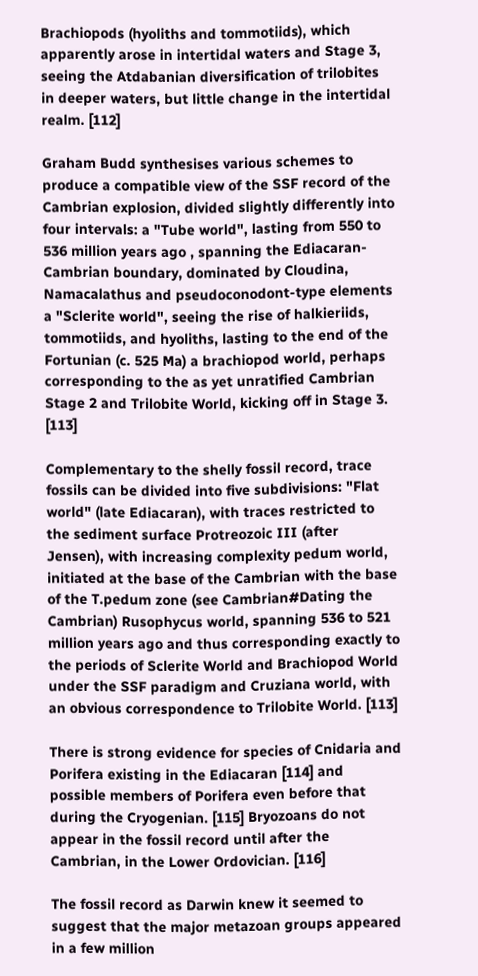Brachiopods (hyoliths and tommotiids), which apparently arose in intertidal waters and Stage 3, seeing the Atdabanian diversification of trilobites in deeper waters, but little change in the intertidal realm. [112]

Graham Budd synthesises various schemes to produce a compatible view of the SSF record of the Cambrian explosion, divided slightly differently into four intervals: a "Tube world", lasting from 550 to 536 million years ago , spanning the Ediacaran-Cambrian boundary, dominated by Cloudina, Namacalathus and pseudoconodont-type elements a "Sclerite world", seeing the rise of halkieriids, tommotiids, and hyoliths, lasting to the end of the Fortunian (c. 525 Ma) a brachiopod world, perhaps corresponding to the as yet unratified Cambrian Stage 2 and Trilobite World, kicking off in Stage 3. [113]

Complementary to the shelly fossil record, trace fossils can be divided into five subdivisions: "Flat world" (late Ediacaran), with traces restricted to the sediment surface Protreozoic III (after Jensen), with increasing complexity pedum world, initiated at the base of the Cambrian with the base of the T.pedum zone (see Cambrian#Dating the Cambrian) Rusophycus world, spanning 536 to 521 million years ago and thus corresponding exactly to the periods of Sclerite World and Brachiopod World under the SSF paradigm and Cruziana world, with an obvious correspondence to Trilobite World. [113]

There is strong evidence for species of Cnidaria and Porifera existing in the Ediacaran [114] and possible members of Porifera even before that during the Cryogenian. [115] Bryozoans do not appear in the fossil record until after the Cambrian, in the Lower Ordovician. [116]

The fossil record as Darwin knew it seemed to suggest that the major metazoan groups appeared in a few million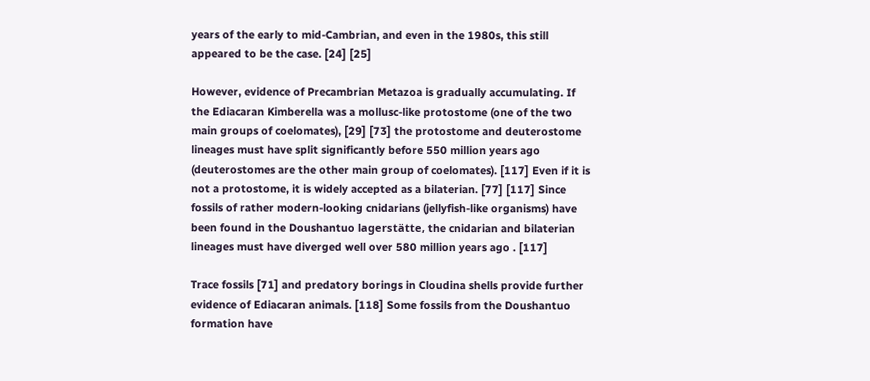years of the early to mid-Cambrian, and even in the 1980s, this still appeared to be the case. [24] [25]

However, evidence of Precambrian Metazoa is gradually accumulating. If the Ediacaran Kimberella was a mollusc-like protostome (one of the two main groups of coelomates), [29] [73] the protostome and deuterostome lineages must have split significantly before 550 million years ago (deuterostomes are the other main group of coelomates). [117] Even if it is not a protostome, it is widely accepted as a bilaterian. [77] [117] Since fossils of rather modern-looking cnidarians (jellyfish-like organisms) have been found in the Doushantuo lagerstätte, the cnidarian and bilaterian lineages must have diverged well over 580 million years ago . [117]

Trace fossils [71] and predatory borings in Cloudina shells provide further evidence of Ediacaran animals. [118] Some fossils from the Doushantuo formation have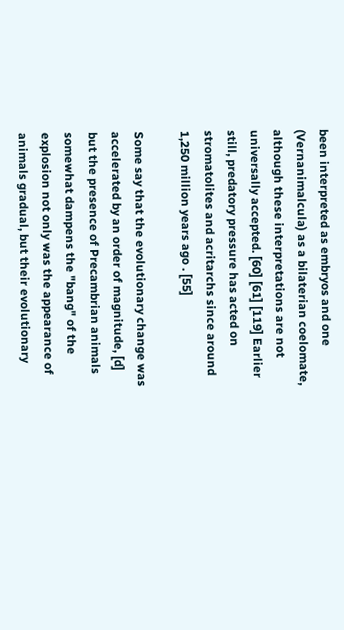been interpreted as embryos and one (Vernanimalcula) as a bilaterian coelomate, although these interpretations are not universally accepted. [60] [61] [119] Earlier still, predatory pressure has acted on stromatolites and acritarchs since around 1,250 million years ago . [55]

Some say that the evolutionary change was accelerated by an order of magnitude, [d] but the presence of Precambrian animals somewhat dampens the "bang" of the explosion not only was the appearance of animals gradual, but their evolutionary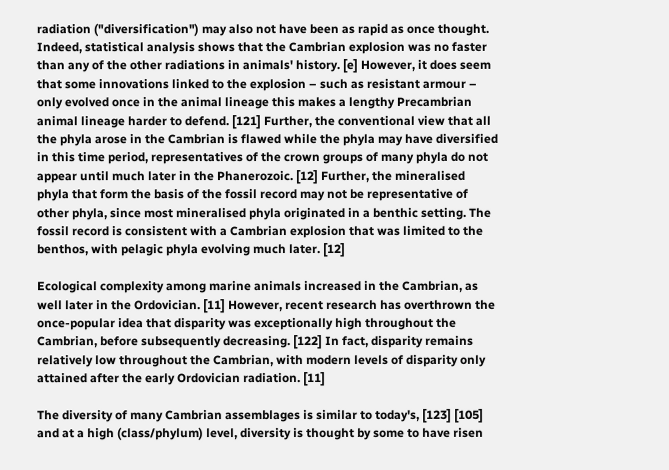radiation ("diversification") may also not have been as rapid as once thought. Indeed, statistical analysis shows that the Cambrian explosion was no faster than any of the other radiations in animals' history. [e] However, it does seem that some innovations linked to the explosion – such as resistant armour – only evolved once in the animal lineage this makes a lengthy Precambrian animal lineage harder to defend. [121] Further, the conventional view that all the phyla arose in the Cambrian is flawed while the phyla may have diversified in this time period, representatives of the crown groups of many phyla do not appear until much later in the Phanerozoic. [12] Further, the mineralised phyla that form the basis of the fossil record may not be representative of other phyla, since most mineralised phyla originated in a benthic setting. The fossil record is consistent with a Cambrian explosion that was limited to the benthos, with pelagic phyla evolving much later. [12]

Ecological complexity among marine animals increased in the Cambrian, as well later in the Ordovician. [11] However, recent research has overthrown the once-popular idea that disparity was exceptionally high throughout the Cambrian, before subsequently decreasing. [122] In fact, disparity remains relatively low throughout the Cambrian, with modern levels of disparity only attained after the early Ordovician radiation. [11]

The diversity of many Cambrian assemblages is similar to today's, [123] [105] and at a high (class/phylum) level, diversity is thought by some to have risen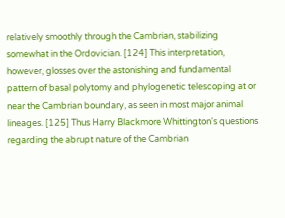relatively smoothly through the Cambrian, stabilizing somewhat in the Ordovician. [124] This interpretation, however, glosses over the astonishing and fundamental pattern of basal polytomy and phylogenetic telescoping at or near the Cambrian boundary, as seen in most major animal lineages. [125] Thus Harry Blackmore Whittington's questions regarding the abrupt nature of the Cambrian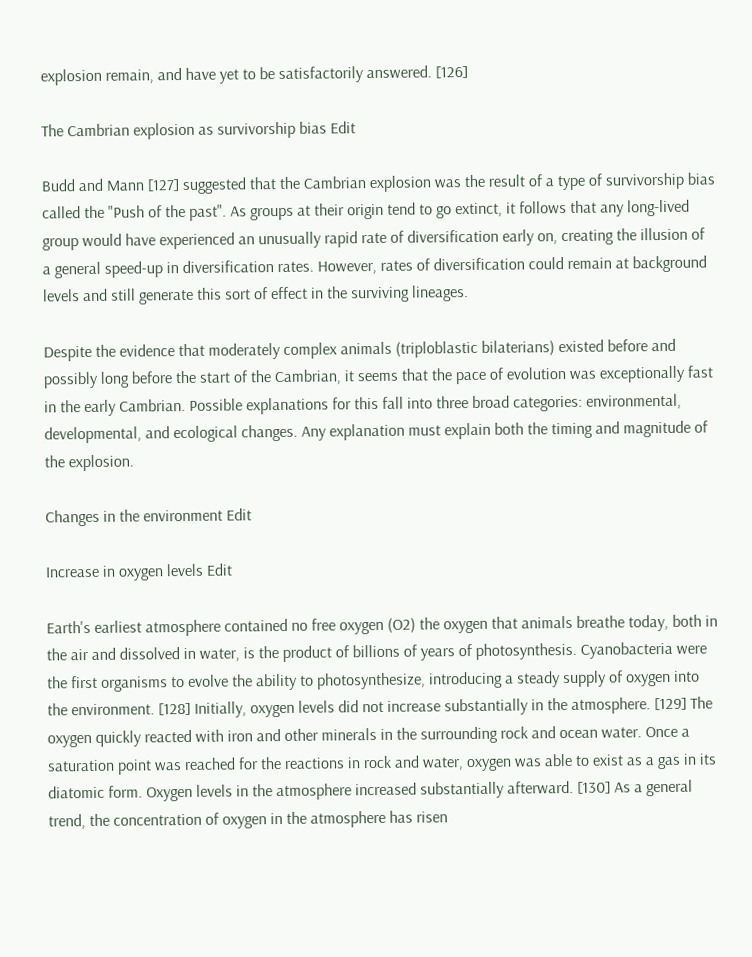explosion remain, and have yet to be satisfactorily answered. [126]

The Cambrian explosion as survivorship bias Edit

Budd and Mann [127] suggested that the Cambrian explosion was the result of a type of survivorship bias called the "Push of the past". As groups at their origin tend to go extinct, it follows that any long-lived group would have experienced an unusually rapid rate of diversification early on, creating the illusion of a general speed-up in diversification rates. However, rates of diversification could remain at background levels and still generate this sort of effect in the surviving lineages.

Despite the evidence that moderately complex animals (triploblastic bilaterians) existed before and possibly long before the start of the Cambrian, it seems that the pace of evolution was exceptionally fast in the early Cambrian. Possible explanations for this fall into three broad categories: environmental, developmental, and ecological changes. Any explanation must explain both the timing and magnitude of the explosion.

Changes in the environment Edit

Increase in oxygen levels Edit

Earth's earliest atmosphere contained no free oxygen (O2) the oxygen that animals breathe today, both in the air and dissolved in water, is the product of billions of years of photosynthesis. Cyanobacteria were the first organisms to evolve the ability to photosynthesize, introducing a steady supply of oxygen into the environment. [128] Initially, oxygen levels did not increase substantially in the atmosphere. [129] The oxygen quickly reacted with iron and other minerals in the surrounding rock and ocean water. Once a saturation point was reached for the reactions in rock and water, oxygen was able to exist as a gas in its diatomic form. Oxygen levels in the atmosphere increased substantially afterward. [130] As a general trend, the concentration of oxygen in the atmosphere has risen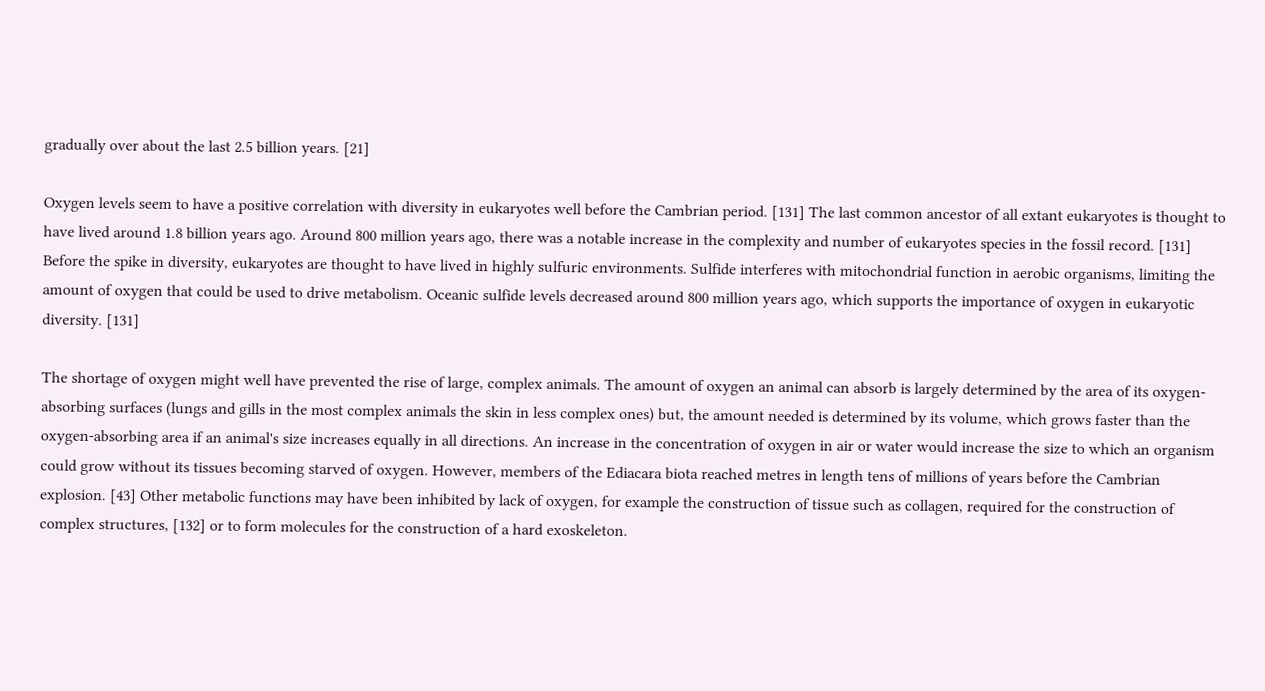gradually over about the last 2.5 billion years. [21]

Oxygen levels seem to have a positive correlation with diversity in eukaryotes well before the Cambrian period. [131] The last common ancestor of all extant eukaryotes is thought to have lived around 1.8 billion years ago. Around 800 million years ago, there was a notable increase in the complexity and number of eukaryotes species in the fossil record. [131] Before the spike in diversity, eukaryotes are thought to have lived in highly sulfuric environments. Sulfide interferes with mitochondrial function in aerobic organisms, limiting the amount of oxygen that could be used to drive metabolism. Oceanic sulfide levels decreased around 800 million years ago, which supports the importance of oxygen in eukaryotic diversity. [131]

The shortage of oxygen might well have prevented the rise of large, complex animals. The amount of oxygen an animal can absorb is largely determined by the area of its oxygen-absorbing surfaces (lungs and gills in the most complex animals the skin in less complex ones) but, the amount needed is determined by its volume, which grows faster than the oxygen-absorbing area if an animal's size increases equally in all directions. An increase in the concentration of oxygen in air or water would increase the size to which an organism could grow without its tissues becoming starved of oxygen. However, members of the Ediacara biota reached metres in length tens of millions of years before the Cambrian explosion. [43] Other metabolic functions may have been inhibited by lack of oxygen, for example the construction of tissue such as collagen, required for the construction of complex structures, [132] or to form molecules for the construction of a hard exoskeleton.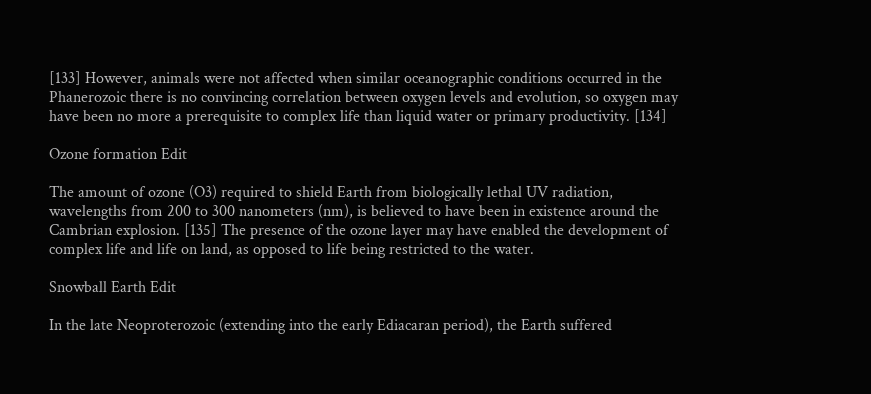[133] However, animals were not affected when similar oceanographic conditions occurred in the Phanerozoic there is no convincing correlation between oxygen levels and evolution, so oxygen may have been no more a prerequisite to complex life than liquid water or primary productivity. [134]

Ozone formation Edit

The amount of ozone (O3) required to shield Earth from biologically lethal UV radiation, wavelengths from 200 to 300 nanometers (nm), is believed to have been in existence around the Cambrian explosion. [135] The presence of the ozone layer may have enabled the development of complex life and life on land, as opposed to life being restricted to the water.

Snowball Earth Edit

In the late Neoproterozoic (extending into the early Ediacaran period), the Earth suffered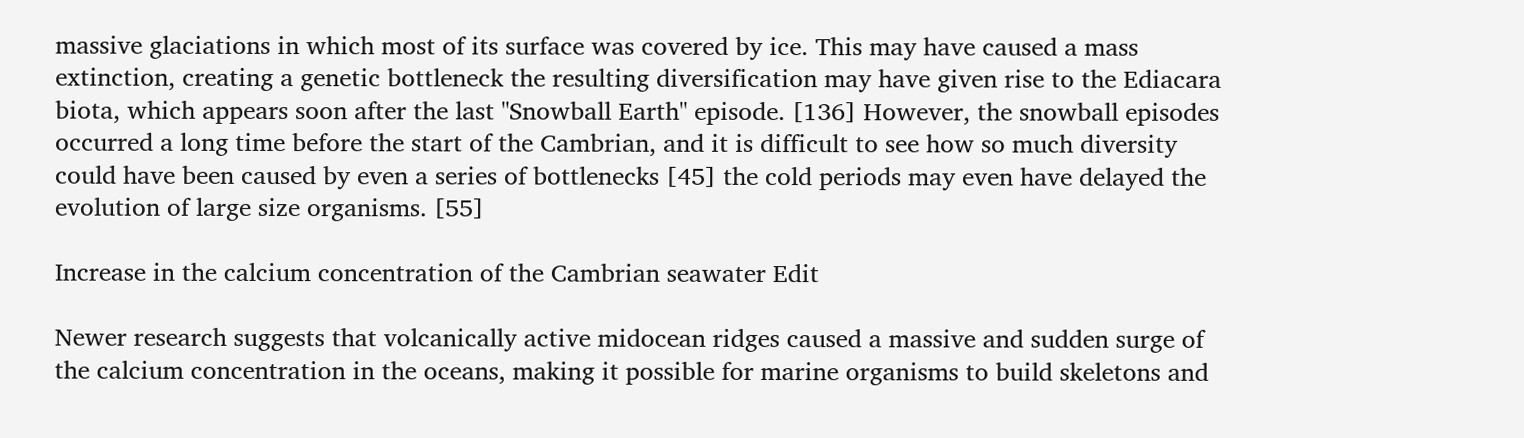massive glaciations in which most of its surface was covered by ice. This may have caused a mass extinction, creating a genetic bottleneck the resulting diversification may have given rise to the Ediacara biota, which appears soon after the last "Snowball Earth" episode. [136] However, the snowball episodes occurred a long time before the start of the Cambrian, and it is difficult to see how so much diversity could have been caused by even a series of bottlenecks [45] the cold periods may even have delayed the evolution of large size organisms. [55]

Increase in the calcium concentration of the Cambrian seawater Edit

Newer research suggests that volcanically active midocean ridges caused a massive and sudden surge of the calcium concentration in the oceans, making it possible for marine organisms to build skeletons and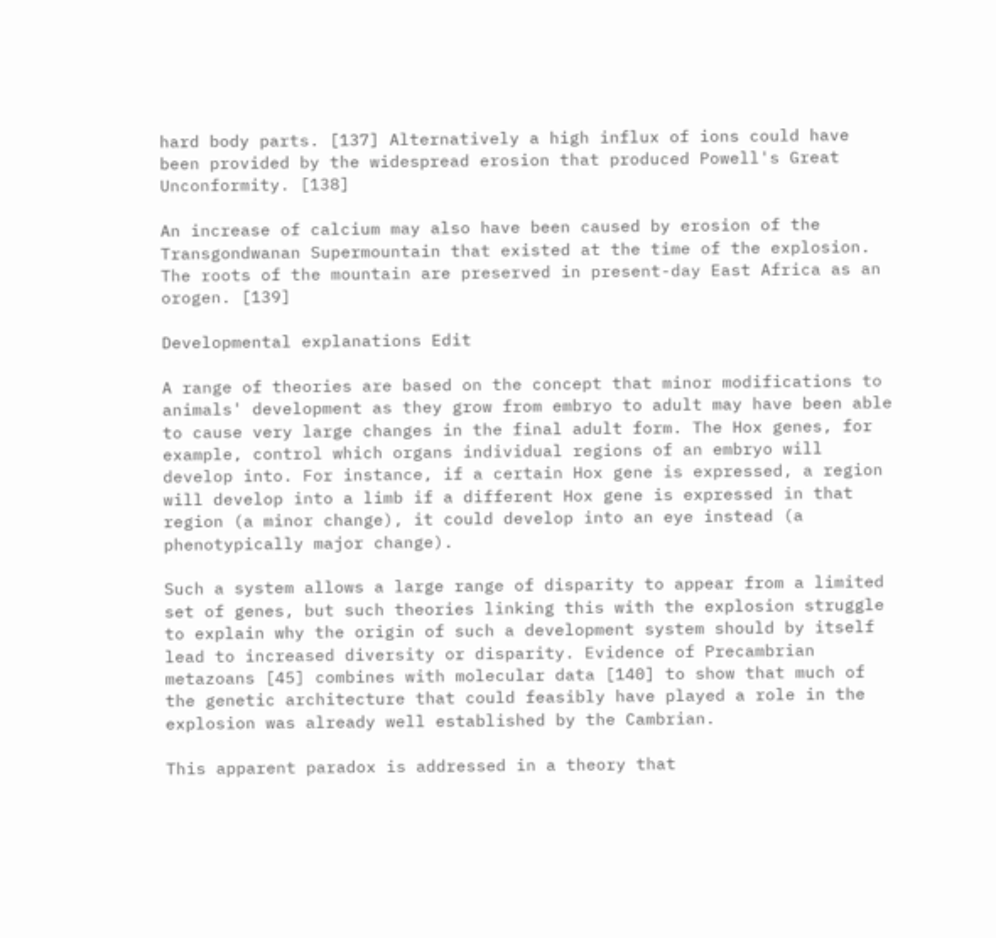hard body parts. [137] Alternatively a high influx of ions could have been provided by the widespread erosion that produced Powell's Great Unconformity. [138]

An increase of calcium may also have been caused by erosion of the Transgondwanan Supermountain that existed at the time of the explosion. The roots of the mountain are preserved in present-day East Africa as an orogen. [139]

Developmental explanations Edit

A range of theories are based on the concept that minor modifications to animals' development as they grow from embryo to adult may have been able to cause very large changes in the final adult form. The Hox genes, for example, control which organs individual regions of an embryo will develop into. For instance, if a certain Hox gene is expressed, a region will develop into a limb if a different Hox gene is expressed in that region (a minor change), it could develop into an eye instead (a phenotypically major change).

Such a system allows a large range of disparity to appear from a limited set of genes, but such theories linking this with the explosion struggle to explain why the origin of such a development system should by itself lead to increased diversity or disparity. Evidence of Precambrian metazoans [45] combines with molecular data [140] to show that much of the genetic architecture that could feasibly have played a role in the explosion was already well established by the Cambrian.

This apparent paradox is addressed in a theory that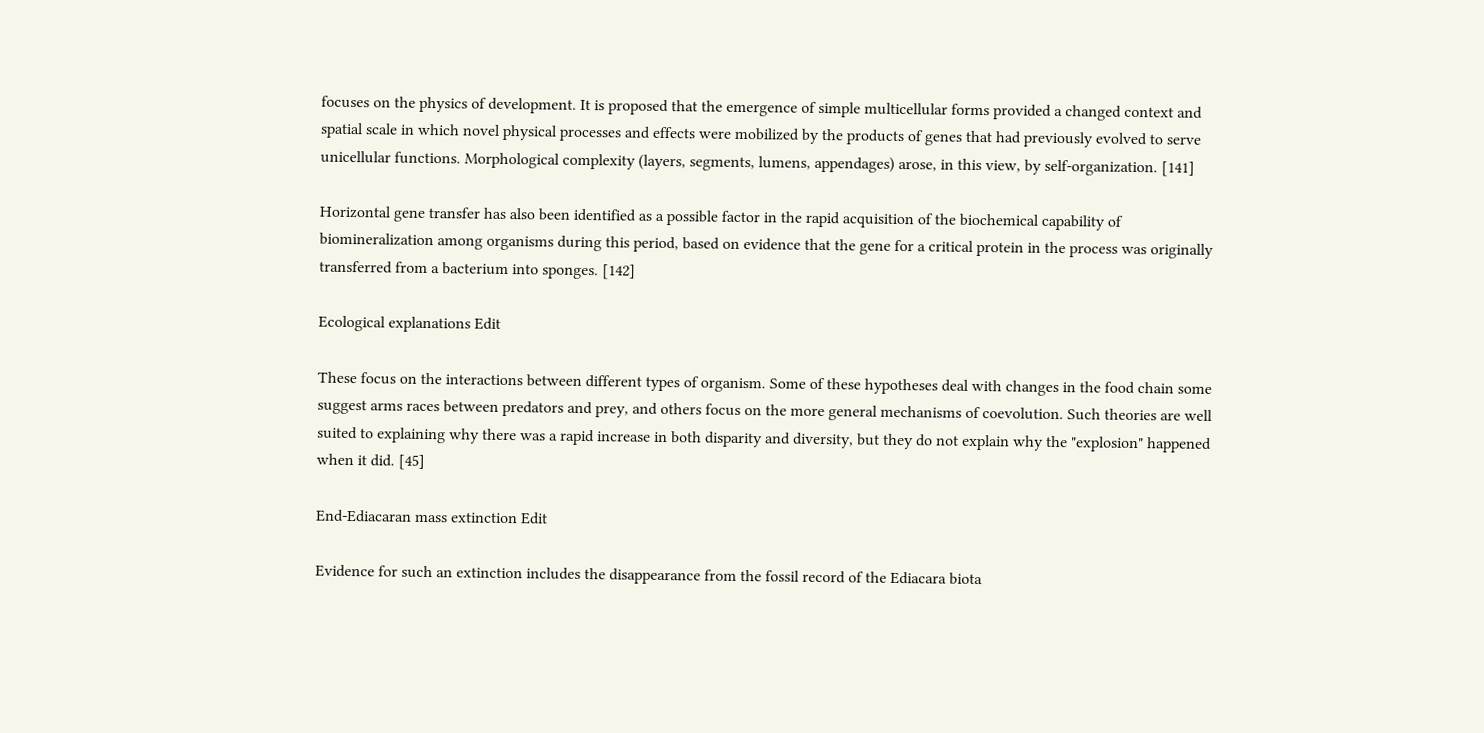focuses on the physics of development. It is proposed that the emergence of simple multicellular forms provided a changed context and spatial scale in which novel physical processes and effects were mobilized by the products of genes that had previously evolved to serve unicellular functions. Morphological complexity (layers, segments, lumens, appendages) arose, in this view, by self-organization. [141]

Horizontal gene transfer has also been identified as a possible factor in the rapid acquisition of the biochemical capability of biomineralization among organisms during this period, based on evidence that the gene for a critical protein in the process was originally transferred from a bacterium into sponges. [142]

Ecological explanations Edit

These focus on the interactions between different types of organism. Some of these hypotheses deal with changes in the food chain some suggest arms races between predators and prey, and others focus on the more general mechanisms of coevolution. Such theories are well suited to explaining why there was a rapid increase in both disparity and diversity, but they do not explain why the "explosion" happened when it did. [45]

End-Ediacaran mass extinction Edit

Evidence for such an extinction includes the disappearance from the fossil record of the Ediacara biota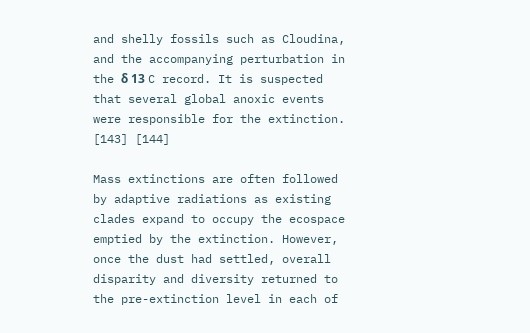and shelly fossils such as Cloudina, and the accompanying perturbation in the δ 13 C record. It is suspected that several global anoxic events were responsible for the extinction. [143] [144]

Mass extinctions are often followed by adaptive radiations as existing clades expand to occupy the ecospace emptied by the extinction. However, once the dust had settled, overall disparity and diversity returned to the pre-extinction level in each of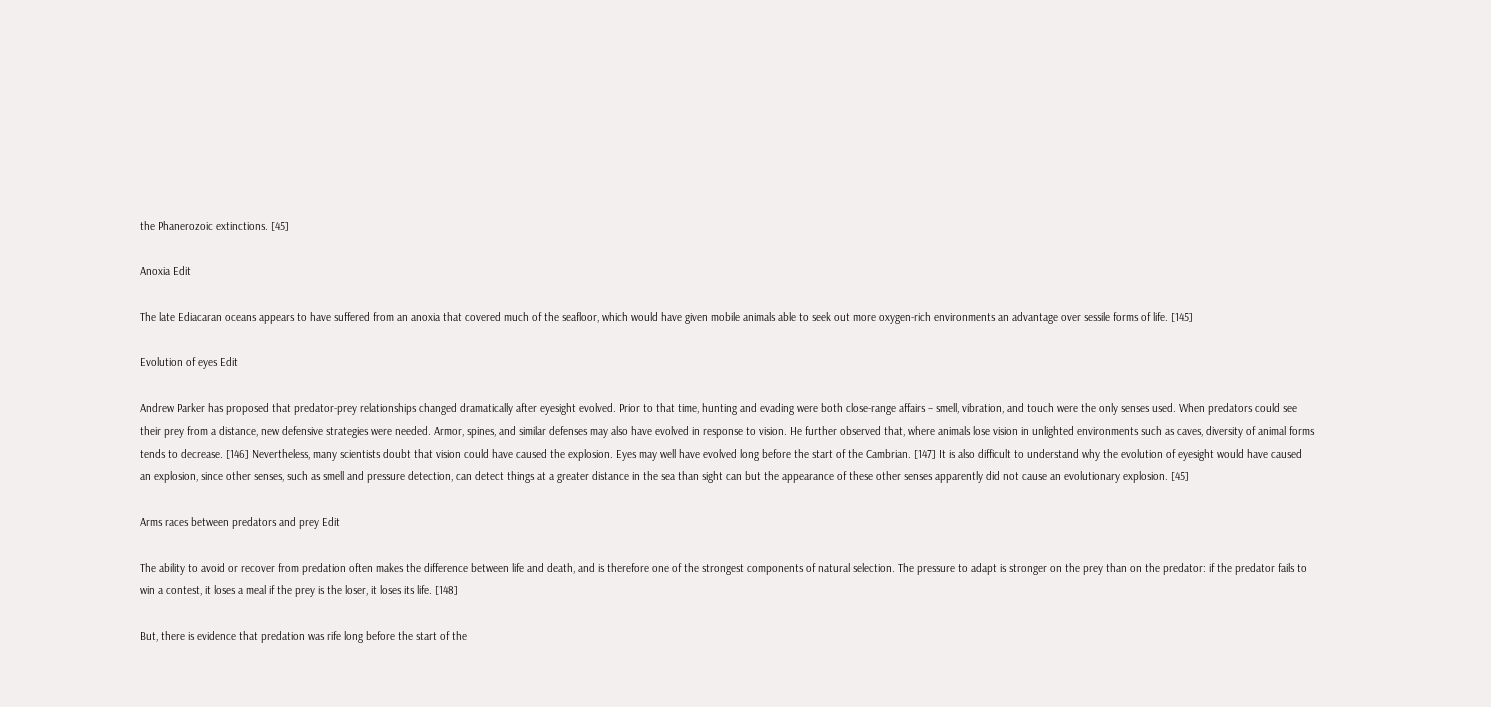the Phanerozoic extinctions. [45]

Anoxia Edit

The late Ediacaran oceans appears to have suffered from an anoxia that covered much of the seafloor, which would have given mobile animals able to seek out more oxygen-rich environments an advantage over sessile forms of life. [145]

Evolution of eyes Edit

Andrew Parker has proposed that predator-prey relationships changed dramatically after eyesight evolved. Prior to that time, hunting and evading were both close-range affairs – smell, vibration, and touch were the only senses used. When predators could see their prey from a distance, new defensive strategies were needed. Armor, spines, and similar defenses may also have evolved in response to vision. He further observed that, where animals lose vision in unlighted environments such as caves, diversity of animal forms tends to decrease. [146] Nevertheless, many scientists doubt that vision could have caused the explosion. Eyes may well have evolved long before the start of the Cambrian. [147] It is also difficult to understand why the evolution of eyesight would have caused an explosion, since other senses, such as smell and pressure detection, can detect things at a greater distance in the sea than sight can but the appearance of these other senses apparently did not cause an evolutionary explosion. [45]

Arms races between predators and prey Edit

The ability to avoid or recover from predation often makes the difference between life and death, and is therefore one of the strongest components of natural selection. The pressure to adapt is stronger on the prey than on the predator: if the predator fails to win a contest, it loses a meal if the prey is the loser, it loses its life. [148]

But, there is evidence that predation was rife long before the start of the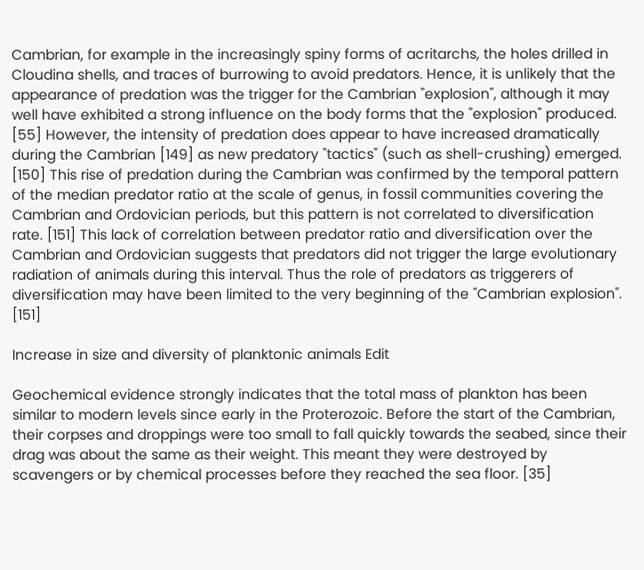Cambrian, for example in the increasingly spiny forms of acritarchs, the holes drilled in Cloudina shells, and traces of burrowing to avoid predators. Hence, it is unlikely that the appearance of predation was the trigger for the Cambrian "explosion", although it may well have exhibited a strong influence on the body forms that the "explosion" produced. [55] However, the intensity of predation does appear to have increased dramatically during the Cambrian [149] as new predatory "tactics" (such as shell-crushing) emerged. [150] This rise of predation during the Cambrian was confirmed by the temporal pattern of the median predator ratio at the scale of genus, in fossil communities covering the Cambrian and Ordovician periods, but this pattern is not correlated to diversification rate. [151] This lack of correlation between predator ratio and diversification over the Cambrian and Ordovician suggests that predators did not trigger the large evolutionary radiation of animals during this interval. Thus the role of predators as triggerers of diversification may have been limited to the very beginning of the "Cambrian explosion". [151]

Increase in size and diversity of planktonic animals Edit

Geochemical evidence strongly indicates that the total mass of plankton has been similar to modern levels since early in the Proterozoic. Before the start of the Cambrian, their corpses and droppings were too small to fall quickly towards the seabed, since their drag was about the same as their weight. This meant they were destroyed by scavengers or by chemical processes before they reached the sea floor. [35]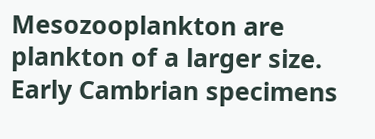Mesozooplankton are plankton of a larger size. Early Cambrian specimens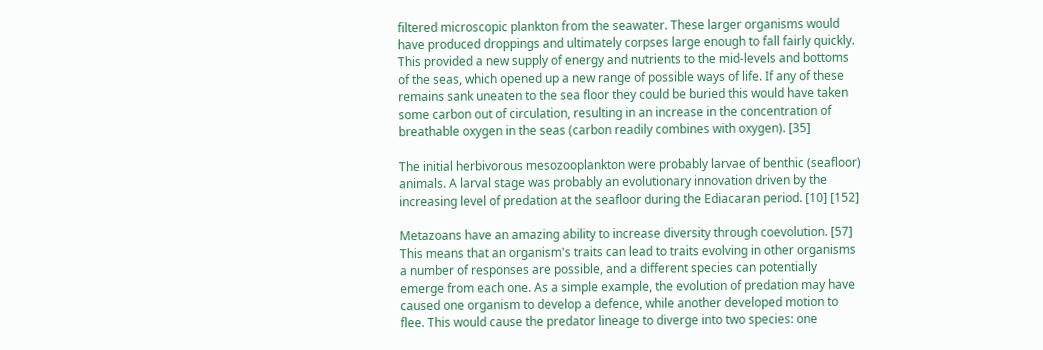filtered microscopic plankton from the seawater. These larger organisms would have produced droppings and ultimately corpses large enough to fall fairly quickly. This provided a new supply of energy and nutrients to the mid-levels and bottoms of the seas, which opened up a new range of possible ways of life. If any of these remains sank uneaten to the sea floor they could be buried this would have taken some carbon out of circulation, resulting in an increase in the concentration of breathable oxygen in the seas (carbon readily combines with oxygen). [35]

The initial herbivorous mesozooplankton were probably larvae of benthic (seafloor) animals. A larval stage was probably an evolutionary innovation driven by the increasing level of predation at the seafloor during the Ediacaran period. [10] [152]

Metazoans have an amazing ability to increase diversity through coevolution. [57] This means that an organism's traits can lead to traits evolving in other organisms a number of responses are possible, and a different species can potentially emerge from each one. As a simple example, the evolution of predation may have caused one organism to develop a defence, while another developed motion to flee. This would cause the predator lineage to diverge into two species: one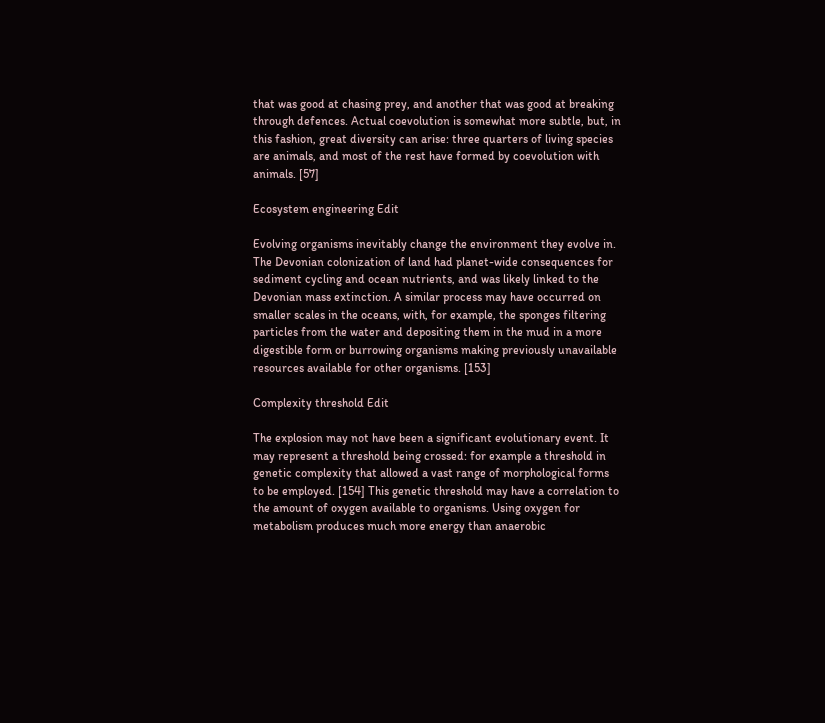that was good at chasing prey, and another that was good at breaking through defences. Actual coevolution is somewhat more subtle, but, in this fashion, great diversity can arise: three quarters of living species are animals, and most of the rest have formed by coevolution with animals. [57]

Ecosystem engineering Edit

Evolving organisms inevitably change the environment they evolve in. The Devonian colonization of land had planet-wide consequences for sediment cycling and ocean nutrients, and was likely linked to the Devonian mass extinction. A similar process may have occurred on smaller scales in the oceans, with, for example, the sponges filtering particles from the water and depositing them in the mud in a more digestible form or burrowing organisms making previously unavailable resources available for other organisms. [153]

Complexity threshold Edit

The explosion may not have been a significant evolutionary event. It may represent a threshold being crossed: for example a threshold in genetic complexity that allowed a vast range of morphological forms to be employed. [154] This genetic threshold may have a correlation to the amount of oxygen available to organisms. Using oxygen for metabolism produces much more energy than anaerobic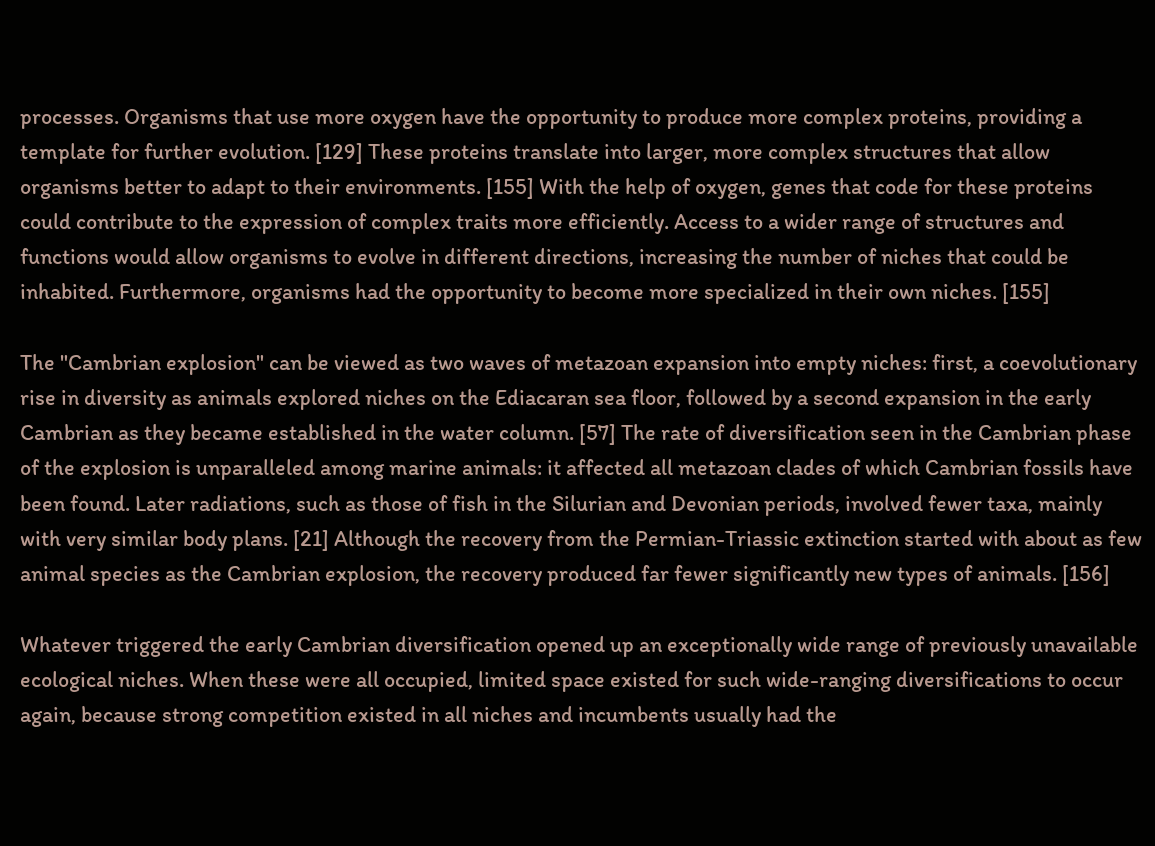processes. Organisms that use more oxygen have the opportunity to produce more complex proteins, providing a template for further evolution. [129] These proteins translate into larger, more complex structures that allow organisms better to adapt to their environments. [155] With the help of oxygen, genes that code for these proteins could contribute to the expression of complex traits more efficiently. Access to a wider range of structures and functions would allow organisms to evolve in different directions, increasing the number of niches that could be inhabited. Furthermore, organisms had the opportunity to become more specialized in their own niches. [155]

The "Cambrian explosion" can be viewed as two waves of metazoan expansion into empty niches: first, a coevolutionary rise in diversity as animals explored niches on the Ediacaran sea floor, followed by a second expansion in the early Cambrian as they became established in the water column. [57] The rate of diversification seen in the Cambrian phase of the explosion is unparalleled among marine animals: it affected all metazoan clades of which Cambrian fossils have been found. Later radiations, such as those of fish in the Silurian and Devonian periods, involved fewer taxa, mainly with very similar body plans. [21] Although the recovery from the Permian-Triassic extinction started with about as few animal species as the Cambrian explosion, the recovery produced far fewer significantly new types of animals. [156]

Whatever triggered the early Cambrian diversification opened up an exceptionally wide range of previously unavailable ecological niches. When these were all occupied, limited space existed for such wide-ranging diversifications to occur again, because strong competition existed in all niches and incumbents usually had the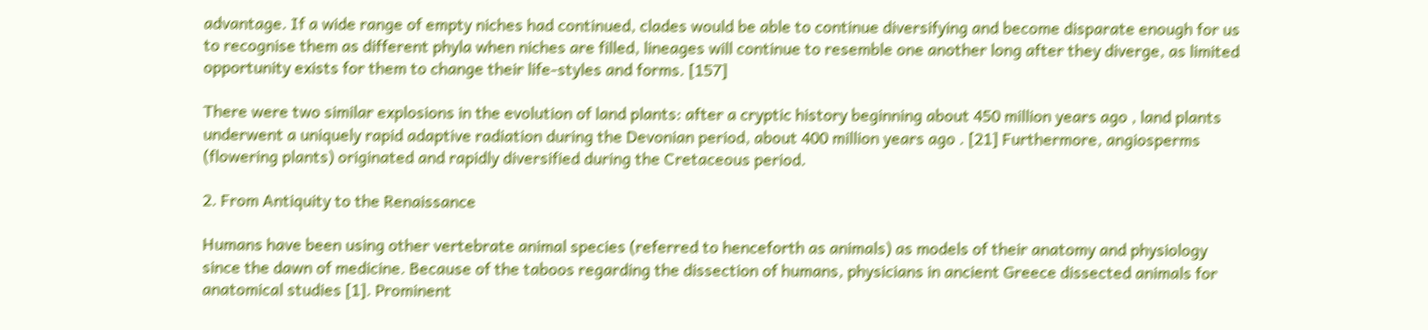advantage. If a wide range of empty niches had continued, clades would be able to continue diversifying and become disparate enough for us to recognise them as different phyla when niches are filled, lineages will continue to resemble one another long after they diverge, as limited opportunity exists for them to change their life-styles and forms. [157]

There were two similar explosions in the evolution of land plants: after a cryptic history beginning about 450 million years ago , land plants underwent a uniquely rapid adaptive radiation during the Devonian period, about 400 million years ago . [21] Furthermore, angiosperms (flowering plants) originated and rapidly diversified during the Cretaceous period.

2. From Antiquity to the Renaissance

Humans have been using other vertebrate animal species (referred to henceforth as animals) as models of their anatomy and physiology since the dawn of medicine. Because of the taboos regarding the dissection of humans, physicians in ancient Greece dissected animals for anatomical studies [1]. Prominent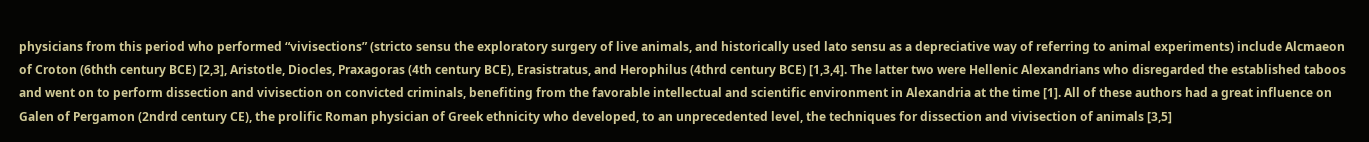physicians from this period who performed “vivisections” (stricto sensu the exploratory surgery of live animals, and historically used lato sensu as a depreciative way of referring to animal experiments) include Alcmaeon of Croton (6thth century BCE) [2,3], Aristotle, Diocles, Praxagoras (4th century BCE), Erasistratus, and Herophilus (4thrd century BCE) [1,3,4]. The latter two were Hellenic Alexandrians who disregarded the established taboos and went on to perform dissection and vivisection on convicted criminals, benefiting from the favorable intellectual and scientific environment in Alexandria at the time [1]. All of these authors had a great influence on Galen of Pergamon (2ndrd century CE), the prolific Roman physician of Greek ethnicity who developed, to an unprecedented level, the techniques for dissection and vivisection of animals [3,5]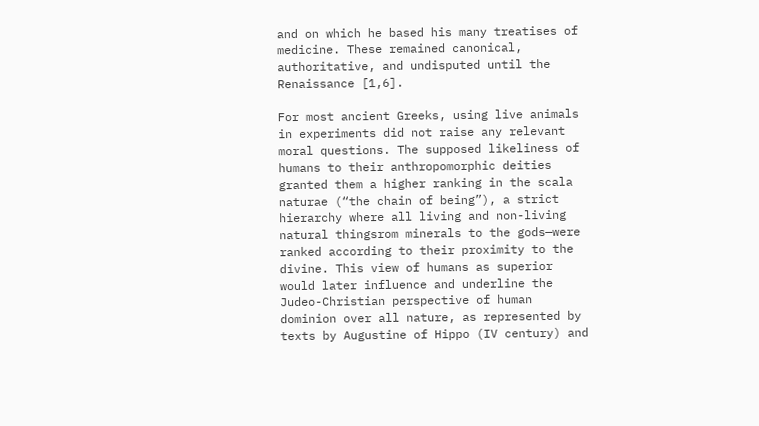and on which he based his many treatises of medicine. These remained canonical, authoritative, and undisputed until the Renaissance [1,6].

For most ancient Greeks, using live animals in experiments did not raise any relevant moral questions. The supposed likeliness of humans to their anthropomorphic deities granted them a higher ranking in the scala naturae (“the chain of being”), a strict hierarchy where all living and non-living natural thingsrom minerals to the gods—were ranked according to their proximity to the divine. This view of humans as superior would later influence and underline the Judeo-Christian perspective of human dominion over all nature, as represented by texts by Augustine of Hippo (IV century) and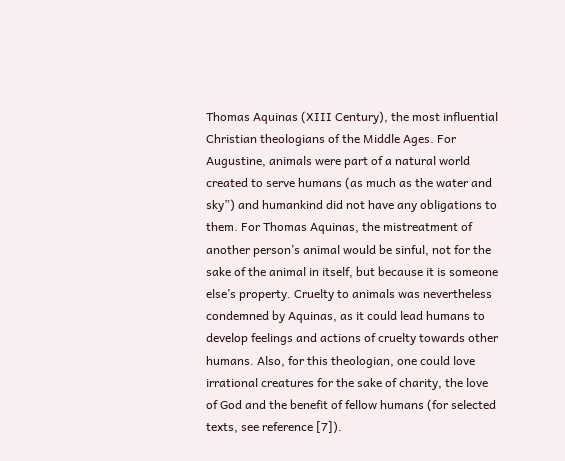Thomas Aquinas (XIII Century), the most influential Christian theologians of the Middle Ages. For Augustine, animals were part of a natural world created to serve humans (as much as the water and sky”) and humankind did not have any obligations to them. For Thomas Aquinas, the mistreatment of another person’s animal would be sinful, not for the sake of the animal in itself, but because it is someone else’s property. Cruelty to animals was nevertheless condemned by Aquinas, as it could lead humans to develop feelings and actions of cruelty towards other humans. Also, for this theologian, one could love irrational creatures for the sake of charity, the love of God and the benefit of fellow humans (for selected texts, see reference [7]).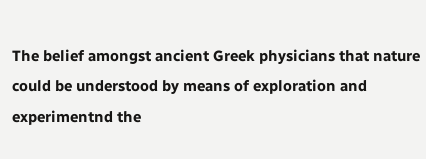The belief amongst ancient Greek physicians that nature could be understood by means of exploration and experimentnd the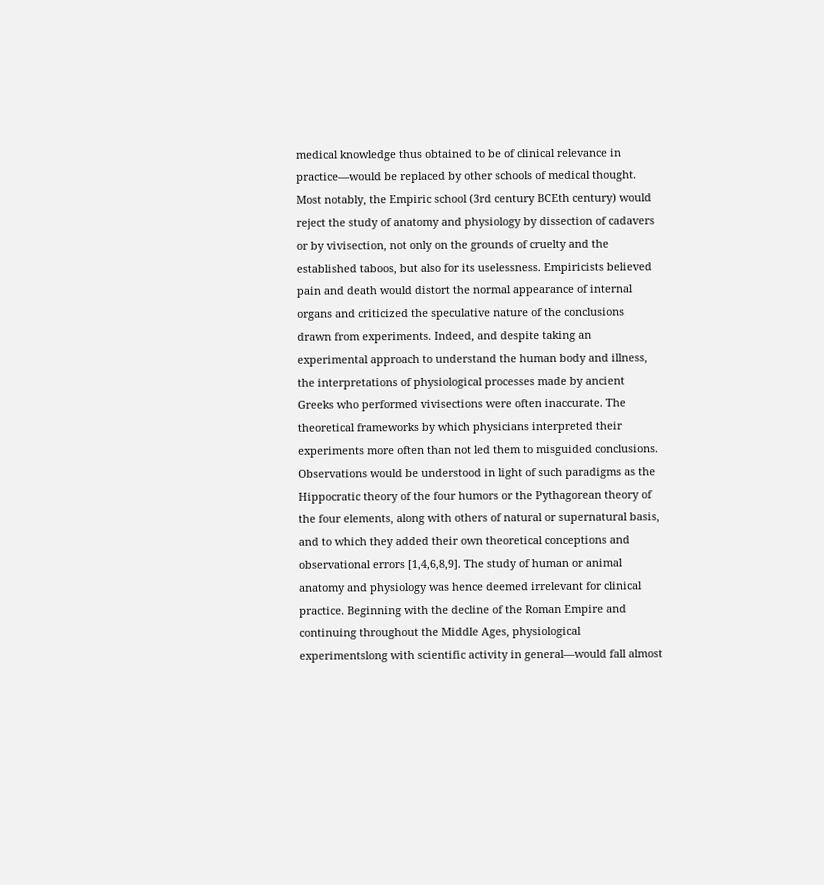medical knowledge thus obtained to be of clinical relevance in practice—would be replaced by other schools of medical thought. Most notably, the Empiric school (3rd century BCEth century) would reject the study of anatomy and physiology by dissection of cadavers or by vivisection, not only on the grounds of cruelty and the established taboos, but also for its uselessness. Empiricists believed pain and death would distort the normal appearance of internal organs and criticized the speculative nature of the conclusions drawn from experiments. Indeed, and despite taking an experimental approach to understand the human body and illness, the interpretations of physiological processes made by ancient Greeks who performed vivisections were often inaccurate. The theoretical frameworks by which physicians interpreted their experiments more often than not led them to misguided conclusions. Observations would be understood in light of such paradigms as the Hippocratic theory of the four humors or the Pythagorean theory of the four elements, along with others of natural or supernatural basis, and to which they added their own theoretical conceptions and observational errors [1,4,6,8,9]. The study of human or animal anatomy and physiology was hence deemed irrelevant for clinical practice. Beginning with the decline of the Roman Empire and continuing throughout the Middle Ages, physiological experimentslong with scientific activity in general—would fall almost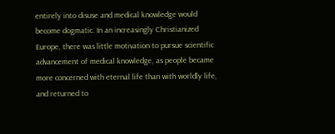entirely into disuse and medical knowledge would become dogmatic. In an increasingly Christianized Europe, there was little motivation to pursue scientific advancement of medical knowledge, as people became more concerned with eternal life than with worldly life, and returned to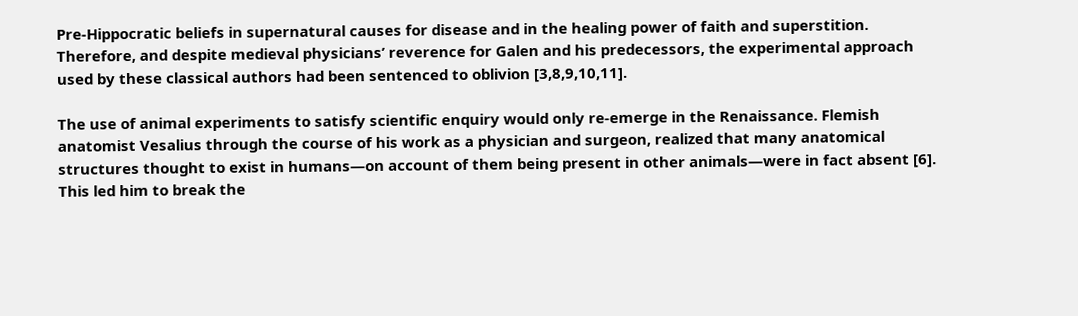Pre-Hippocratic beliefs in supernatural causes for disease and in the healing power of faith and superstition. Therefore, and despite medieval physicians’ reverence for Galen and his predecessors, the experimental approach used by these classical authors had been sentenced to oblivion [3,8,9,10,11].

The use of animal experiments to satisfy scientific enquiry would only re-emerge in the Renaissance. Flemish anatomist Vesalius through the course of his work as a physician and surgeon, realized that many anatomical structures thought to exist in humans—on account of them being present in other animals—were in fact absent [6]. This led him to break the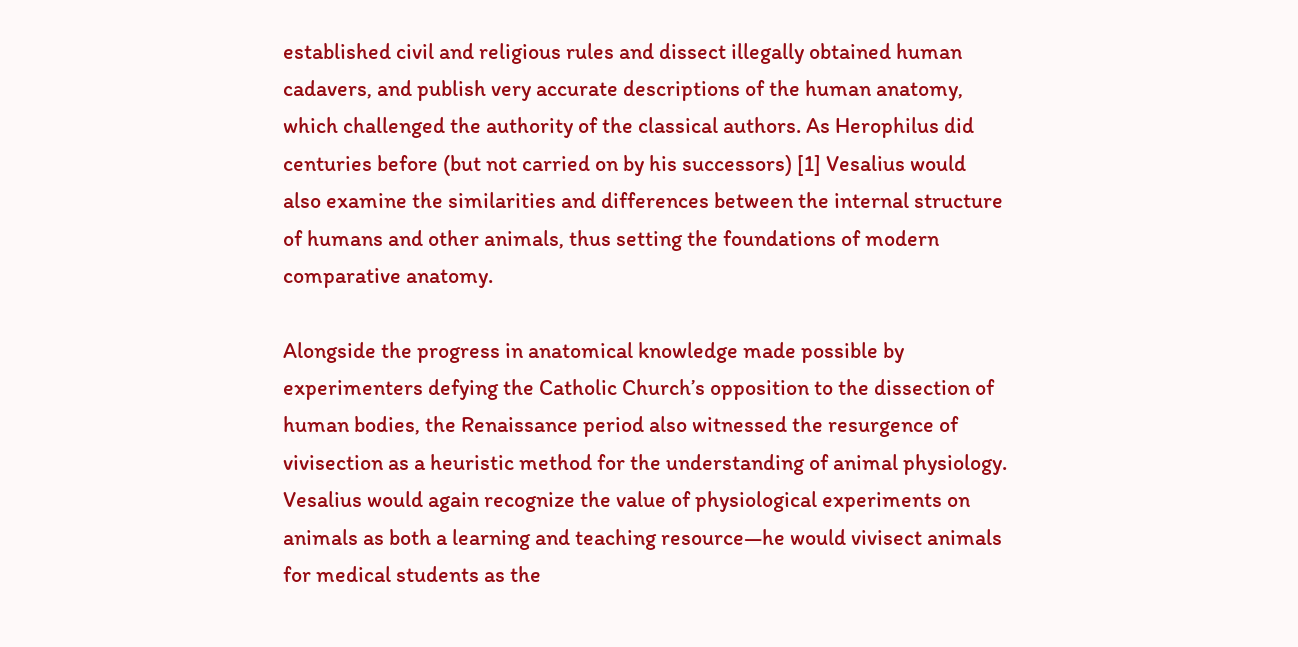established civil and religious rules and dissect illegally obtained human cadavers, and publish very accurate descriptions of the human anatomy, which challenged the authority of the classical authors. As Herophilus did centuries before (but not carried on by his successors) [1] Vesalius would also examine the similarities and differences between the internal structure of humans and other animals, thus setting the foundations of modern comparative anatomy.

Alongside the progress in anatomical knowledge made possible by experimenters defying the Catholic Church’s opposition to the dissection of human bodies, the Renaissance period also witnessed the resurgence of vivisection as a heuristic method for the understanding of animal physiology. Vesalius would again recognize the value of physiological experiments on animals as both a learning and teaching resource—he would vivisect animals for medical students as the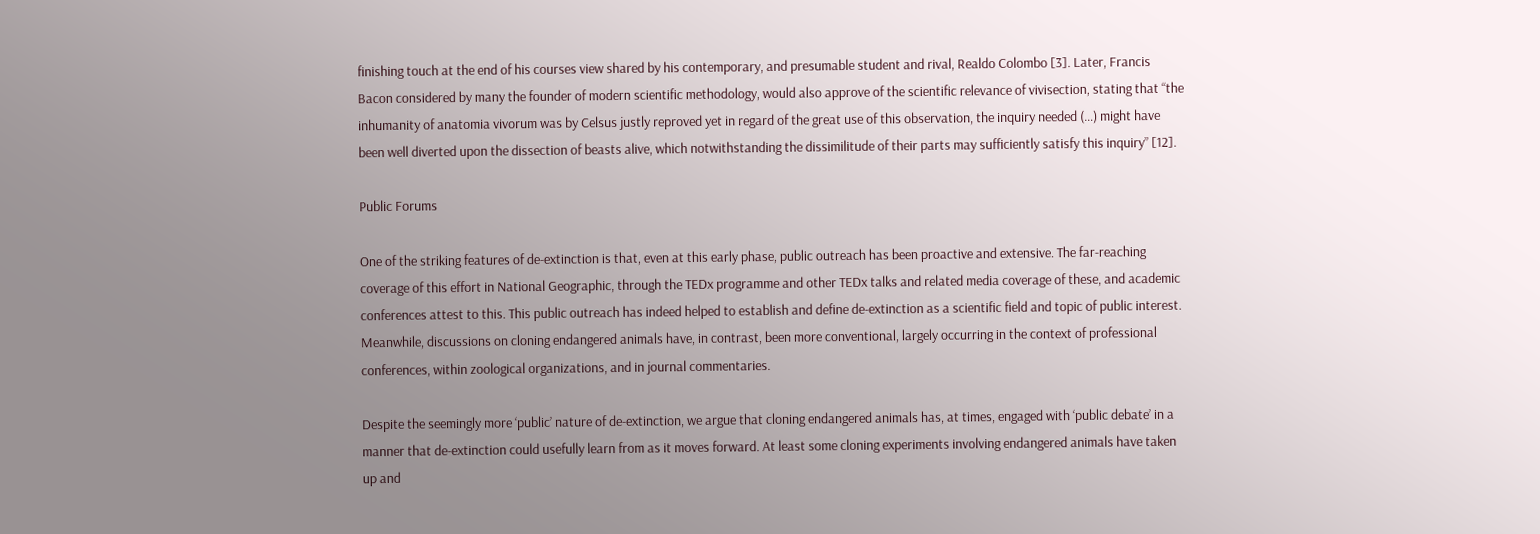finishing touch at the end of his courses view shared by his contemporary, and presumable student and rival, Realdo Colombo [3]. Later, Francis Bacon considered by many the founder of modern scientific methodology, would also approve of the scientific relevance of vivisection, stating that “the inhumanity of anatomia vivorum was by Celsus justly reproved yet in regard of the great use of this observation, the inquiry needed (…) might have been well diverted upon the dissection of beasts alive, which notwithstanding the dissimilitude of their parts may sufficiently satisfy this inquiry” [12].

Public Forums

One of the striking features of de-extinction is that, even at this early phase, public outreach has been proactive and extensive. The far-reaching coverage of this effort in National Geographic, through the TEDx programme and other TEDx talks and related media coverage of these, and academic conferences attest to this. This public outreach has indeed helped to establish and define de-extinction as a scientific field and topic of public interest. Meanwhile, discussions on cloning endangered animals have, in contrast, been more conventional, largely occurring in the context of professional conferences, within zoological organizations, and in journal commentaries.

Despite the seemingly more ‘public’ nature of de-extinction, we argue that cloning endangered animals has, at times, engaged with ‘public debate’ in a manner that de-extinction could usefully learn from as it moves forward. At least some cloning experiments involving endangered animals have taken up and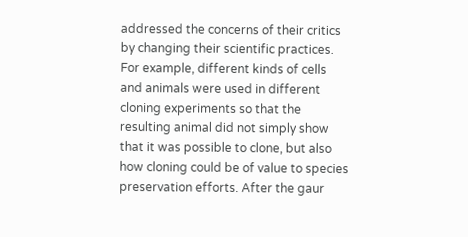addressed the concerns of their critics by changing their scientific practices. For example, different kinds of cells and animals were used in different cloning experiments so that the resulting animal did not simply show that it was possible to clone, but also how cloning could be of value to species preservation efforts. After the gaur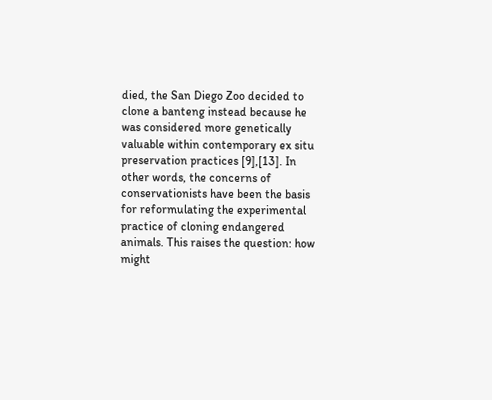died, the San Diego Zoo decided to clone a banteng instead because he was considered more genetically valuable within contemporary ex situ preservation practices [9],[13]. In other words, the concerns of conservationists have been the basis for reformulating the experimental practice of cloning endangered animals. This raises the question: how might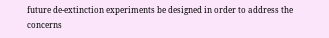future de-extinction experiments be designed in order to address the concerns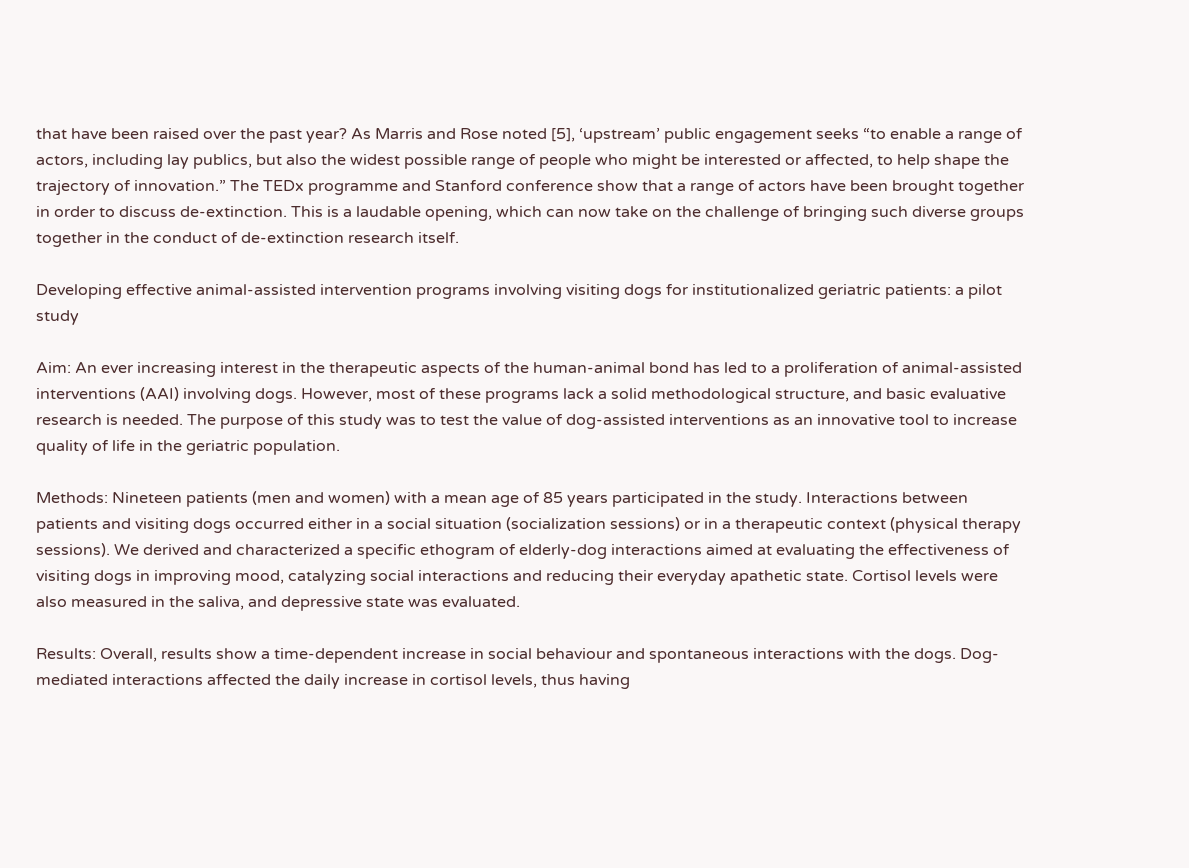that have been raised over the past year? As Marris and Rose noted [5], ‘upstream’ public engagement seeks “to enable a range of actors, including lay publics, but also the widest possible range of people who might be interested or affected, to help shape the trajectory of innovation.” The TEDx programme and Stanford conference show that a range of actors have been brought together in order to discuss de-extinction. This is a laudable opening, which can now take on the challenge of bringing such diverse groups together in the conduct of de-extinction research itself.

Developing effective animal-assisted intervention programs involving visiting dogs for institutionalized geriatric patients: a pilot study

Aim: An ever increasing interest in the therapeutic aspects of the human-animal bond has led to a proliferation of animal-assisted interventions (AAI) involving dogs. However, most of these programs lack a solid methodological structure, and basic evaluative research is needed. The purpose of this study was to test the value of dog-assisted interventions as an innovative tool to increase quality of life in the geriatric population.

Methods: Nineteen patients (men and women) with a mean age of 85 years participated in the study. Interactions between patients and visiting dogs occurred either in a social situation (socialization sessions) or in a therapeutic context (physical therapy sessions). We derived and characterized a specific ethogram of elderly-dog interactions aimed at evaluating the effectiveness of visiting dogs in improving mood, catalyzing social interactions and reducing their everyday apathetic state. Cortisol levels were also measured in the saliva, and depressive state was evaluated.

Results: Overall, results show a time-dependent increase in social behaviour and spontaneous interactions with the dogs. Dog-mediated interactions affected the daily increase in cortisol levels, thus having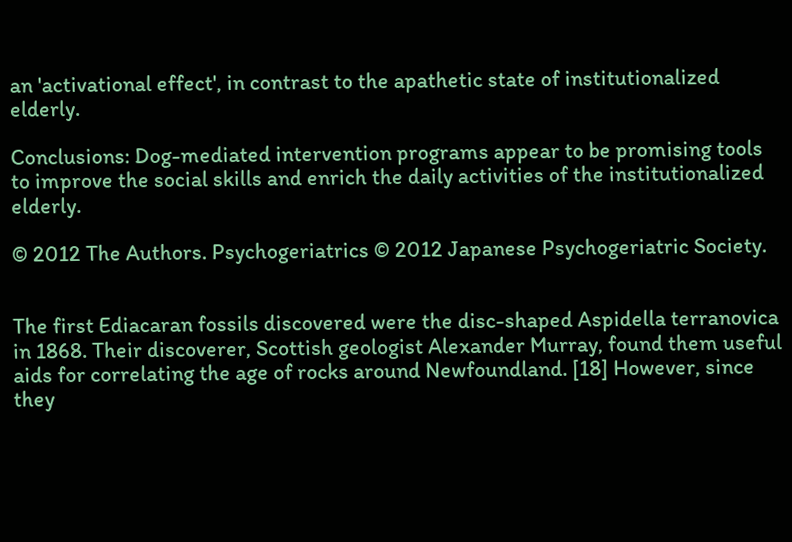an 'activational effect', in contrast to the apathetic state of institutionalized elderly.

Conclusions: Dog-mediated intervention programs appear to be promising tools to improve the social skills and enrich the daily activities of the institutionalized elderly.

© 2012 The Authors. Psychogeriatrics © 2012 Japanese Psychogeriatric Society.


The first Ediacaran fossils discovered were the disc-shaped Aspidella terranovica in 1868. Their discoverer, Scottish geologist Alexander Murray, found them useful aids for correlating the age of rocks around Newfoundland. [18] However, since they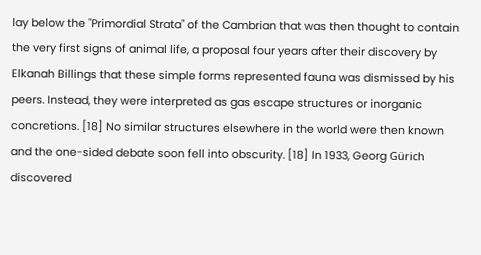lay below the "Primordial Strata" of the Cambrian that was then thought to contain the very first signs of animal life, a proposal four years after their discovery by Elkanah Billings that these simple forms represented fauna was dismissed by his peers. Instead, they were interpreted as gas escape structures or inorganic concretions. [18] No similar structures elsewhere in the world were then known and the one-sided debate soon fell into obscurity. [18] In 1933, Georg Gürich discovered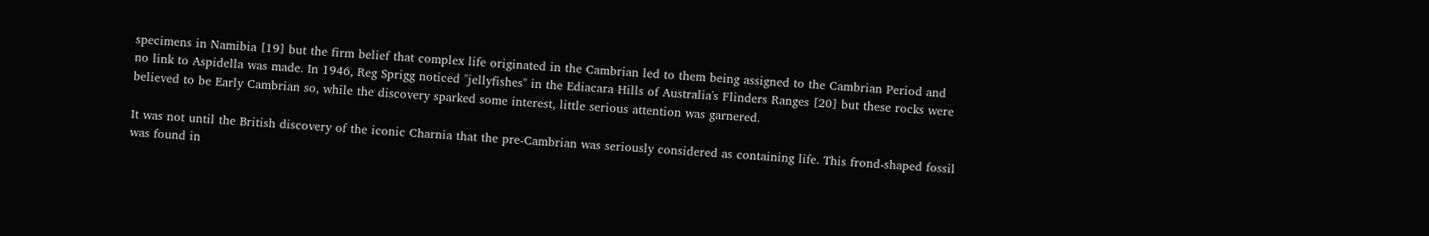specimens in Namibia [19] but the firm belief that complex life originated in the Cambrian led to them being assigned to the Cambrian Period and no link to Aspidella was made. In 1946, Reg Sprigg noticed "jellyfishes" in the Ediacara Hills of Australia's Flinders Ranges [20] but these rocks were believed to be Early Cambrian so, while the discovery sparked some interest, little serious attention was garnered.

It was not until the British discovery of the iconic Charnia that the pre-Cambrian was seriously considered as containing life. This frond-shaped fossil was found in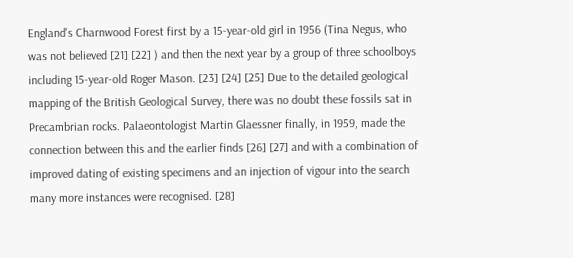England's Charnwood Forest first by a 15-year-old girl in 1956 (Tina Negus, who was not believed [21] [22] ) and then the next year by a group of three schoolboys including 15-year-old Roger Mason. [23] [24] [25] Due to the detailed geological mapping of the British Geological Survey, there was no doubt these fossils sat in Precambrian rocks. Palaeontologist Martin Glaessner finally, in 1959, made the connection between this and the earlier finds [26] [27] and with a combination of improved dating of existing specimens and an injection of vigour into the search many more instances were recognised. [28]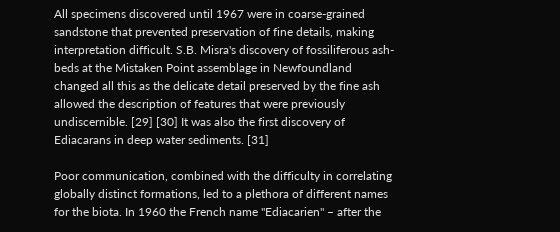All specimens discovered until 1967 were in coarse-grained sandstone that prevented preservation of fine details, making interpretation difficult. S.B. Misra's discovery of fossiliferous ash-beds at the Mistaken Point assemblage in Newfoundland changed all this as the delicate detail preserved by the fine ash allowed the description of features that were previously undiscernible. [29] [30] It was also the first discovery of Ediacarans in deep water sediments. [31]

Poor communication, combined with the difficulty in correlating globally distinct formations, led to a plethora of different names for the biota. In 1960 the French name "Ediacarien" – after the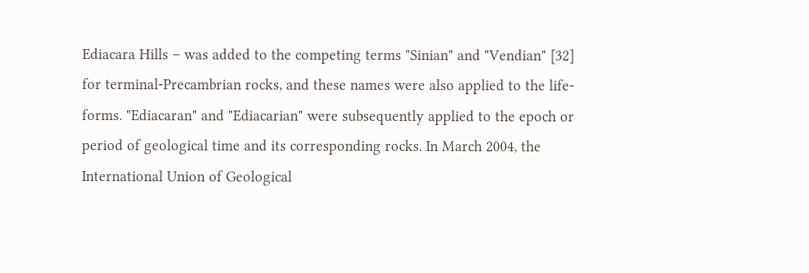Ediacara Hills – was added to the competing terms "Sinian" and "Vendian" [32] for terminal-Precambrian rocks, and these names were also applied to the life-forms. "Ediacaran" and "Ediacarian" were subsequently applied to the epoch or period of geological time and its corresponding rocks. In March 2004, the International Union of Geological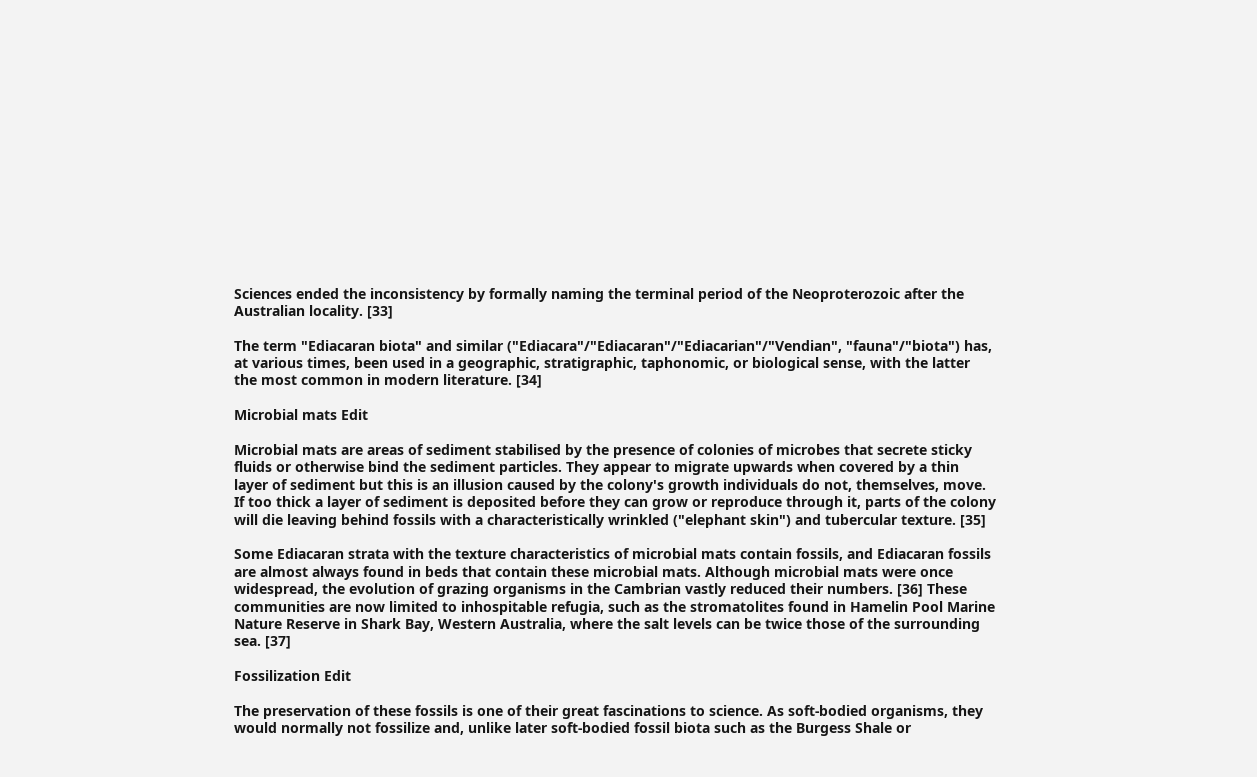Sciences ended the inconsistency by formally naming the terminal period of the Neoproterozoic after the Australian locality. [33]

The term "Ediacaran biota" and similar ("Ediacara"/"Ediacaran"/"Ediacarian"/"Vendian", "fauna"/"biota") has, at various times, been used in a geographic, stratigraphic, taphonomic, or biological sense, with the latter the most common in modern literature. [34]

Microbial mats Edit

Microbial mats are areas of sediment stabilised by the presence of colonies of microbes that secrete sticky fluids or otherwise bind the sediment particles. They appear to migrate upwards when covered by a thin layer of sediment but this is an illusion caused by the colony's growth individuals do not, themselves, move. If too thick a layer of sediment is deposited before they can grow or reproduce through it, parts of the colony will die leaving behind fossils with a characteristically wrinkled ("elephant skin") and tubercular texture. [35]

Some Ediacaran strata with the texture characteristics of microbial mats contain fossils, and Ediacaran fossils are almost always found in beds that contain these microbial mats. Although microbial mats were once widespread, the evolution of grazing organisms in the Cambrian vastly reduced their numbers. [36] These communities are now limited to inhospitable refugia, such as the stromatolites found in Hamelin Pool Marine Nature Reserve in Shark Bay, Western Australia, where the salt levels can be twice those of the surrounding sea. [37]

Fossilization Edit

The preservation of these fossils is one of their great fascinations to science. As soft-bodied organisms, they would normally not fossilize and, unlike later soft-bodied fossil biota such as the Burgess Shale or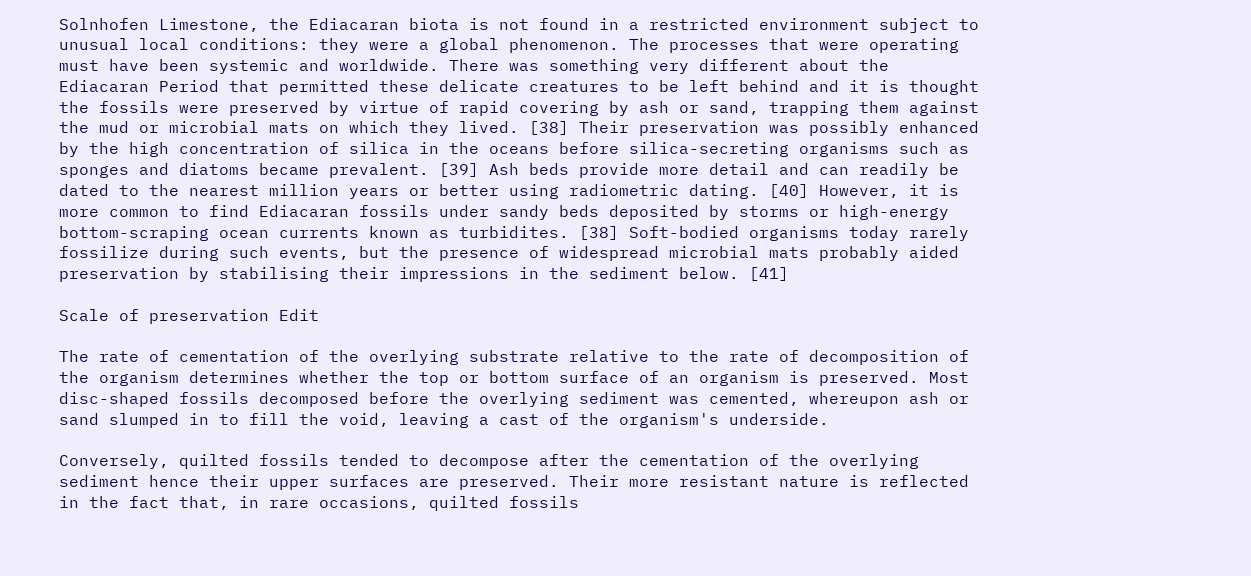Solnhofen Limestone, the Ediacaran biota is not found in a restricted environment subject to unusual local conditions: they were a global phenomenon. The processes that were operating must have been systemic and worldwide. There was something very different about the Ediacaran Period that permitted these delicate creatures to be left behind and it is thought the fossils were preserved by virtue of rapid covering by ash or sand, trapping them against the mud or microbial mats on which they lived. [38] Their preservation was possibly enhanced by the high concentration of silica in the oceans before silica-secreting organisms such as sponges and diatoms became prevalent. [39] Ash beds provide more detail and can readily be dated to the nearest million years or better using radiometric dating. [40] However, it is more common to find Ediacaran fossils under sandy beds deposited by storms or high-energy bottom-scraping ocean currents known as turbidites. [38] Soft-bodied organisms today rarely fossilize during such events, but the presence of widespread microbial mats probably aided preservation by stabilising their impressions in the sediment below. [41]

Scale of preservation Edit

The rate of cementation of the overlying substrate relative to the rate of decomposition of the organism determines whether the top or bottom surface of an organism is preserved. Most disc-shaped fossils decomposed before the overlying sediment was cemented, whereupon ash or sand slumped in to fill the void, leaving a cast of the organism's underside.

Conversely, quilted fossils tended to decompose after the cementation of the overlying sediment hence their upper surfaces are preserved. Their more resistant nature is reflected in the fact that, in rare occasions, quilted fossils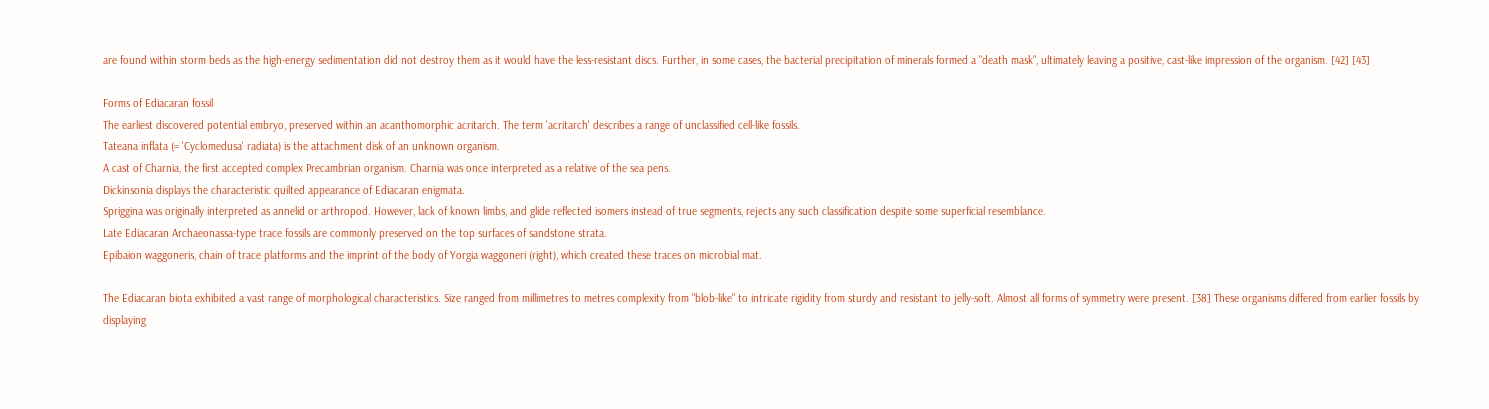are found within storm beds as the high-energy sedimentation did not destroy them as it would have the less-resistant discs. Further, in some cases, the bacterial precipitation of minerals formed a "death mask", ultimately leaving a positive, cast-like impression of the organism. [42] [43]

Forms of Ediacaran fossil
The earliest discovered potential embryo, preserved within an acanthomorphic acritarch. The term 'acritarch' describes a range of unclassified cell-like fossils.
Tateana inflata (= 'Cyclomedusa' radiata) is the attachment disk of an unknown organism.
A cast of Charnia, the first accepted complex Precambrian organism. Charnia was once interpreted as a relative of the sea pens.
Dickinsonia displays the characteristic quilted appearance of Ediacaran enigmata.
Spriggina was originally interpreted as annelid or arthropod. However, lack of known limbs, and glide reflected isomers instead of true segments, rejects any such classification despite some superficial resemblance.
Late Ediacaran Archaeonassa-type trace fossils are commonly preserved on the top surfaces of sandstone strata.
Epibaion waggoneris, chain of trace platforms and the imprint of the body of Yorgia waggoneri (right), which created these traces on microbial mat.

The Ediacaran biota exhibited a vast range of morphological characteristics. Size ranged from millimetres to metres complexity from "blob-like" to intricate rigidity from sturdy and resistant to jelly-soft. Almost all forms of symmetry were present. [38] These organisms differed from earlier fossils by displaying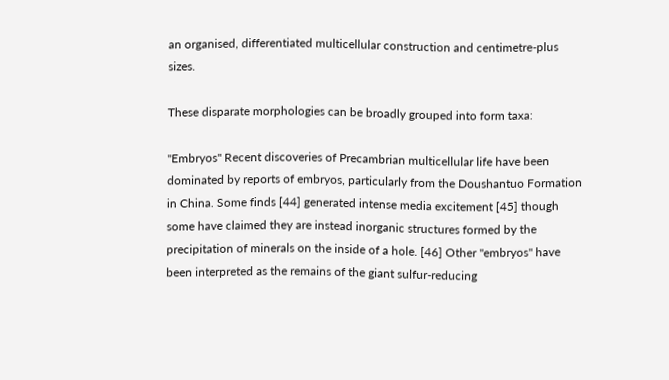an organised, differentiated multicellular construction and centimetre-plus sizes.

These disparate morphologies can be broadly grouped into form taxa:

"Embryos" Recent discoveries of Precambrian multicellular life have been dominated by reports of embryos, particularly from the Doushantuo Formation in China. Some finds [44] generated intense media excitement [45] though some have claimed they are instead inorganic structures formed by the precipitation of minerals on the inside of a hole. [46] Other "embryos" have been interpreted as the remains of the giant sulfur-reducing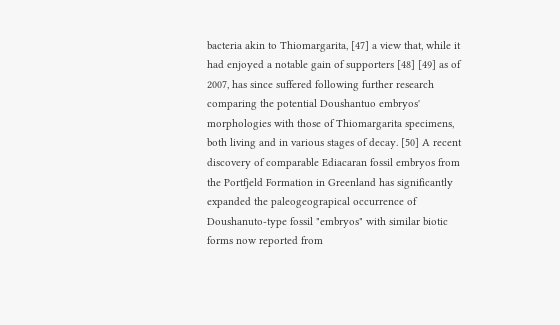bacteria akin to Thiomargarita, [47] a view that, while it had enjoyed a notable gain of supporters [48] [49] as of 2007, has since suffered following further research comparing the potential Doushantuo embryos' morphologies with those of Thiomargarita specimens, both living and in various stages of decay. [50] A recent discovery of comparable Ediacaran fossil embryos from the Portfjeld Formation in Greenland has significantly expanded the paleogeograpical occurrence of Doushanuto-type fossil "embryos" with similar biotic forms now reported from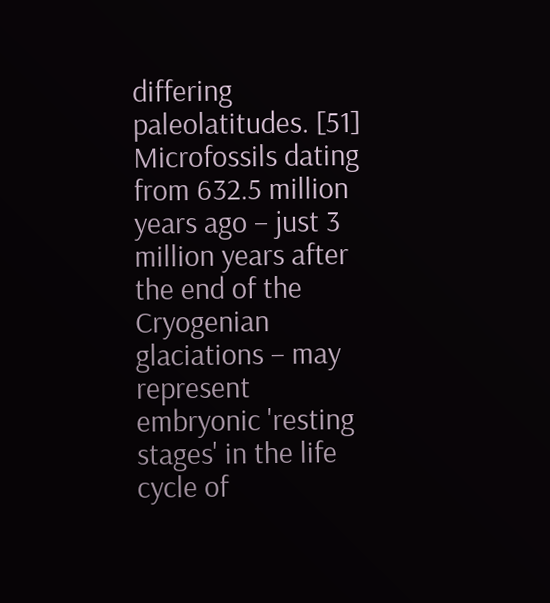differing paleolatitudes. [51] Microfossils dating from 632.5 million years ago – just 3 million years after the end of the Cryogenian glaciations – may represent embryonic 'resting stages' in the life cycle of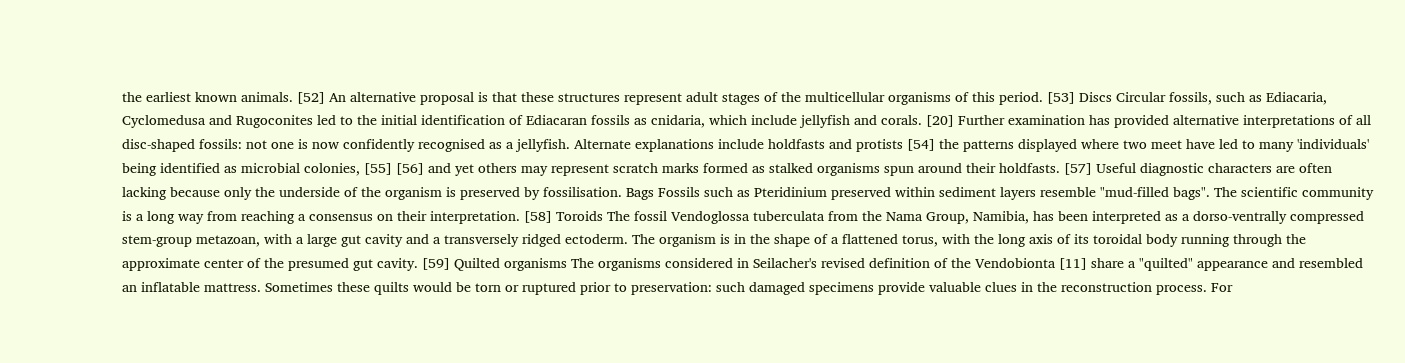the earliest known animals. [52] An alternative proposal is that these structures represent adult stages of the multicellular organisms of this period. [53] Discs Circular fossils, such as Ediacaria, Cyclomedusa and Rugoconites led to the initial identification of Ediacaran fossils as cnidaria, which include jellyfish and corals. [20] Further examination has provided alternative interpretations of all disc-shaped fossils: not one is now confidently recognised as a jellyfish. Alternate explanations include holdfasts and protists [54] the patterns displayed where two meet have led to many 'individuals' being identified as microbial colonies, [55] [56] and yet others may represent scratch marks formed as stalked organisms spun around their holdfasts. [57] Useful diagnostic characters are often lacking because only the underside of the organism is preserved by fossilisation. Bags Fossils such as Pteridinium preserved within sediment layers resemble "mud-filled bags". The scientific community is a long way from reaching a consensus on their interpretation. [58] Toroids The fossil Vendoglossa tuberculata from the Nama Group, Namibia, has been interpreted as a dorso-ventrally compressed stem-group metazoan, with a large gut cavity and a transversely ridged ectoderm. The organism is in the shape of a flattened torus, with the long axis of its toroidal body running through the approximate center of the presumed gut cavity. [59] Quilted organisms The organisms considered in Seilacher's revised definition of the Vendobionta [11] share a "quilted" appearance and resembled an inflatable mattress. Sometimes these quilts would be torn or ruptured prior to preservation: such damaged specimens provide valuable clues in the reconstruction process. For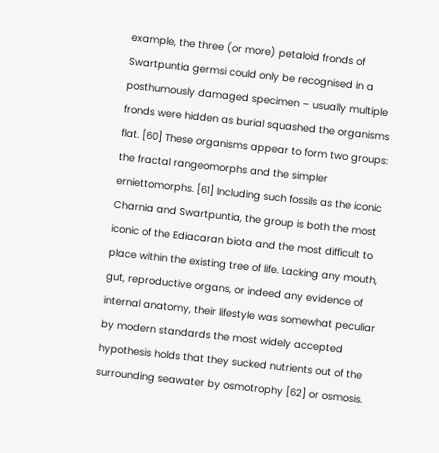example, the three (or more) petaloid fronds of Swartpuntia germsi could only be recognised in a posthumously damaged specimen – usually multiple fronds were hidden as burial squashed the organisms flat. [60] These organisms appear to form two groups: the fractal rangeomorphs and the simpler erniettomorphs. [61] Including such fossils as the iconic Charnia and Swartpuntia, the group is both the most iconic of the Ediacaran biota and the most difficult to place within the existing tree of life. Lacking any mouth, gut, reproductive organs, or indeed any evidence of internal anatomy, their lifestyle was somewhat peculiar by modern standards the most widely accepted hypothesis holds that they sucked nutrients out of the surrounding seawater by osmotrophy [62] or osmosis.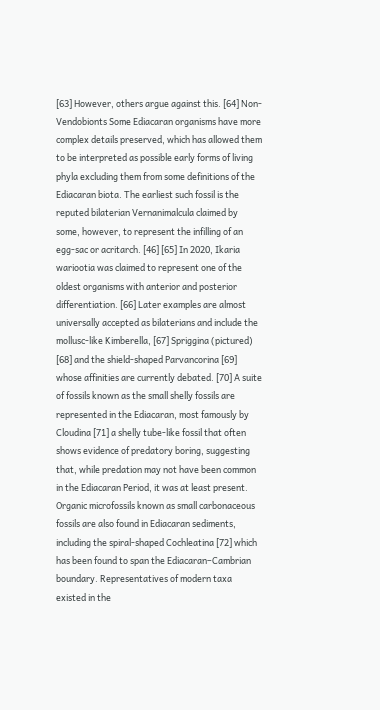[63] However, others argue against this. [64] Non-Vendobionts Some Ediacaran organisms have more complex details preserved, which has allowed them to be interpreted as possible early forms of living phyla excluding them from some definitions of the Ediacaran biota. The earliest such fossil is the reputed bilaterian Vernanimalcula claimed by some, however, to represent the infilling of an egg-sac or acritarch. [46] [65] In 2020, Ikaria wariootia was claimed to represent one of the oldest organisms with anterior and posterior differentiation. [66] Later examples are almost universally accepted as bilaterians and include the mollusc-like Kimberella, [67] Spriggina (pictured) [68] and the shield-shaped Parvancorina [69] whose affinities are currently debated. [70] A suite of fossils known as the small shelly fossils are represented in the Ediacaran, most famously by Cloudina [71] a shelly tube-like fossil that often shows evidence of predatory boring, suggesting that, while predation may not have been common in the Ediacaran Period, it was at least present. Organic microfossils known as small carbonaceous fossils are also found in Ediacaran sediments, including the spiral-shaped Cochleatina [72] which has been found to span the Ediacaran–Cambrian boundary. Representatives of modern taxa existed in the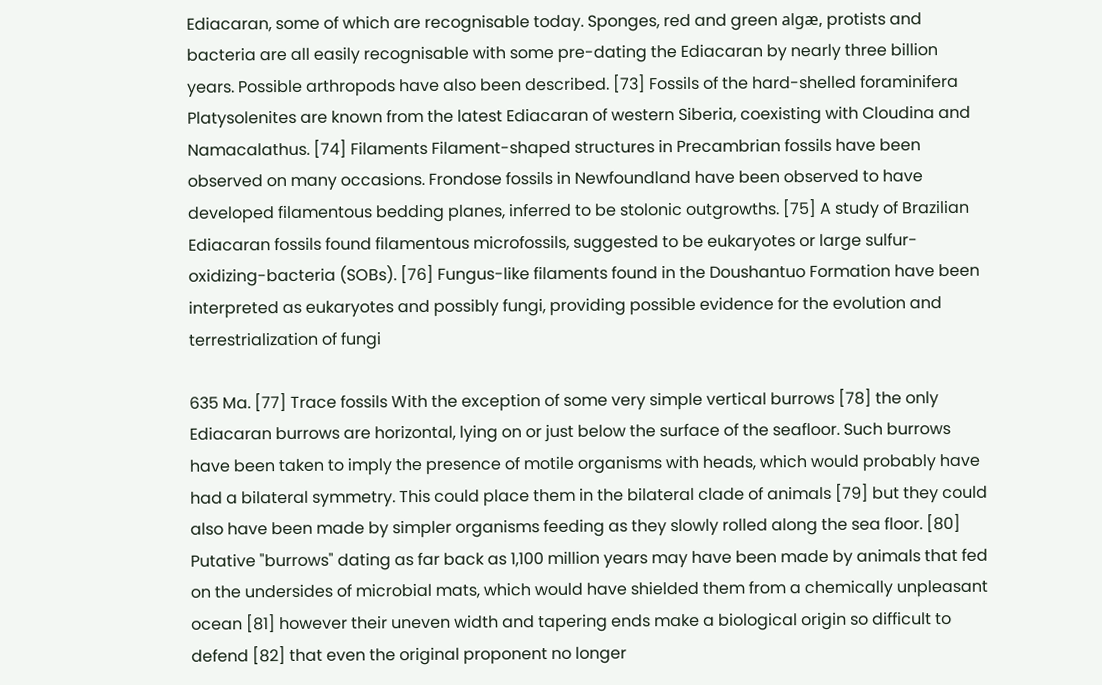Ediacaran, some of which are recognisable today. Sponges, red and green algæ, protists and bacteria are all easily recognisable with some pre-dating the Ediacaran by nearly three billion years. Possible arthropods have also been described. [73] Fossils of the hard-shelled foraminifera Platysolenites are known from the latest Ediacaran of western Siberia, coexisting with Cloudina and Namacalathus. [74] Filaments Filament-shaped structures in Precambrian fossils have been observed on many occasions. Frondose fossils in Newfoundland have been observed to have developed filamentous bedding planes, inferred to be stolonic outgrowths. [75] A study of Brazilian Ediacaran fossils found filamentous microfossils, suggested to be eukaryotes or large sulfur-oxidizing-bacteria (SOBs). [76] Fungus-like filaments found in the Doushantuo Formation have been interpreted as eukaryotes and possibly fungi, providing possible evidence for the evolution and terrestrialization of fungi

635 Ma. [77] Trace fossils With the exception of some very simple vertical burrows [78] the only Ediacaran burrows are horizontal, lying on or just below the surface of the seafloor. Such burrows have been taken to imply the presence of motile organisms with heads, which would probably have had a bilateral symmetry. This could place them in the bilateral clade of animals [79] but they could also have been made by simpler organisms feeding as they slowly rolled along the sea floor. [80] Putative "burrows" dating as far back as 1,100 million years may have been made by animals that fed on the undersides of microbial mats, which would have shielded them from a chemically unpleasant ocean [81] however their uneven width and tapering ends make a biological origin so difficult to defend [82] that even the original proponent no longer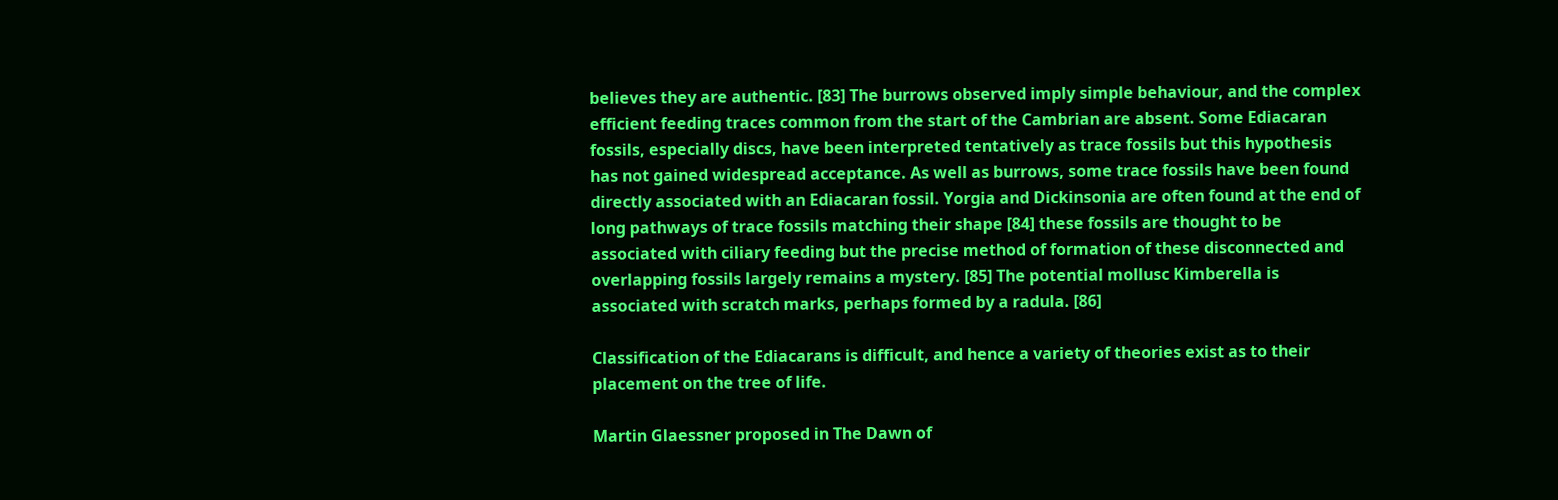believes they are authentic. [83] The burrows observed imply simple behaviour, and the complex efficient feeding traces common from the start of the Cambrian are absent. Some Ediacaran fossils, especially discs, have been interpreted tentatively as trace fossils but this hypothesis has not gained widespread acceptance. As well as burrows, some trace fossils have been found directly associated with an Ediacaran fossil. Yorgia and Dickinsonia are often found at the end of long pathways of trace fossils matching their shape [84] these fossils are thought to be associated with ciliary feeding but the precise method of formation of these disconnected and overlapping fossils largely remains a mystery. [85] The potential mollusc Kimberella is associated with scratch marks, perhaps formed by a radula. [86]

Classification of the Ediacarans is difficult, and hence a variety of theories exist as to their placement on the tree of life.

Martin Glaessner proposed in The Dawn of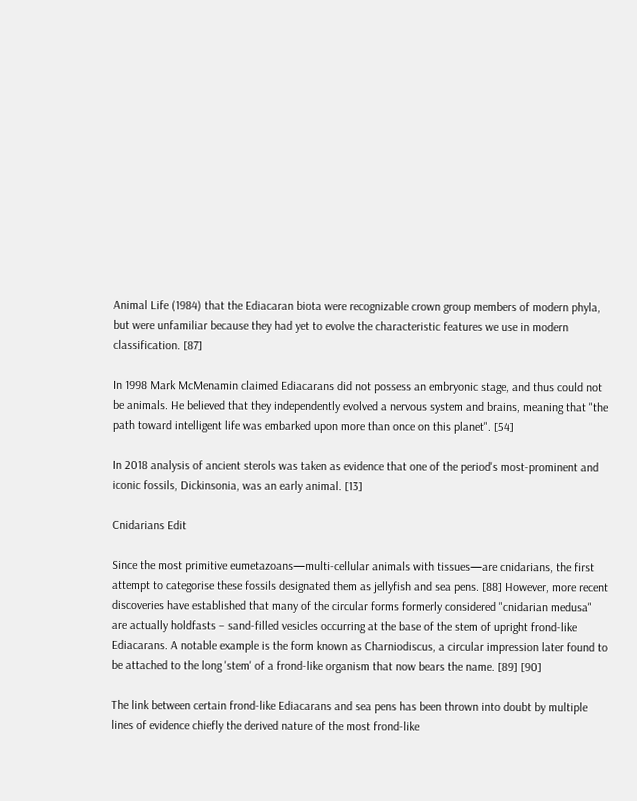Animal Life (1984) that the Ediacaran biota were recognizable crown group members of modern phyla, but were unfamiliar because they had yet to evolve the characteristic features we use in modern classification. [87]

In 1998 Mark McMenamin claimed Ediacarans did not possess an embryonic stage, and thus could not be animals. He believed that they independently evolved a nervous system and brains, meaning that "the path toward intelligent life was embarked upon more than once on this planet". [54]

In 2018 analysis of ancient sterols was taken as evidence that one of the period's most-prominent and iconic fossils, Dickinsonia, was an early animal. [13]

Cnidarians Edit

Since the most primitive eumetazoans—multi-cellular animals with tissues—are cnidarians, the first attempt to categorise these fossils designated them as jellyfish and sea pens. [88] However, more recent discoveries have established that many of the circular forms formerly considered "cnidarian medusa" are actually holdfasts – sand-filled vesicles occurring at the base of the stem of upright frond-like Ediacarans. A notable example is the form known as Charniodiscus, a circular impression later found to be attached to the long 'stem' of a frond-like organism that now bears the name. [89] [90]

The link between certain frond-like Ediacarans and sea pens has been thrown into doubt by multiple lines of evidence chiefly the derived nature of the most frond-like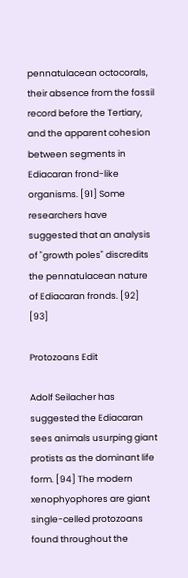pennatulacean octocorals, their absence from the fossil record before the Tertiary, and the apparent cohesion between segments in Ediacaran frond-like organisms. [91] Some researchers have suggested that an analysis of "growth poles" discredits the pennatulacean nature of Ediacaran fronds. [92] [93]

Protozoans Edit

Adolf Seilacher has suggested the Ediacaran sees animals usurping giant protists as the dominant life form. [94] The modern xenophyophores are giant single-celled protozoans found throughout the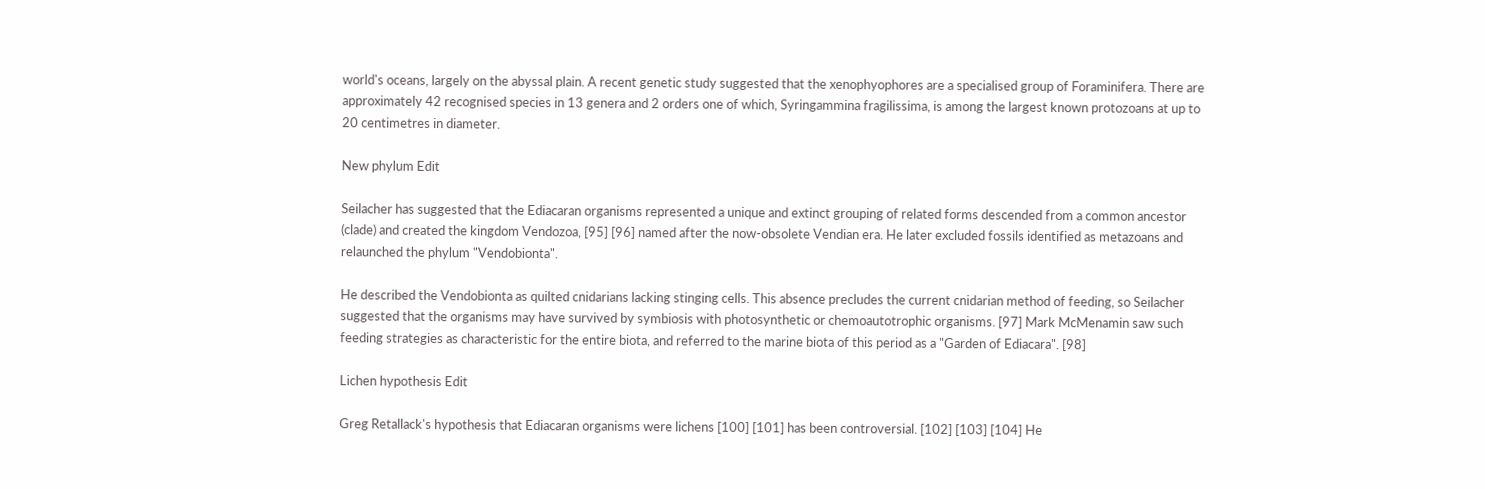world's oceans, largely on the abyssal plain. A recent genetic study suggested that the xenophyophores are a specialised group of Foraminifera. There are approximately 42 recognised species in 13 genera and 2 orders one of which, Syringammina fragilissima, is among the largest known protozoans at up to 20 centimetres in diameter.

New phylum Edit

Seilacher has suggested that the Ediacaran organisms represented a unique and extinct grouping of related forms descended from a common ancestor (clade) and created the kingdom Vendozoa, [95] [96] named after the now-obsolete Vendian era. He later excluded fossils identified as metazoans and relaunched the phylum "Vendobionta".

He described the Vendobionta as quilted cnidarians lacking stinging cells. This absence precludes the current cnidarian method of feeding, so Seilacher suggested that the organisms may have survived by symbiosis with photosynthetic or chemoautotrophic organisms. [97] Mark McMenamin saw such feeding strategies as characteristic for the entire biota, and referred to the marine biota of this period as a "Garden of Ediacara". [98]

Lichen hypothesis Edit

Greg Retallack's hypothesis that Ediacaran organisms were lichens [100] [101] has been controversial. [102] [103] [104] He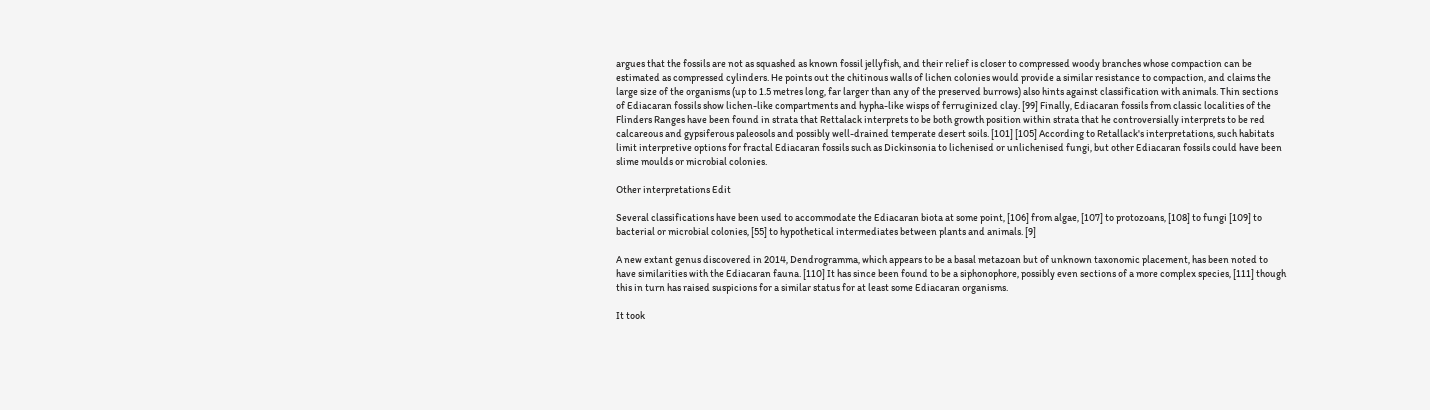argues that the fossils are not as squashed as known fossil jellyfish, and their relief is closer to compressed woody branches whose compaction can be estimated as compressed cylinders. He points out the chitinous walls of lichen colonies would provide a similar resistance to compaction, and claims the large size of the organisms (up to 1.5 metres long, far larger than any of the preserved burrows) also hints against classification with animals. Thin sections of Ediacaran fossils show lichen-like compartments and hypha-like wisps of ferruginized clay. [99] Finally, Ediacaran fossils from classic localities of the Flinders Ranges have been found in strata that Rettalack interprets to be both growth position within strata that he controversially interprets to be red calcareous and gypsiferous paleosols and possibly well-drained temperate desert soils. [101] [105] According to Retallack's interpretations, such habitats limit interpretive options for fractal Ediacaran fossils such as Dickinsonia to lichenised or unlichenised fungi, but other Ediacaran fossils could have been slime moulds or microbial colonies.

Other interpretations Edit

Several classifications have been used to accommodate the Ediacaran biota at some point, [106] from algae, [107] to protozoans, [108] to fungi [109] to bacterial or microbial colonies, [55] to hypothetical intermediates between plants and animals. [9]

A new extant genus discovered in 2014, Dendrogramma, which appears to be a basal metazoan but of unknown taxonomic placement, has been noted to have similarities with the Ediacaran fauna. [110] It has since been found to be a siphonophore, possibly even sections of a more complex species, [111] though this in turn has raised suspicions for a similar status for at least some Ediacaran organisms.

It took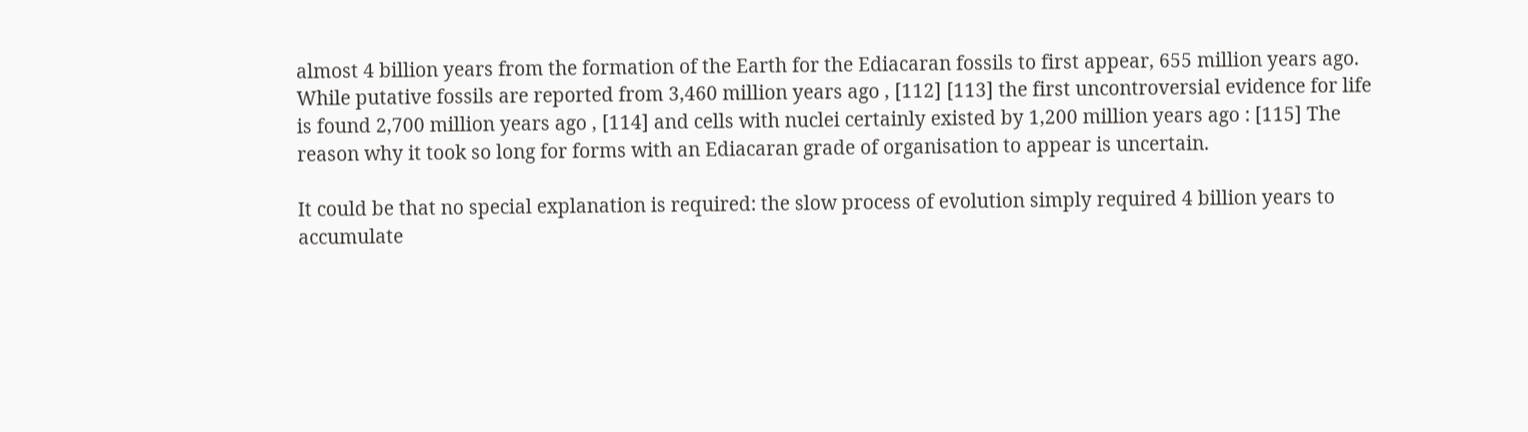almost 4 billion years from the formation of the Earth for the Ediacaran fossils to first appear, 655 million years ago. While putative fossils are reported from 3,460 million years ago , [112] [113] the first uncontroversial evidence for life is found 2,700 million years ago , [114] and cells with nuclei certainly existed by 1,200 million years ago : [115] The reason why it took so long for forms with an Ediacaran grade of organisation to appear is uncertain.

It could be that no special explanation is required: the slow process of evolution simply required 4 billion years to accumulate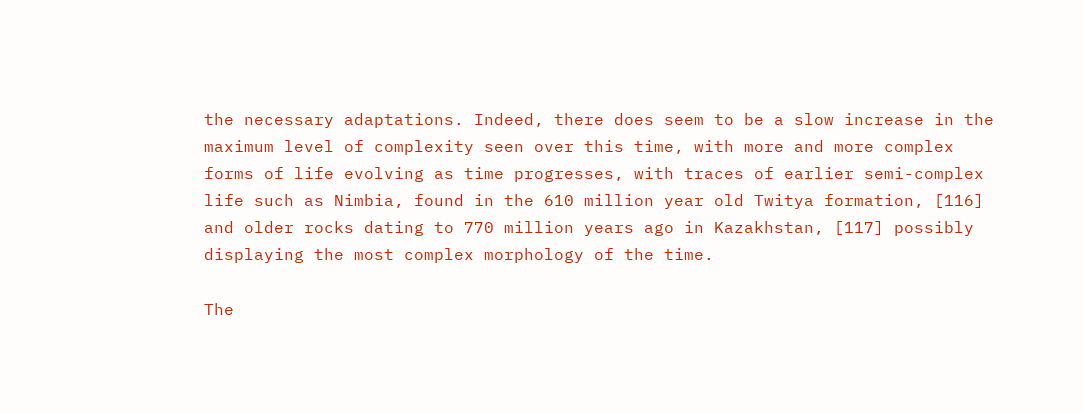the necessary adaptations. Indeed, there does seem to be a slow increase in the maximum level of complexity seen over this time, with more and more complex forms of life evolving as time progresses, with traces of earlier semi-complex life such as Nimbia, found in the 610 million year old Twitya formation, [116] and older rocks dating to 770 million years ago in Kazakhstan, [117] possibly displaying the most complex morphology of the time.

The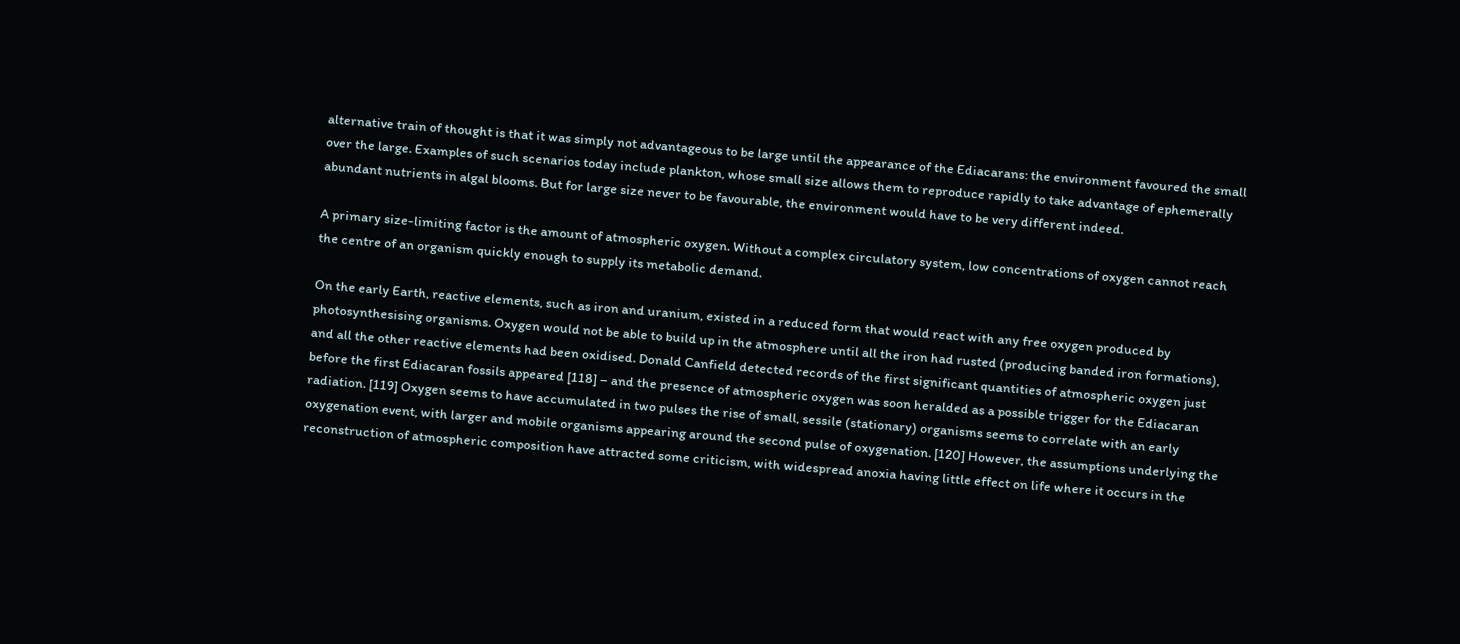alternative train of thought is that it was simply not advantageous to be large until the appearance of the Ediacarans: the environment favoured the small over the large. Examples of such scenarios today include plankton, whose small size allows them to reproduce rapidly to take advantage of ephemerally abundant nutrients in algal blooms. But for large size never to be favourable, the environment would have to be very different indeed.

A primary size-limiting factor is the amount of atmospheric oxygen. Without a complex circulatory system, low concentrations of oxygen cannot reach the centre of an organism quickly enough to supply its metabolic demand.

On the early Earth, reactive elements, such as iron and uranium, existed in a reduced form that would react with any free oxygen produced by photosynthesising organisms. Oxygen would not be able to build up in the atmosphere until all the iron had rusted (producing banded iron formations), and all the other reactive elements had been oxidised. Donald Canfield detected records of the first significant quantities of atmospheric oxygen just before the first Ediacaran fossils appeared [118] – and the presence of atmospheric oxygen was soon heralded as a possible trigger for the Ediacaran radiation. [119] Oxygen seems to have accumulated in two pulses the rise of small, sessile (stationary) organisms seems to correlate with an early oxygenation event, with larger and mobile organisms appearing around the second pulse of oxygenation. [120] However, the assumptions underlying the reconstruction of atmospheric composition have attracted some criticism, with widespread anoxia having little effect on life where it occurs in the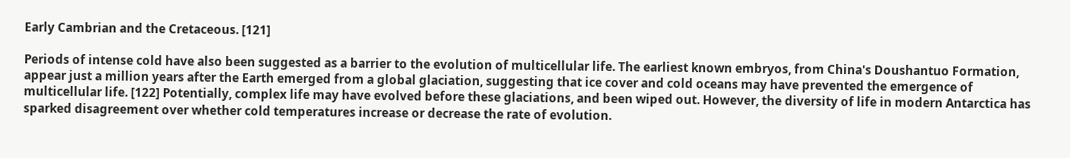Early Cambrian and the Cretaceous. [121]

Periods of intense cold have also been suggested as a barrier to the evolution of multicellular life. The earliest known embryos, from China's Doushantuo Formation, appear just a million years after the Earth emerged from a global glaciation, suggesting that ice cover and cold oceans may have prevented the emergence of multicellular life. [122] Potentially, complex life may have evolved before these glaciations, and been wiped out. However, the diversity of life in modern Antarctica has sparked disagreement over whether cold temperatures increase or decrease the rate of evolution.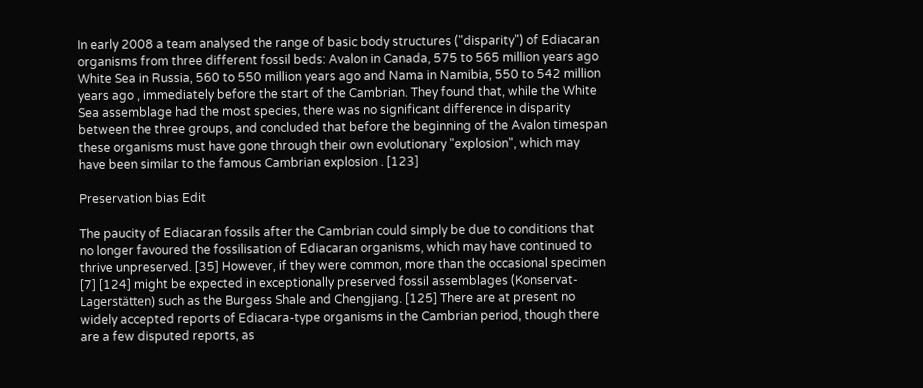In early 2008 a team analysed the range of basic body structures ("disparity") of Ediacaran organisms from three different fossil beds: Avalon in Canada, 575 to 565 million years ago White Sea in Russia, 560 to 550 million years ago and Nama in Namibia, 550 to 542 million years ago , immediately before the start of the Cambrian. They found that, while the White Sea assemblage had the most species, there was no significant difference in disparity between the three groups, and concluded that before the beginning of the Avalon timespan these organisms must have gone through their own evolutionary "explosion", which may have been similar to the famous Cambrian explosion . [123]

Preservation bias Edit

The paucity of Ediacaran fossils after the Cambrian could simply be due to conditions that no longer favoured the fossilisation of Ediacaran organisms, which may have continued to thrive unpreserved. [35] However, if they were common, more than the occasional specimen [7] [124] might be expected in exceptionally preserved fossil assemblages (Konservat-Lagerstätten) such as the Burgess Shale and Chengjiang. [125] There are at present no widely accepted reports of Ediacara-type organisms in the Cambrian period, though there are a few disputed reports, as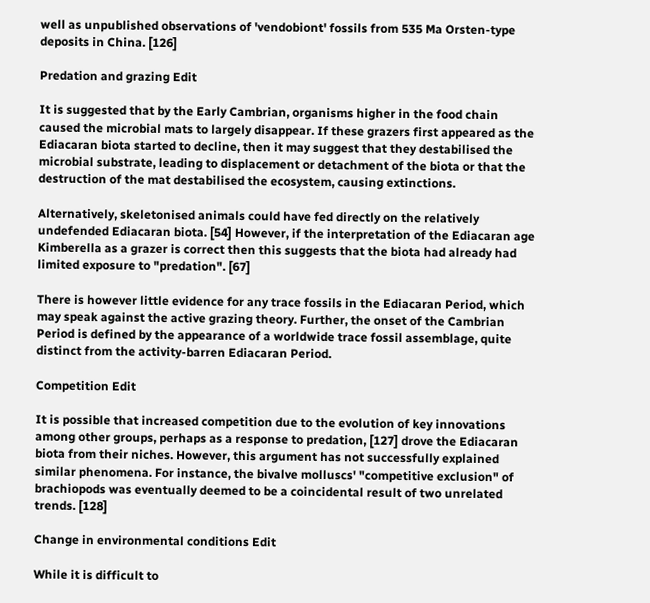well as unpublished observations of 'vendobiont' fossils from 535 Ma Orsten-type deposits in China. [126]

Predation and grazing Edit

It is suggested that by the Early Cambrian, organisms higher in the food chain caused the microbial mats to largely disappear. If these grazers first appeared as the Ediacaran biota started to decline, then it may suggest that they destabilised the microbial substrate, leading to displacement or detachment of the biota or that the destruction of the mat destabilised the ecosystem, causing extinctions.

Alternatively, skeletonised animals could have fed directly on the relatively undefended Ediacaran biota. [54] However, if the interpretation of the Ediacaran age Kimberella as a grazer is correct then this suggests that the biota had already had limited exposure to "predation". [67]

There is however little evidence for any trace fossils in the Ediacaran Period, which may speak against the active grazing theory. Further, the onset of the Cambrian Period is defined by the appearance of a worldwide trace fossil assemblage, quite distinct from the activity-barren Ediacaran Period.

Competition Edit

It is possible that increased competition due to the evolution of key innovations among other groups, perhaps as a response to predation, [127] drove the Ediacaran biota from their niches. However, this argument has not successfully explained similar phenomena. For instance, the bivalve molluscs' "competitive exclusion" of brachiopods was eventually deemed to be a coincidental result of two unrelated trends. [128]

Change in environmental conditions Edit

While it is difficult to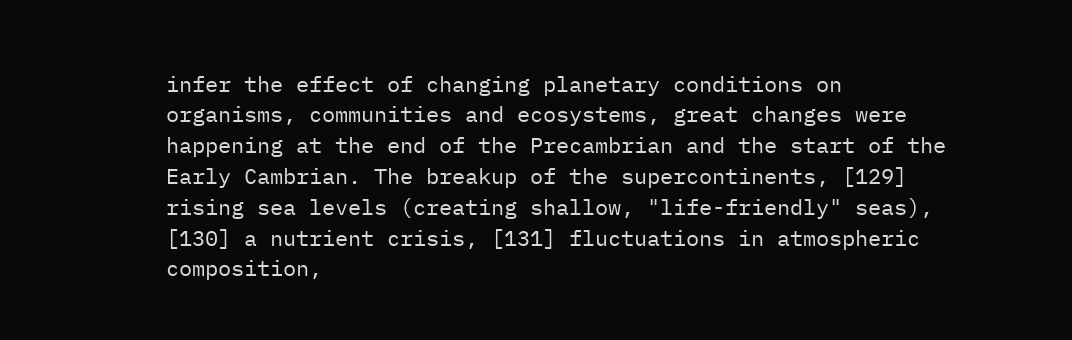infer the effect of changing planetary conditions on organisms, communities and ecosystems, great changes were happening at the end of the Precambrian and the start of the Early Cambrian. The breakup of the supercontinents, [129] rising sea levels (creating shallow, "life-friendly" seas), [130] a nutrient crisis, [131] fluctuations in atmospheric composition,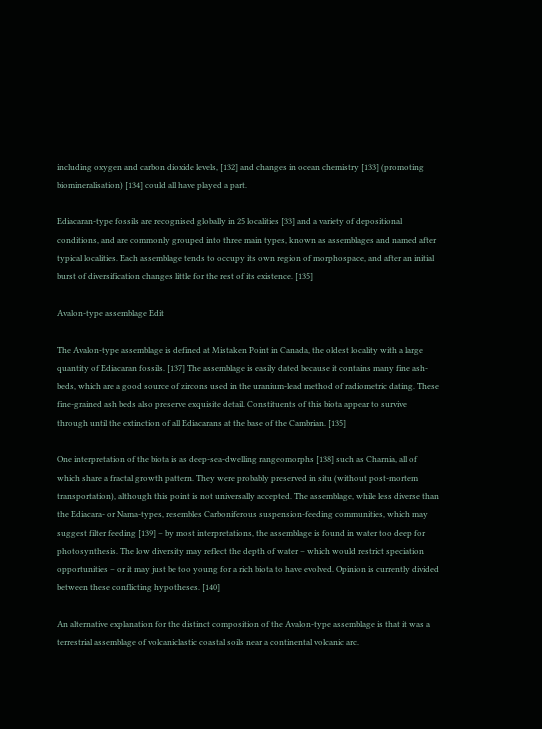including oxygen and carbon dioxide levels, [132] and changes in ocean chemistry [133] (promoting biomineralisation) [134] could all have played a part.

Ediacaran-type fossils are recognised globally in 25 localities [33] and a variety of depositional conditions, and are commonly grouped into three main types, known as assemblages and named after typical localities. Each assemblage tends to occupy its own region of morphospace, and after an initial burst of diversification changes little for the rest of its existence. [135]

Avalon-type assemblage Edit

The Avalon-type assemblage is defined at Mistaken Point in Canada, the oldest locality with a large quantity of Ediacaran fossils. [137] The assemblage is easily dated because it contains many fine ash-beds, which are a good source of zircons used in the uranium-lead method of radiometric dating. These fine-grained ash beds also preserve exquisite detail. Constituents of this biota appear to survive through until the extinction of all Ediacarans at the base of the Cambrian. [135]

One interpretation of the biota is as deep-sea-dwelling rangeomorphs [138] such as Charnia, all of which share a fractal growth pattern. They were probably preserved in situ (without post-mortem transportation), although this point is not universally accepted. The assemblage, while less diverse than the Ediacara- or Nama-types, resembles Carboniferous suspension-feeding communities, which may suggest filter feeding [139] – by most interpretations, the assemblage is found in water too deep for photosynthesis. The low diversity may reflect the depth of water – which would restrict speciation opportunities – or it may just be too young for a rich biota to have evolved. Opinion is currently divided between these conflicting hypotheses. [140]

An alternative explanation for the distinct composition of the Avalon-type assemblage is that it was a terrestrial assemblage of volcaniclastic coastal soils near a continental volcanic arc.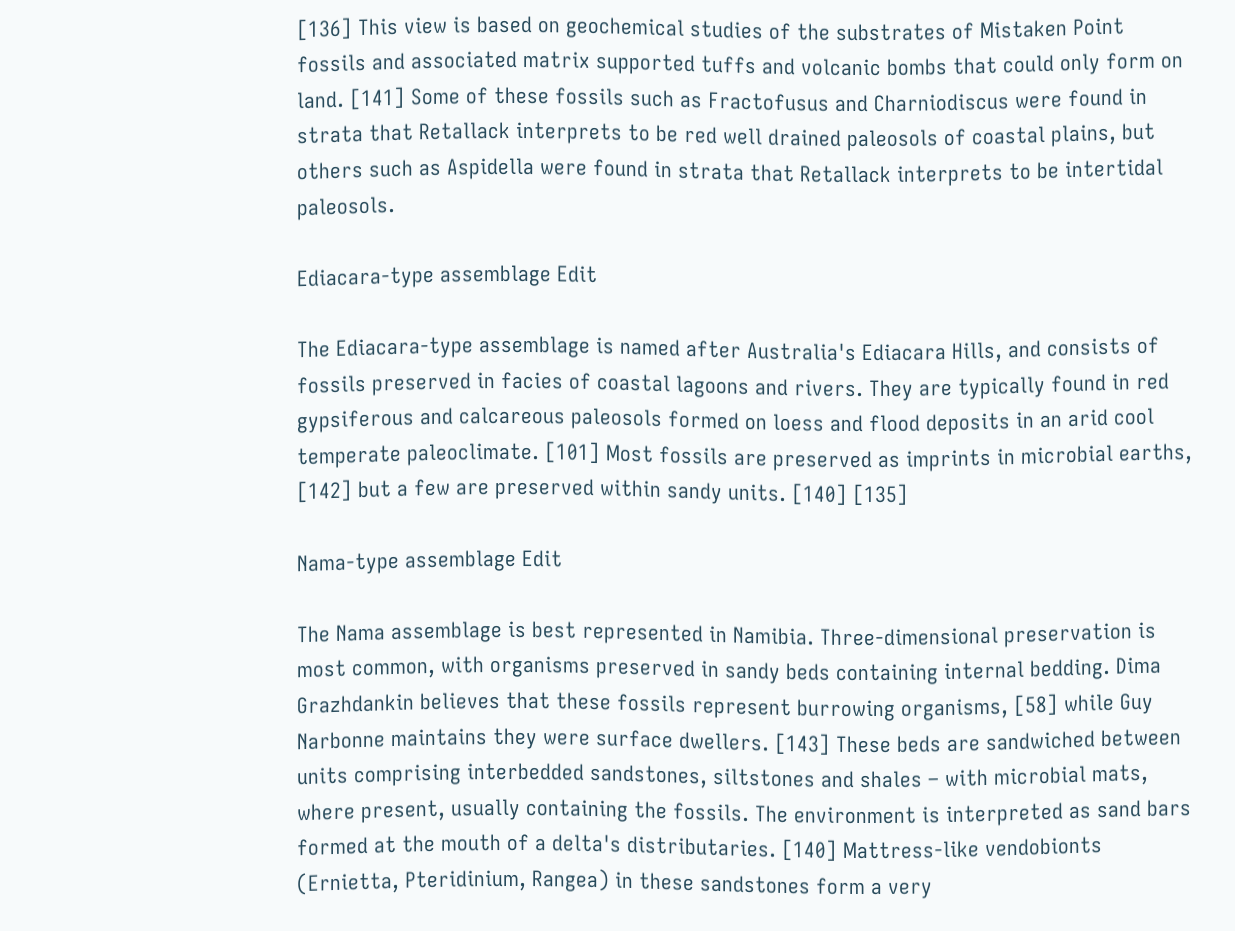[136] This view is based on geochemical studies of the substrates of Mistaken Point fossils and associated matrix supported tuffs and volcanic bombs that could only form on land. [141] Some of these fossils such as Fractofusus and Charniodiscus were found in strata that Retallack interprets to be red well drained paleosols of coastal plains, but others such as Aspidella were found in strata that Retallack interprets to be intertidal paleosols.

Ediacara-type assemblage Edit

The Ediacara-type assemblage is named after Australia's Ediacara Hills, and consists of fossils preserved in facies of coastal lagoons and rivers. They are typically found in red gypsiferous and calcareous paleosols formed on loess and flood deposits in an arid cool temperate paleoclimate. [101] Most fossils are preserved as imprints in microbial earths, [142] but a few are preserved within sandy units. [140] [135]

Nama-type assemblage Edit

The Nama assemblage is best represented in Namibia. Three-dimensional preservation is most common, with organisms preserved in sandy beds containing internal bedding. Dima Grazhdankin believes that these fossils represent burrowing organisms, [58] while Guy Narbonne maintains they were surface dwellers. [143] These beds are sandwiched between units comprising interbedded sandstones, siltstones and shales – with microbial mats, where present, usually containing the fossils. The environment is interpreted as sand bars formed at the mouth of a delta's distributaries. [140] Mattress-like vendobionts (Ernietta, Pteridinium, Rangea) in these sandstones form a very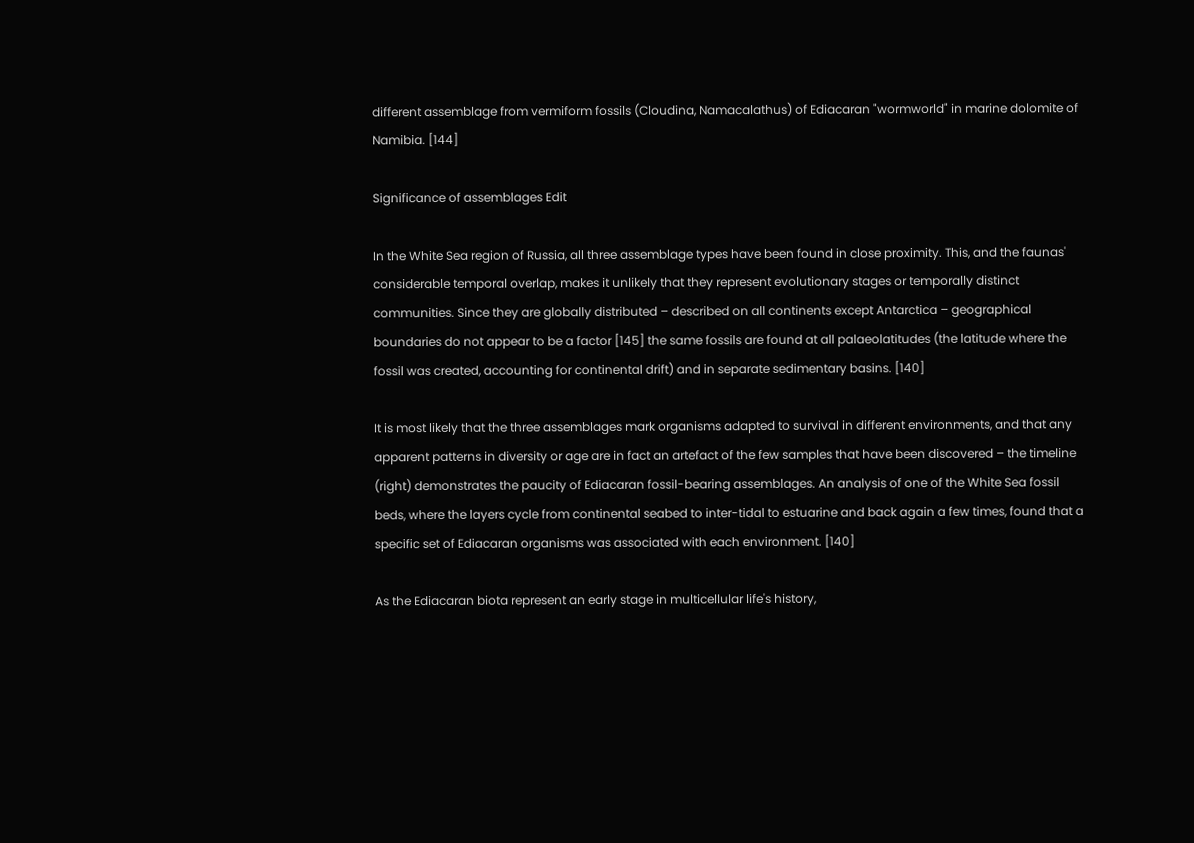different assemblage from vermiform fossils (Cloudina, Namacalathus) of Ediacaran "wormworld" in marine dolomite of Namibia. [144]

Significance of assemblages Edit

In the White Sea region of Russia, all three assemblage types have been found in close proximity. This, and the faunas' considerable temporal overlap, makes it unlikely that they represent evolutionary stages or temporally distinct communities. Since they are globally distributed – described on all continents except Antarctica – geographical boundaries do not appear to be a factor [145] the same fossils are found at all palaeolatitudes (the latitude where the fossil was created, accounting for continental drift) and in separate sedimentary basins. [140]

It is most likely that the three assemblages mark organisms adapted to survival in different environments, and that any apparent patterns in diversity or age are in fact an artefact of the few samples that have been discovered – the timeline (right) demonstrates the paucity of Ediacaran fossil-bearing assemblages. An analysis of one of the White Sea fossil beds, where the layers cycle from continental seabed to inter-tidal to estuarine and back again a few times, found that a specific set of Ediacaran organisms was associated with each environment. [140]

As the Ediacaran biota represent an early stage in multicellular life's history,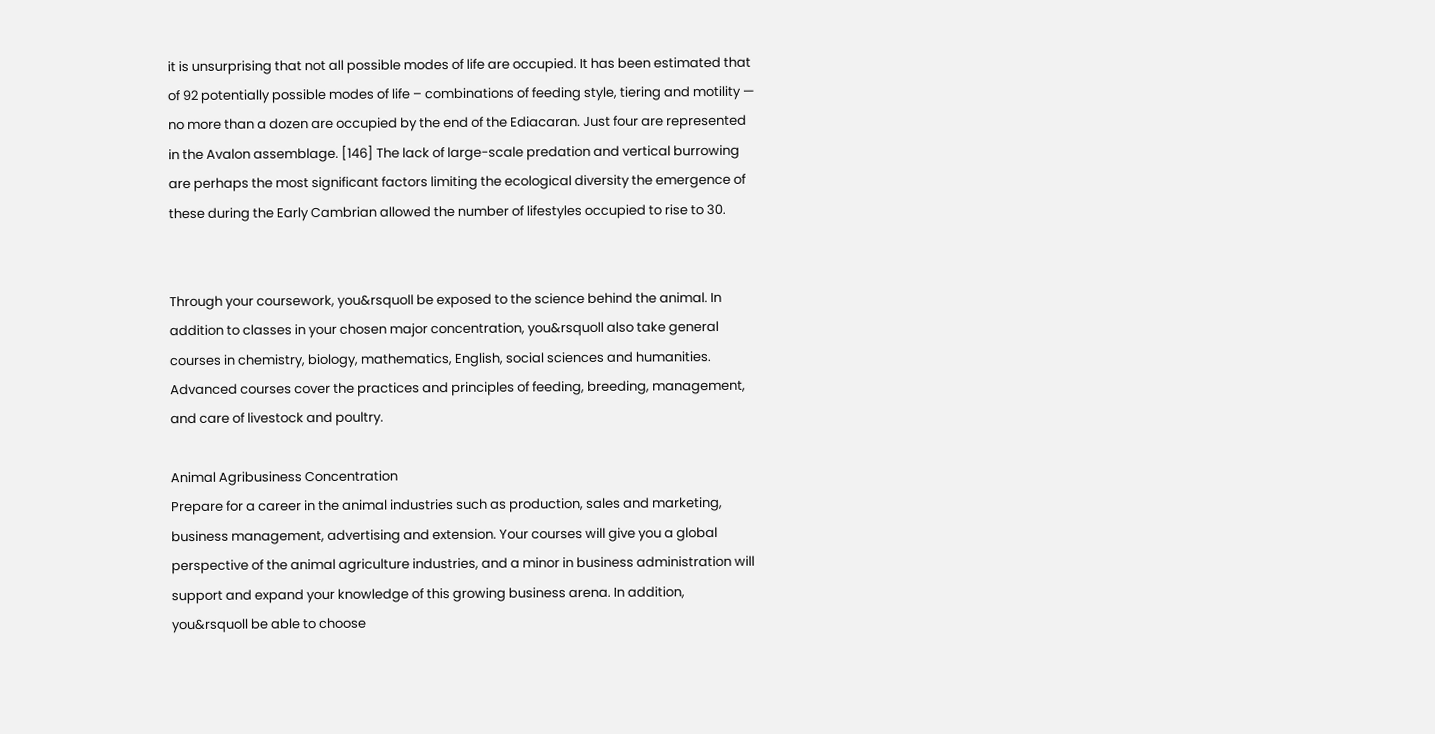it is unsurprising that not all possible modes of life are occupied. It has been estimated that of 92 potentially possible modes of life – combinations of feeding style, tiering and motility — no more than a dozen are occupied by the end of the Ediacaran. Just four are represented in the Avalon assemblage. [146] The lack of large-scale predation and vertical burrowing are perhaps the most significant factors limiting the ecological diversity the emergence of these during the Early Cambrian allowed the number of lifestyles occupied to rise to 30.


Through your coursework, you&rsquoll be exposed to the science behind the animal. In addition to classes in your chosen major concentration, you&rsquoll also take general courses in chemistry, biology, mathematics, English, social sciences and humanities. Advanced courses cover the practices and principles of feeding, breeding, management, and care of livestock and poultry.

Animal Agribusiness Concentration
Prepare for a career in the animal industries such as production, sales and marketing, business management, advertising and extension. Your courses will give you a global perspective of the animal agriculture industries, and a minor in business administration will support and expand your knowledge of this growing business arena. In addition, you&rsquoll be able to choose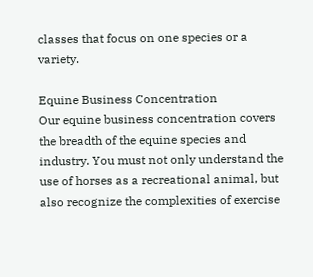classes that focus on one species or a variety.

Equine Business Concentration
Our equine business concentration covers the breadth of the equine species and industry. You must not only understand the use of horses as a recreational animal, but also recognize the complexities of exercise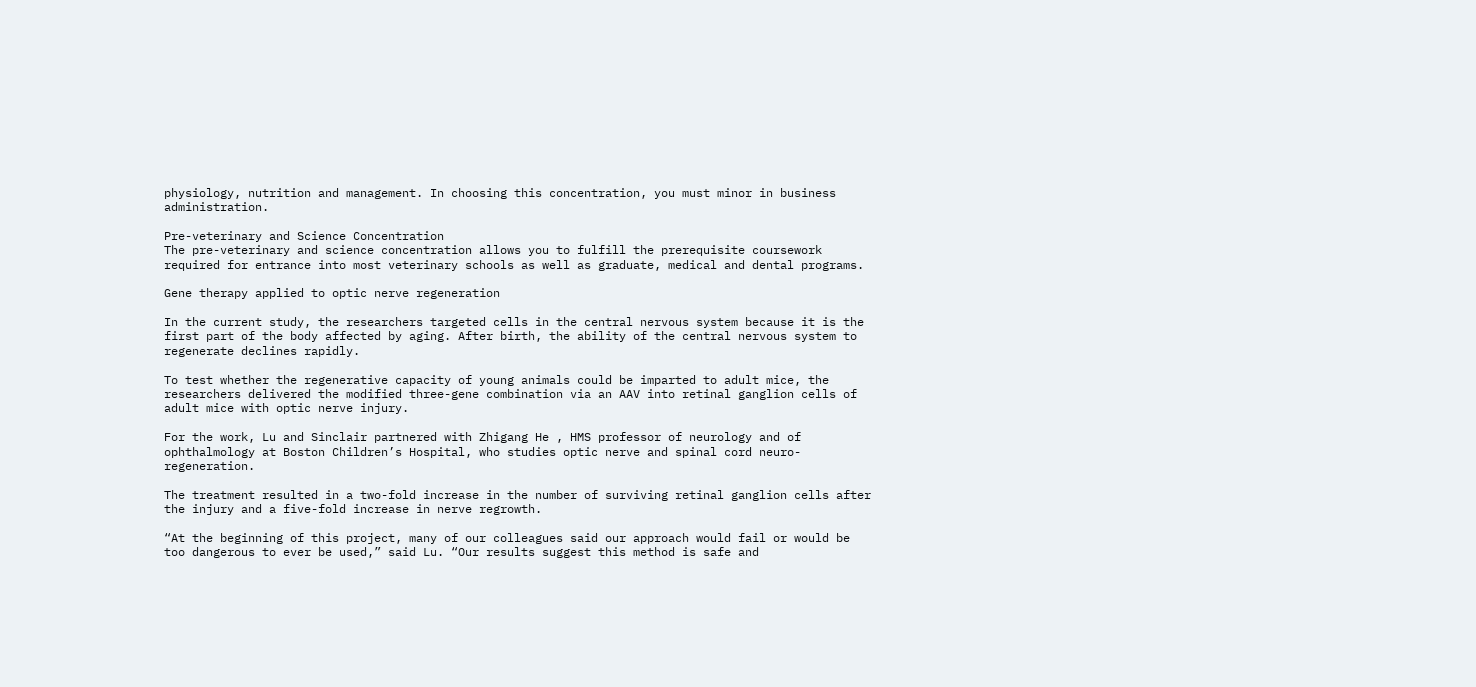physiology, nutrition and management. In choosing this concentration, you must minor in business administration.

Pre-veterinary and Science Concentration
The pre-veterinary and science concentration allows you to fulfill the prerequisite coursework required for entrance into most veterinary schools as well as graduate, medical and dental programs.

Gene therapy applied to optic nerve regeneration

In the current study, the researchers targeted cells in the central nervous system because it is the first part of the body affected by aging. After birth, the ability of the central nervous system to regenerate declines rapidly.

To test whether the regenerative capacity of young animals could be imparted to adult mice, the researchers delivered the modified three-gene combination via an AAV into retinal ganglion cells of adult mice with optic nerve injury.

For the work, Lu and Sinclair partnered with Zhigang He , HMS professor of neurology and of ophthalmology at Boston Children’s Hospital, who studies optic nerve and spinal cord neuro-regeneration.

The treatment resulted in a two-fold increase in the number of surviving retinal ganglion cells after the injury and a five-fold increase in nerve regrowth.

“At the beginning of this project, many of our colleagues said our approach would fail or would be too dangerous to ever be used,” said Lu. “Our results suggest this method is safe and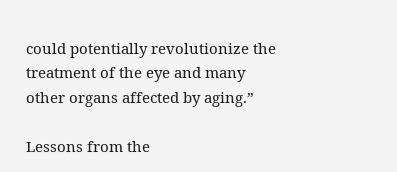could potentially revolutionize the treatment of the eye and many other organs affected by aging.”

Lessons from the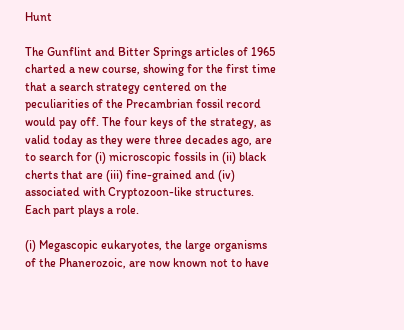Hunt

The Gunflint and Bitter Springs articles of 1965 charted a new course, showing for the first time that a search strategy centered on the peculiarities of the Precambrian fossil record would pay off. The four keys of the strategy, as valid today as they were three decades ago, are to search for (i) microscopic fossils in (ii) black cherts that are (iii) fine-grained and (iv) associated with Cryptozoon-like structures. Each part plays a role.

(i) Megascopic eukaryotes, the large organisms of the Phanerozoic, are now known not to have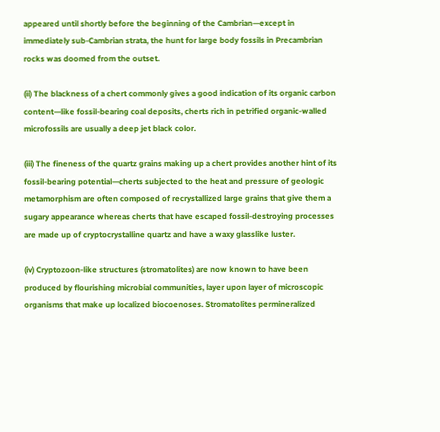appeared until shortly before the beginning of the Cambrian—except in immediately sub-Cambrian strata, the hunt for large body fossils in Precambrian rocks was doomed from the outset.

(ii) The blackness of a chert commonly gives a good indication of its organic carbon content—like fossil-bearing coal deposits, cherts rich in petrified organic-walled microfossils are usually a deep jet black color.

(iii) The fineness of the quartz grains making up a chert provides another hint of its fossil-bearing potential—cherts subjected to the heat and pressure of geologic metamorphism are often composed of recrystallized large grains that give them a sugary appearance whereas cherts that have escaped fossil-destroying processes are made up of cryptocrystalline quartz and have a waxy glasslike luster.

(iv) Cryptozoon-like structures (stromatolites) are now known to have been produced by flourishing microbial communities, layer upon layer of microscopic organisms that make up localized biocoenoses. Stromatolites permineralized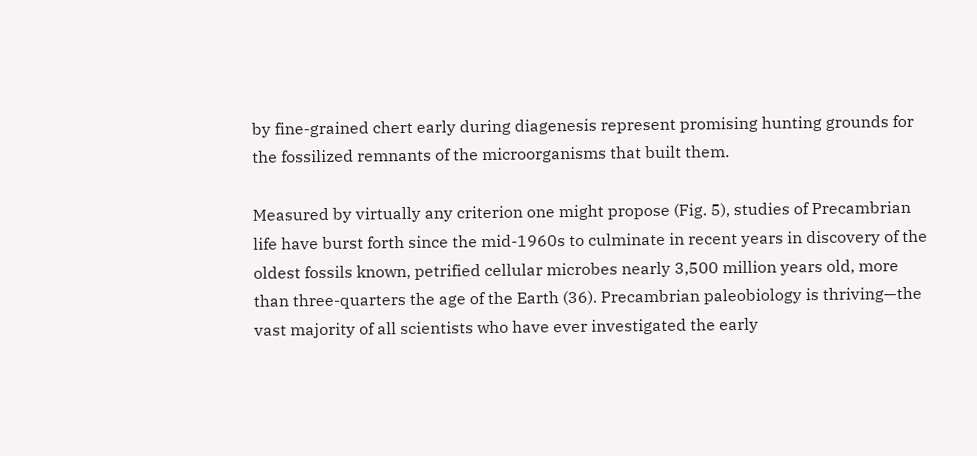by fine-grained chert early during diagenesis represent promising hunting grounds for the fossilized remnants of the microorganisms that built them.

Measured by virtually any criterion one might propose (Fig. 5), studies of Precambrian life have burst forth since the mid-1960s to culminate in recent years in discovery of the oldest fossils known, petrified cellular microbes nearly 3,500 million years old, more than three-quarters the age of the Earth (36). Precambrian paleobiology is thriving—the vast majority of all scientists who have ever investigated the early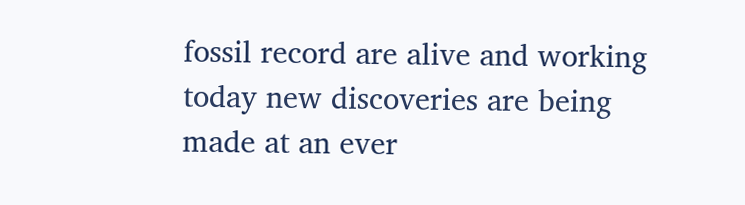fossil record are alive and working today new discoveries are being made at an ever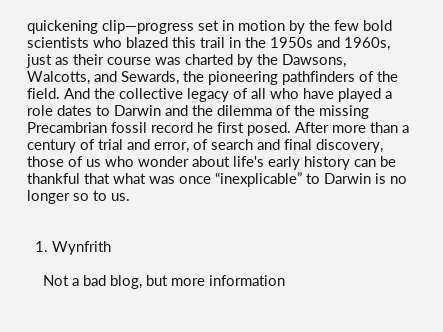quickening clip—progress set in motion by the few bold scientists who blazed this trail in the 1950s and 1960s, just as their course was charted by the Dawsons, Walcotts, and Sewards, the pioneering pathfinders of the field. And the collective legacy of all who have played a role dates to Darwin and the dilemma of the missing Precambrian fossil record he first posed. After more than a century of trial and error, of search and final discovery, those of us who wonder about life's early history can be thankful that what was once “inexplicable” to Darwin is no longer so to us.


  1. Wynfrith

    Not a bad blog, but more information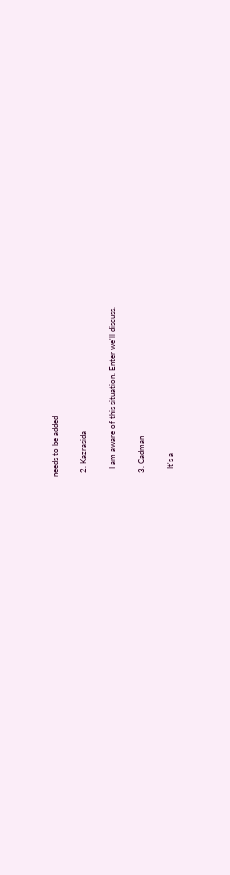needs to be added

  2. Kazrasida

    I am aware of this situation. Enter we'll discuss.

  3. Cadman

    It's a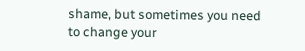shame, but sometimes you need to change your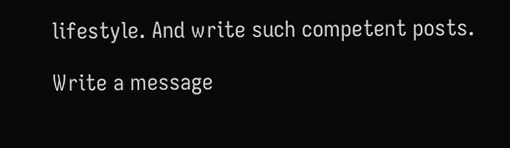lifestyle. And write such competent posts.

Write a message